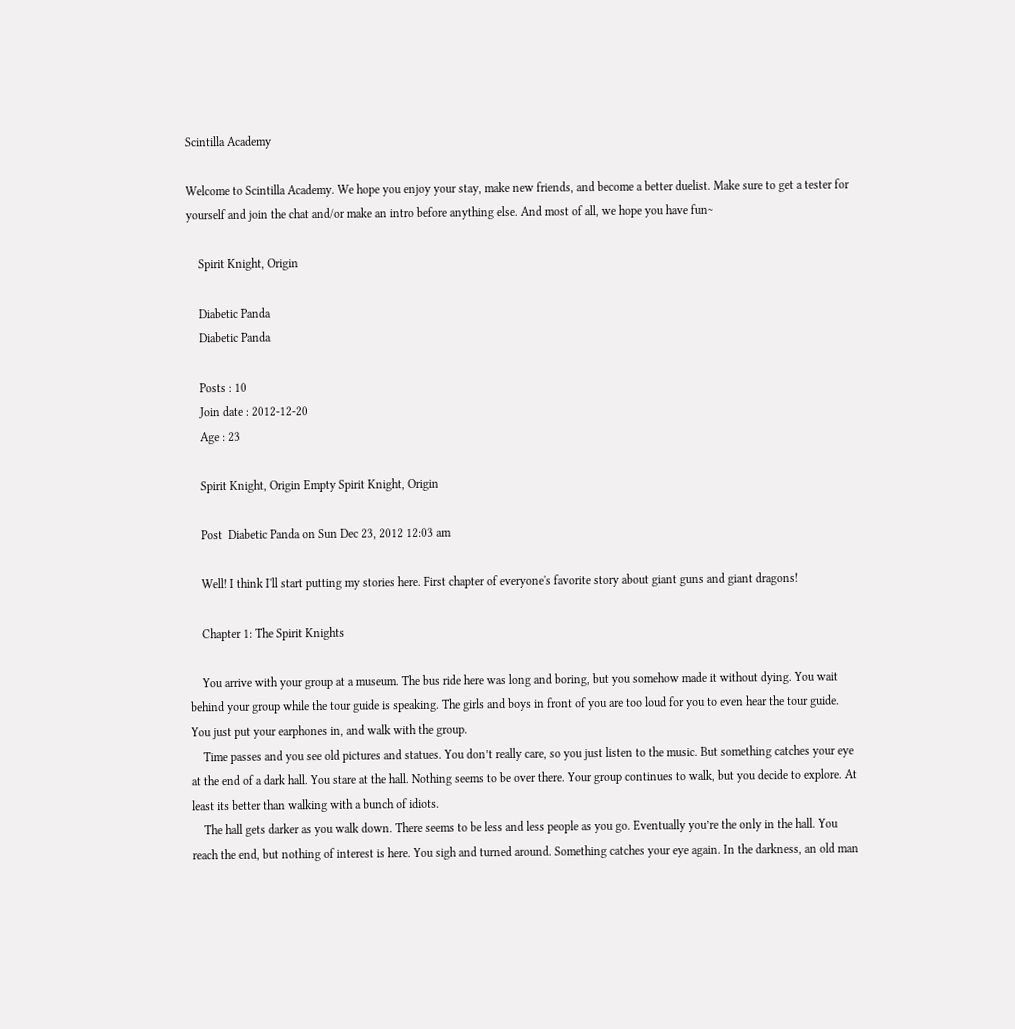Scintilla Academy

Welcome to Scintilla Academy. We hope you enjoy your stay, make new friends, and become a better duelist. Make sure to get a tester for yourself and join the chat and/or make an intro before anything else. And most of all, we hope you have fun~

    Spirit Knight, Origin

    Diabetic Panda
    Diabetic Panda

    Posts : 10
    Join date : 2012-12-20
    Age : 23

    Spirit Knight, Origin Empty Spirit Knight, Origin

    Post  Diabetic Panda on Sun Dec 23, 2012 12:03 am

    Well! I think I'll start putting my stories here. First chapter of everyone's favorite story about giant guns and giant dragons!

    Chapter 1: The Spirit Knights

    You arrive with your group at a museum. The bus ride here was long and boring, but you somehow made it without dying. You wait behind your group while the tour guide is speaking. The girls and boys in front of you are too loud for you to even hear the tour guide. You just put your earphones in, and walk with the group.
    Time passes and you see old pictures and statues. You don’t really care, so you just listen to the music. But something catches your eye at the end of a dark hall. You stare at the hall. Nothing seems to be over there. Your group continues to walk, but you decide to explore. At least its better than walking with a bunch of idiots.
    The hall gets darker as you walk down. There seems to be less and less people as you go. Eventually you’re the only in the hall. You reach the end, but nothing of interest is here. You sigh and turned around. Something catches your eye again. In the darkness, an old man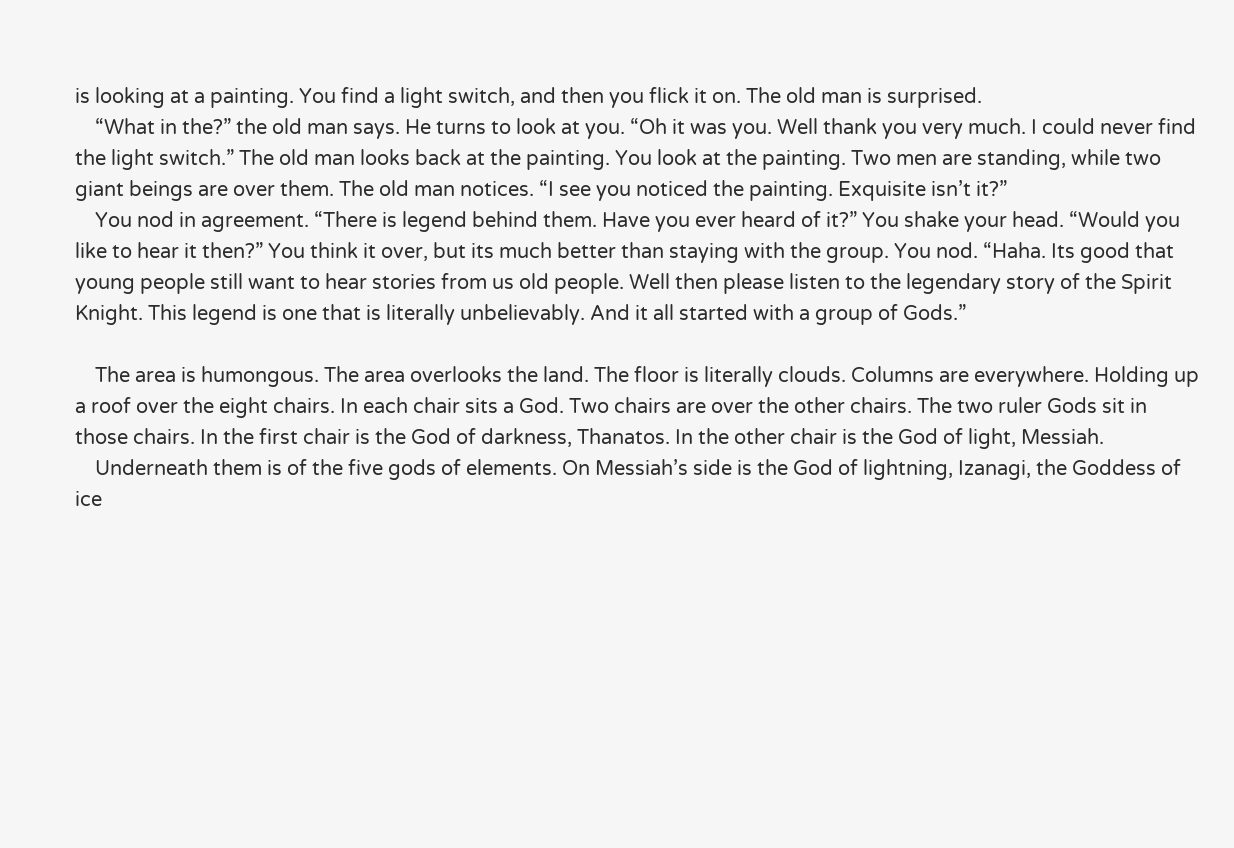is looking at a painting. You find a light switch, and then you flick it on. The old man is surprised.
    “What in the?” the old man says. He turns to look at you. “Oh it was you. Well thank you very much. I could never find the light switch.” The old man looks back at the painting. You look at the painting. Two men are standing, while two giant beings are over them. The old man notices. “I see you noticed the painting. Exquisite isn’t it?”
    You nod in agreement. “There is legend behind them. Have you ever heard of it?” You shake your head. “Would you like to hear it then?” You think it over, but its much better than staying with the group. You nod. “Haha. Its good that young people still want to hear stories from us old people. Well then please listen to the legendary story of the Spirit Knight. This legend is one that is literally unbelievably. And it all started with a group of Gods.”

    The area is humongous. The area overlooks the land. The floor is literally clouds. Columns are everywhere. Holding up a roof over the eight chairs. In each chair sits a God. Two chairs are over the other chairs. The two ruler Gods sit in those chairs. In the first chair is the God of darkness, Thanatos. In the other chair is the God of light, Messiah.
    Underneath them is of the five gods of elements. On Messiah’s side is the God of lightning, Izanagi, the Goddess of ice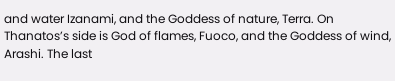and water Izanami, and the Goddess of nature, Terra. On Thanatos’s side is God of flames, Fuoco, and the Goddess of wind, Arashi. The last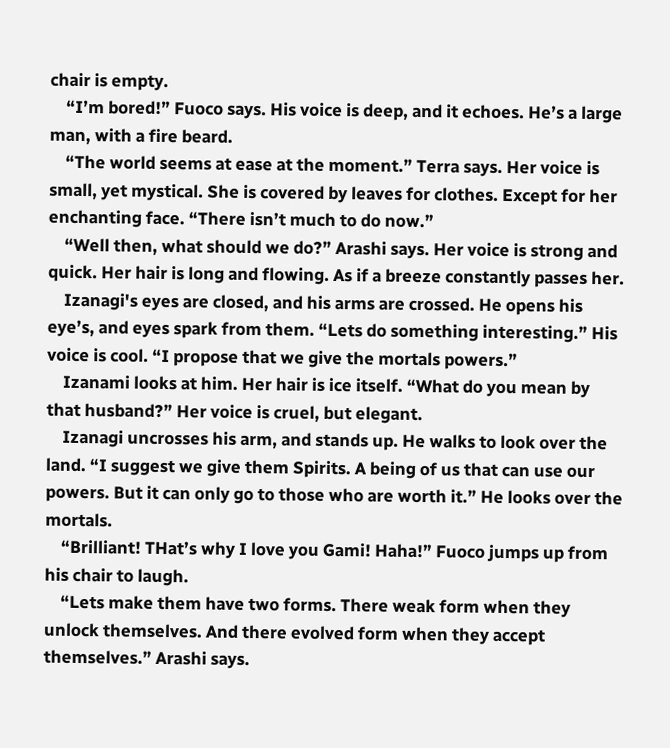chair is empty.
    “I’m bored!” Fuoco says. His voice is deep, and it echoes. He’s a large man, with a fire beard.
    “The world seems at ease at the moment.” Terra says. Her voice is small, yet mystical. She is covered by leaves for clothes. Except for her enchanting face. “There isn’t much to do now.”
    “Well then, what should we do?” Arashi says. Her voice is strong and quick. Her hair is long and flowing. As if a breeze constantly passes her.
    Izanagi's eyes are closed, and his arms are crossed. He opens his eye’s, and eyes spark from them. “Lets do something interesting.” His voice is cool. “I propose that we give the mortals powers.”
    Izanami looks at him. Her hair is ice itself. “What do you mean by that husband?” Her voice is cruel, but elegant.
    Izanagi uncrosses his arm, and stands up. He walks to look over the land. “I suggest we give them Spirits. A being of us that can use our powers. But it can only go to those who are worth it.” He looks over the mortals.
    “Brilliant! THat’s why I love you Gami! Haha!” Fuoco jumps up from his chair to laugh.
    “Lets make them have two forms. There weak form when they unlock themselves. And there evolved form when they accept themselves.” Arashi says.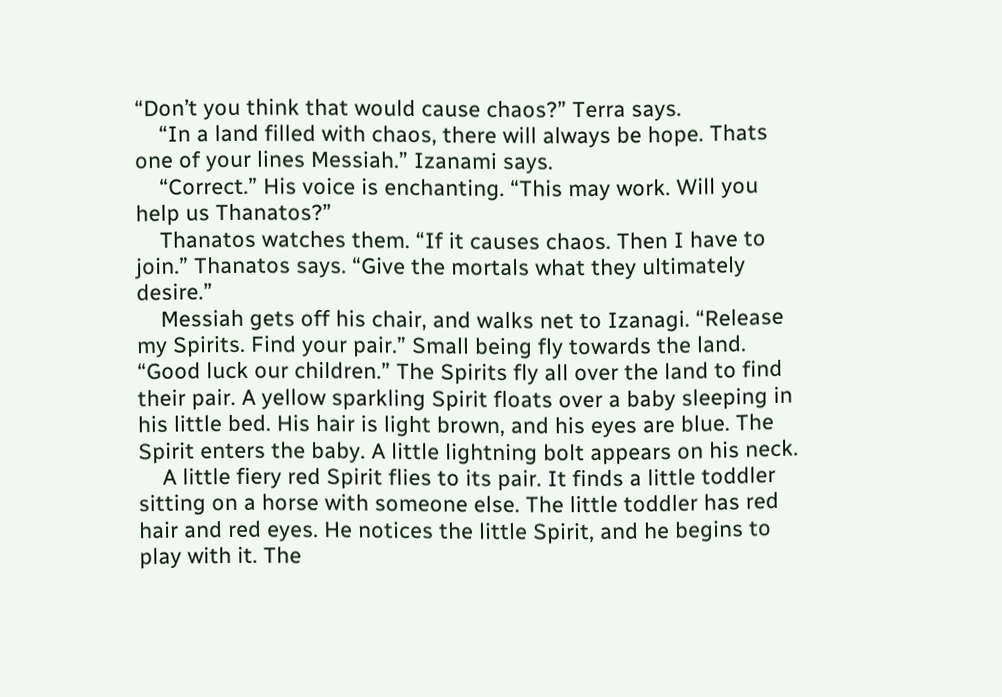“Don’t you think that would cause chaos?” Terra says.
    “In a land filled with chaos, there will always be hope. Thats one of your lines Messiah.” Izanami says.
    “Correct.” His voice is enchanting. “This may work. Will you help us Thanatos?”
    Thanatos watches them. “If it causes chaos. Then I have to join.” Thanatos says. “Give the mortals what they ultimately desire.”
    Messiah gets off his chair, and walks net to Izanagi. “Release my Spirits. Find your pair.” Small being fly towards the land. “Good luck our children.” The Spirits fly all over the land to find their pair. A yellow sparkling Spirit floats over a baby sleeping in his little bed. His hair is light brown, and his eyes are blue. The Spirit enters the baby. A little lightning bolt appears on his neck.
    A little fiery red Spirit flies to its pair. It finds a little toddler sitting on a horse with someone else. The little toddler has red hair and red eyes. He notices the little Spirit, and he begins to play with it. The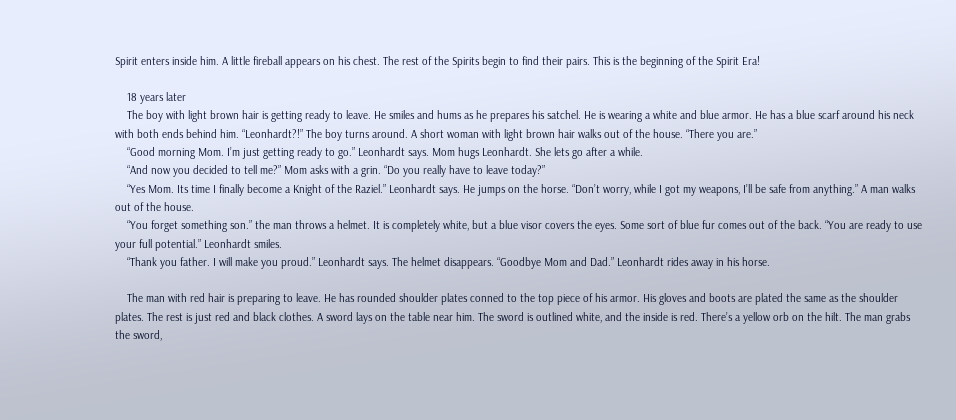Spirit enters inside him. A little fireball appears on his chest. The rest of the Spirits begin to find their pairs. This is the beginning of the Spirit Era!

    18 years later
    The boy with light brown hair is getting ready to leave. He smiles and hums as he prepares his satchel. He is wearing a white and blue armor. He has a blue scarf around his neck with both ends behind him. “Leonhardt?!” The boy turns around. A short woman with light brown hair walks out of the house. “There you are.”
    “Good morning Mom. I’m just getting ready to go.” Leonhardt says. Mom hugs Leonhardt. She lets go after a while.
    “And now you decided to tell me?” Mom asks with a grin. “Do you really have to leave today?”
    “Yes Mom. Its time I finally become a Knight of the Raziel.” Leonhardt says. He jumps on the horse. “Don’t worry, while I got my weapons, I’ll be safe from anything.” A man walks out of the house.
    “You forget something son.” the man throws a helmet. It is completely white, but a blue visor covers the eyes. Some sort of blue fur comes out of the back. “You are ready to use your full potential.” Leonhardt smiles.
    “Thank you father. I will make you proud.” Leonhardt says. The helmet disappears. “Goodbye Mom and Dad.” Leonhardt rides away in his horse.

    The man with red hair is preparing to leave. He has rounded shoulder plates conned to the top piece of his armor. His gloves and boots are plated the same as the shoulder plates. The rest is just red and black clothes. A sword lays on the table near him. The sword is outlined white, and the inside is red. There’s a yellow orb on the hilt. The man grabs the sword,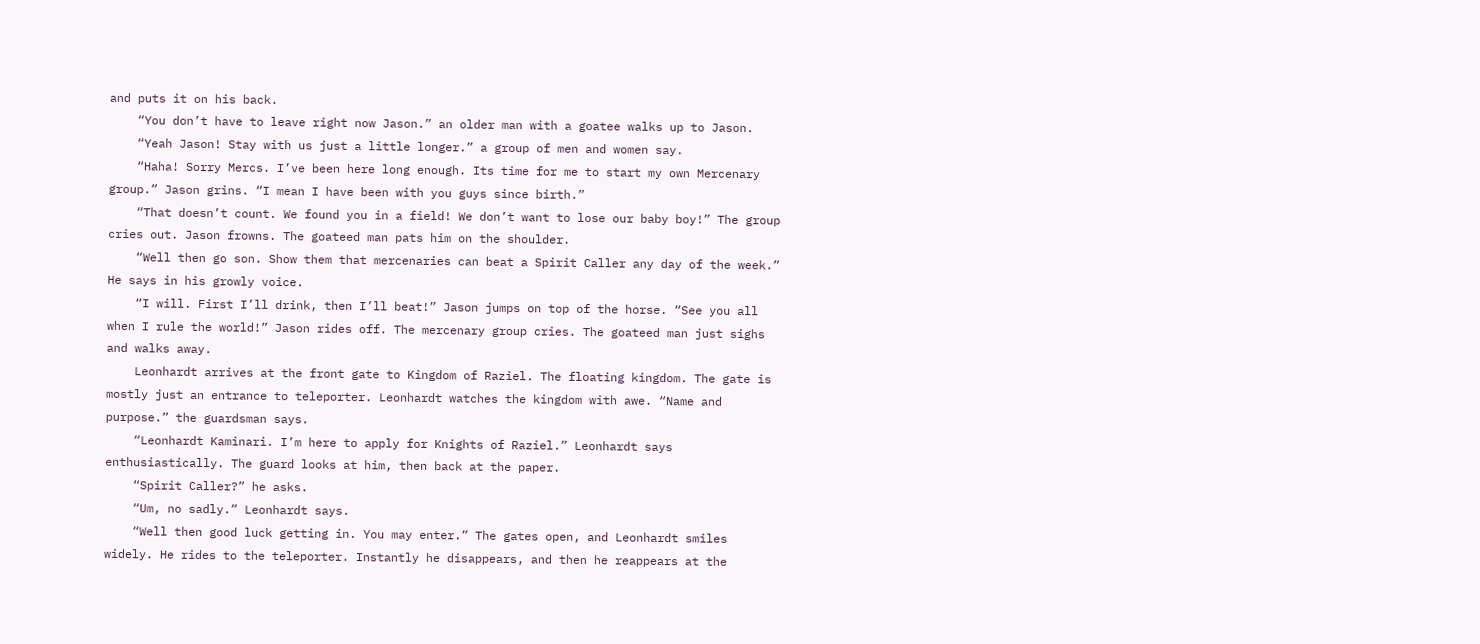and puts it on his back.
    “You don’t have to leave right now Jason.” an older man with a goatee walks up to Jason.
    “Yeah Jason! Stay with us just a little longer.” a group of men and women say.
    “Haha! Sorry Mercs. I’ve been here long enough. Its time for me to start my own Mercenary group.” Jason grins. “I mean I have been with you guys since birth.”
    “That doesn’t count. We found you in a field! We don’t want to lose our baby boy!” The group cries out. Jason frowns. The goateed man pats him on the shoulder.
    “Well then go son. Show them that mercenaries can beat a Spirit Caller any day of the week.” He says in his growly voice.
    “I will. First I’ll drink, then I’ll beat!” Jason jumps on top of the horse. “See you all when I rule the world!” Jason rides off. The mercenary group cries. The goateed man just sighs and walks away.
    Leonhardt arrives at the front gate to Kingdom of Raziel. The floating kingdom. The gate is mostly just an entrance to teleporter. Leonhardt watches the kingdom with awe. “Name and purpose.” the guardsman says.
    “Leonhardt Kaminari. I’m here to apply for Knights of Raziel.” Leonhardt says enthusiastically. The guard looks at him, then back at the paper.
    “Spirit Caller?” he asks.
    “Um, no sadly.” Leonhardt says.
    “Well then good luck getting in. You may enter.” The gates open, and Leonhardt smiles widely. He rides to the teleporter. Instantly he disappears, and then he reappears at the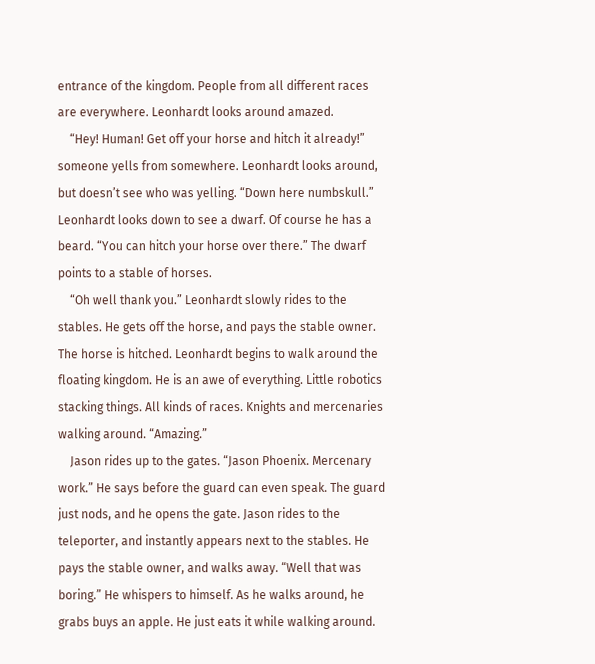entrance of the kingdom. People from all different races are everywhere. Leonhardt looks around amazed.
    “Hey! Human! Get off your horse and hitch it already!” someone yells from somewhere. Leonhardt looks around, but doesn’t see who was yelling. “Down here numbskull.” Leonhardt looks down to see a dwarf. Of course he has a beard. “You can hitch your horse over there.” The dwarf points to a stable of horses.
    “Oh well thank you.” Leonhardt slowly rides to the stables. He gets off the horse, and pays the stable owner. The horse is hitched. Leonhardt begins to walk around the floating kingdom. He is an awe of everything. Little robotics stacking things. All kinds of races. Knights and mercenaries walking around. “Amazing.”
    Jason rides up to the gates. “Jason Phoenix. Mercenary work.” He says before the guard can even speak. The guard just nods, and he opens the gate. Jason rides to the teleporter, and instantly appears next to the stables. He pays the stable owner, and walks away. “Well that was boring.” He whispers to himself. As he walks around, he grabs buys an apple. He just eats it while walking around.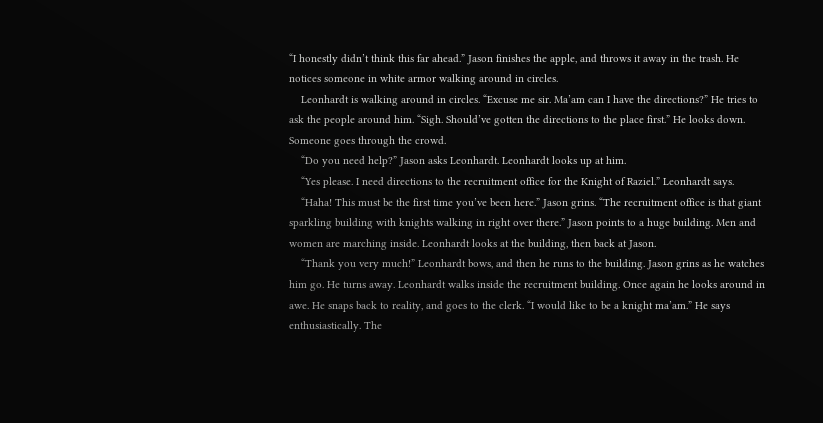“I honestly didn’t think this far ahead.” Jason finishes the apple, and throws it away in the trash. He notices someone in white armor walking around in circles.
    Leonhardt is walking around in circles. “Excuse me sir. Ma’am can I have the directions?” He tries to ask the people around him. “Sigh. Should’ve gotten the directions to the place first.” He looks down. Someone goes through the crowd.
    “Do you need help?” Jason asks Leonhardt. Leonhardt looks up at him.
    “Yes please. I need directions to the recruitment office for the Knight of Raziel.” Leonhardt says.
    “Haha! This must be the first time you’ve been here.” Jason grins. “The recruitment office is that giant sparkling building with knights walking in right over there.” Jason points to a huge building. Men and women are marching inside. Leonhardt looks at the building, then back at Jason.
    “Thank you very much!” Leonhardt bows, and then he runs to the building. Jason grins as he watches him go. He turns away. Leonhardt walks inside the recruitment building. Once again he looks around in awe. He snaps back to reality, and goes to the clerk. “I would like to be a knight ma’am.” He says enthusiastically. The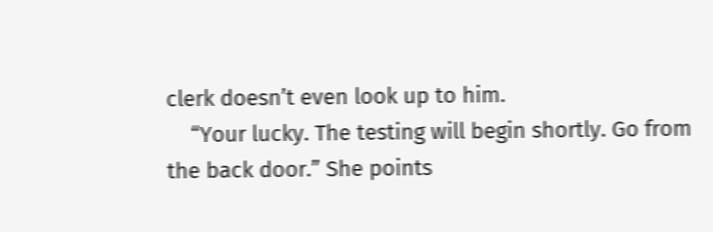clerk doesn’t even look up to him.
    “Your lucky. The testing will begin shortly. Go from the back door.” She points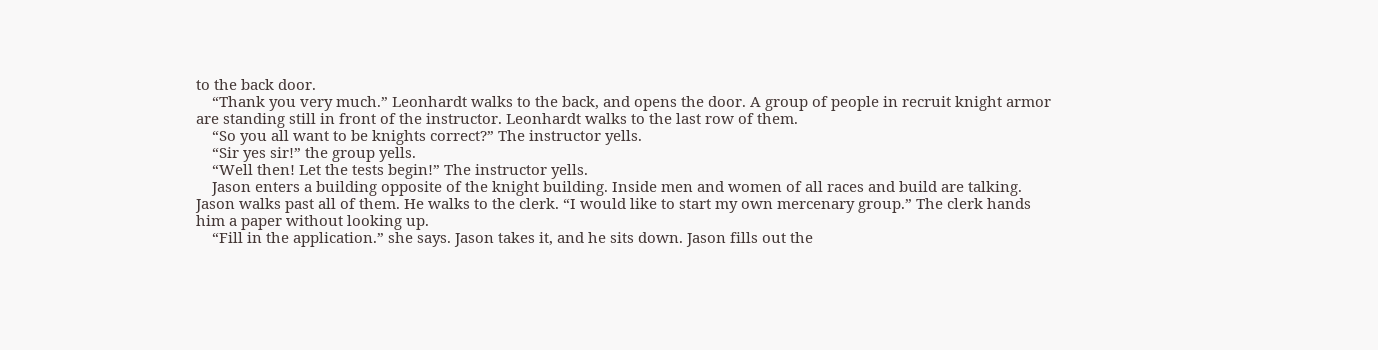to the back door.
    “Thank you very much.” Leonhardt walks to the back, and opens the door. A group of people in recruit knight armor are standing still in front of the instructor. Leonhardt walks to the last row of them.
    “So you all want to be knights correct?” The instructor yells.
    “Sir yes sir!” the group yells.
    “Well then! Let the tests begin!” The instructor yells.
    Jason enters a building opposite of the knight building. Inside men and women of all races and build are talking. Jason walks past all of them. He walks to the clerk. “I would like to start my own mercenary group.” The clerk hands him a paper without looking up.
    “Fill in the application.” she says. Jason takes it, and he sits down. Jason fills out the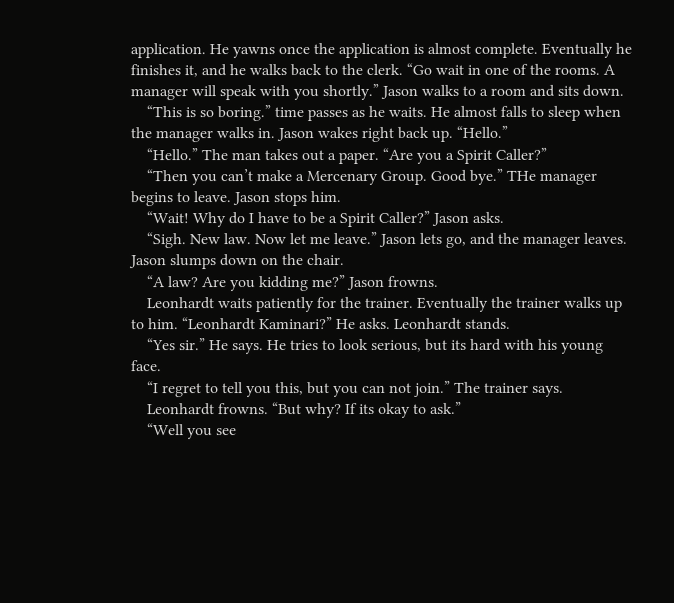application. He yawns once the application is almost complete. Eventually he finishes it, and he walks back to the clerk. “Go wait in one of the rooms. A manager will speak with you shortly.” Jason walks to a room and sits down.
    “This is so boring.” time passes as he waits. He almost falls to sleep when the manager walks in. Jason wakes right back up. “Hello.”
    “Hello.” The man takes out a paper. “Are you a Spirit Caller?”
    “Then you can’t make a Mercenary Group. Good bye.” THe manager begins to leave. Jason stops him.
    “Wait! Why do I have to be a Spirit Caller?” Jason asks.
    “Sigh. New law. Now let me leave.” Jason lets go, and the manager leaves. Jason slumps down on the chair.
    “A law? Are you kidding me?” Jason frowns.
    Leonhardt waits patiently for the trainer. Eventually the trainer walks up to him. “Leonhardt Kaminari?” He asks. Leonhardt stands.
    “Yes sir.” He says. He tries to look serious, but its hard with his young face.
    “I regret to tell you this, but you can not join.” The trainer says.
    Leonhardt frowns. “But why? If its okay to ask.”
    “Well you see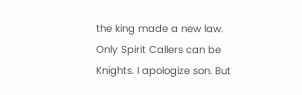the king made a new law. Only Spirit Callers can be Knights. I apologize son. But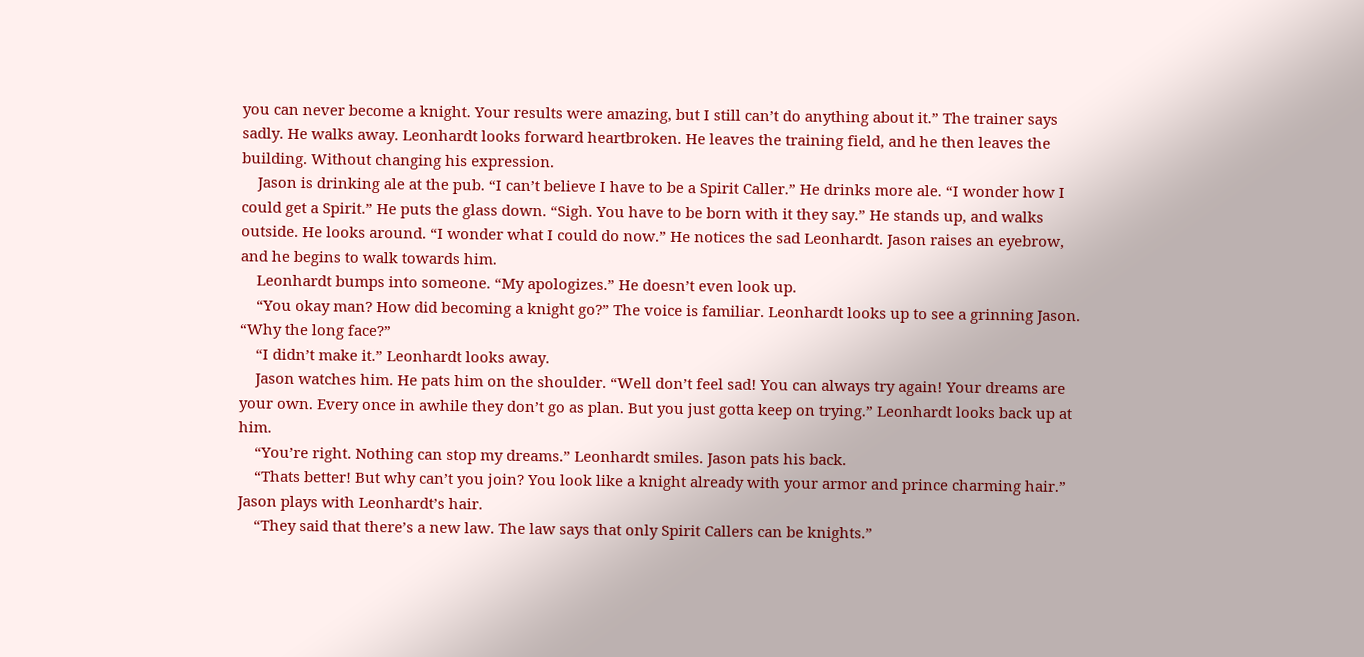you can never become a knight. Your results were amazing, but I still can’t do anything about it.” The trainer says sadly. He walks away. Leonhardt looks forward heartbroken. He leaves the training field, and he then leaves the building. Without changing his expression.
    Jason is drinking ale at the pub. “I can’t believe I have to be a Spirit Caller.” He drinks more ale. “I wonder how I could get a Spirit.” He puts the glass down. “Sigh. You have to be born with it they say.” He stands up, and walks outside. He looks around. “I wonder what I could do now.” He notices the sad Leonhardt. Jason raises an eyebrow, and he begins to walk towards him.
    Leonhardt bumps into someone. “My apologizes.” He doesn’t even look up.
    “You okay man? How did becoming a knight go?” The voice is familiar. Leonhardt looks up to see a grinning Jason. “Why the long face?”
    “I didn’t make it.” Leonhardt looks away.
    Jason watches him. He pats him on the shoulder. “Well don’t feel sad! You can always try again! Your dreams are your own. Every once in awhile they don’t go as plan. But you just gotta keep on trying.” Leonhardt looks back up at him.
    “You’re right. Nothing can stop my dreams.” Leonhardt smiles. Jason pats his back.
    “Thats better! But why can’t you join? You look like a knight already with your armor and prince charming hair.” Jason plays with Leonhardt’s hair.
    “They said that there’s a new law. The law says that only Spirit Callers can be knights.”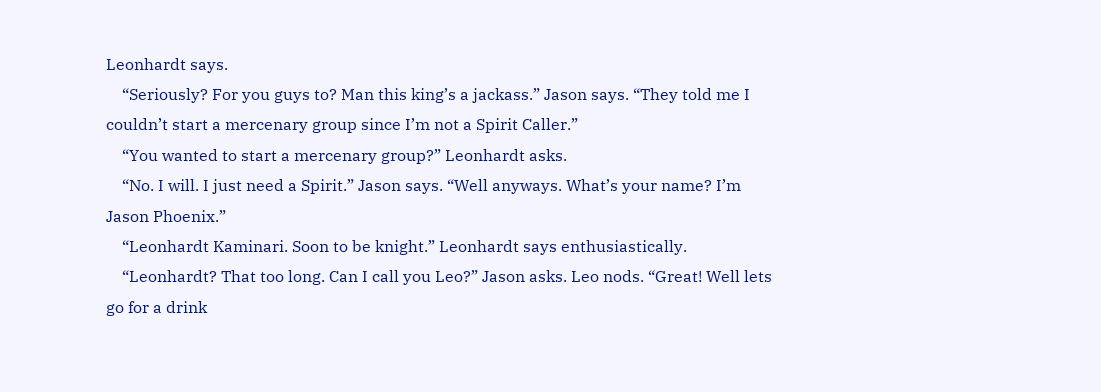Leonhardt says.
    “Seriously? For you guys to? Man this king’s a jackass.” Jason says. “They told me I couldn’t start a mercenary group since I’m not a Spirit Caller.”
    “You wanted to start a mercenary group?” Leonhardt asks.
    “No. I will. I just need a Spirit.” Jason says. “Well anyways. What’s your name? I’m Jason Phoenix.”
    “Leonhardt Kaminari. Soon to be knight.” Leonhardt says enthusiastically.
    “Leonhardt? That too long. Can I call you Leo?” Jason asks. Leo nods. “Great! Well lets go for a drink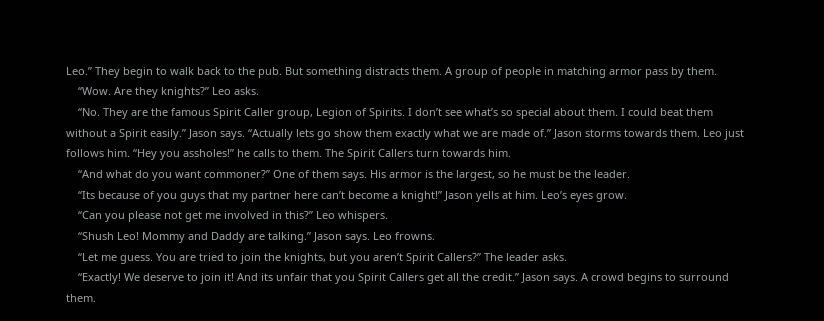Leo.” They begin to walk back to the pub. But something distracts them. A group of people in matching armor pass by them.
    “Wow. Are they knights?” Leo asks.
    “No. They are the famous Spirit Caller group, Legion of Spirits. I don’t see what’s so special about them. I could beat them without a Spirit easily.” Jason says. “Actually lets go show them exactly what we are made of.” Jason storms towards them. Leo just follows him. “Hey you assholes!” he calls to them. The Spirit Callers turn towards him.
    “And what do you want commoner?” One of them says. His armor is the largest, so he must be the leader.
    “Its because of you guys that my partner here can’t become a knight!” Jason yells at him. Leo’s eyes grow.
    “Can you please not get me involved in this?” Leo whispers.
    “Shush Leo! Mommy and Daddy are talking.” Jason says. Leo frowns.
    “Let me guess. You are tried to join the knights, but you aren’t Spirit Callers?” The leader asks.
    “Exactly! We deserve to join it! And its unfair that you Spirit Callers get all the credit.” Jason says. A crowd begins to surround them.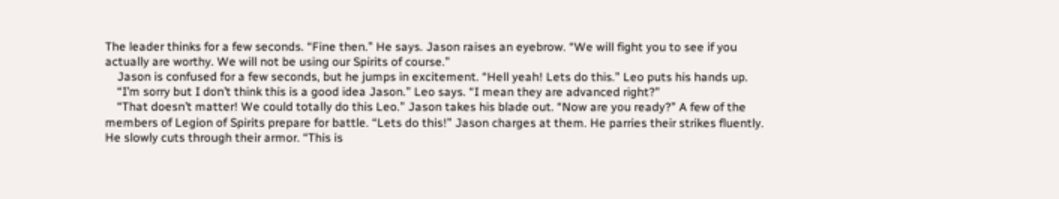The leader thinks for a few seconds. “Fine then.” He says. Jason raises an eyebrow. “We will fight you to see if you actually are worthy. We will not be using our Spirits of course.”
    Jason is confused for a few seconds, but he jumps in excitement. “Hell yeah! Lets do this.” Leo puts his hands up.
    “I’m sorry but I don’t think this is a good idea Jason.” Leo says. “I mean they are advanced right?”
    “That doesn’t matter! We could totally do this Leo.” Jason takes his blade out. “Now are you ready?” A few of the members of Legion of Spirits prepare for battle. “Lets do this!” Jason charges at them. He parries their strikes fluently. He slowly cuts through their armor. “This is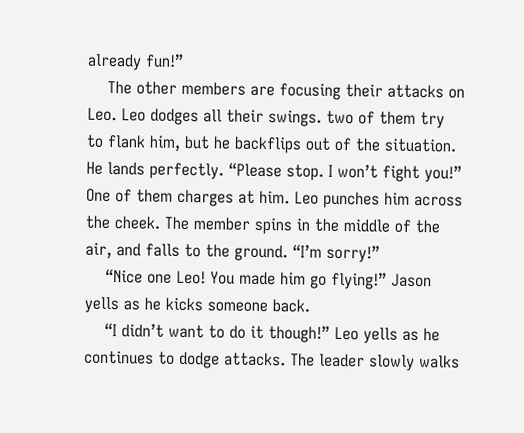already fun!”
    The other members are focusing their attacks on Leo. Leo dodges all their swings. two of them try to flank him, but he backflips out of the situation. He lands perfectly. “Please stop. I won’t fight you!” One of them charges at him. Leo punches him across the cheek. The member spins in the middle of the air, and falls to the ground. “I’m sorry!”
    “Nice one Leo! You made him go flying!” Jason yells as he kicks someone back.
    “I didn’t want to do it though!” Leo yells as he continues to dodge attacks. The leader slowly walks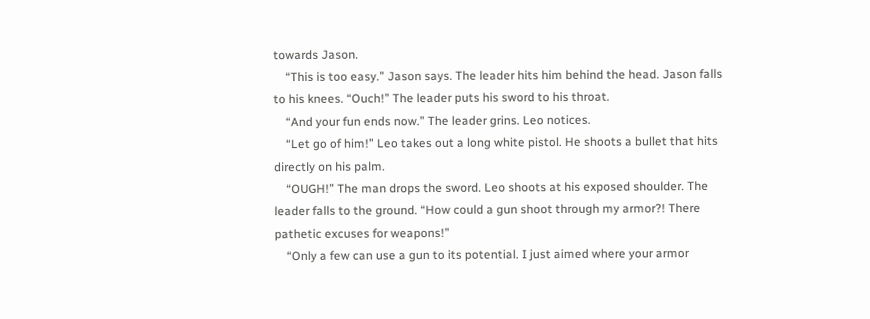towards Jason.
    “This is too easy.” Jason says. The leader hits him behind the head. Jason falls to his knees. “Ouch!” The leader puts his sword to his throat.
    “And your fun ends now.” The leader grins. Leo notices.
    “Let go of him!” Leo takes out a long white pistol. He shoots a bullet that hits directly on his palm.
    “OUGH!” The man drops the sword. Leo shoots at his exposed shoulder. The leader falls to the ground. “How could a gun shoot through my armor?! There pathetic excuses for weapons!”
    “Only a few can use a gun to its potential. I just aimed where your armor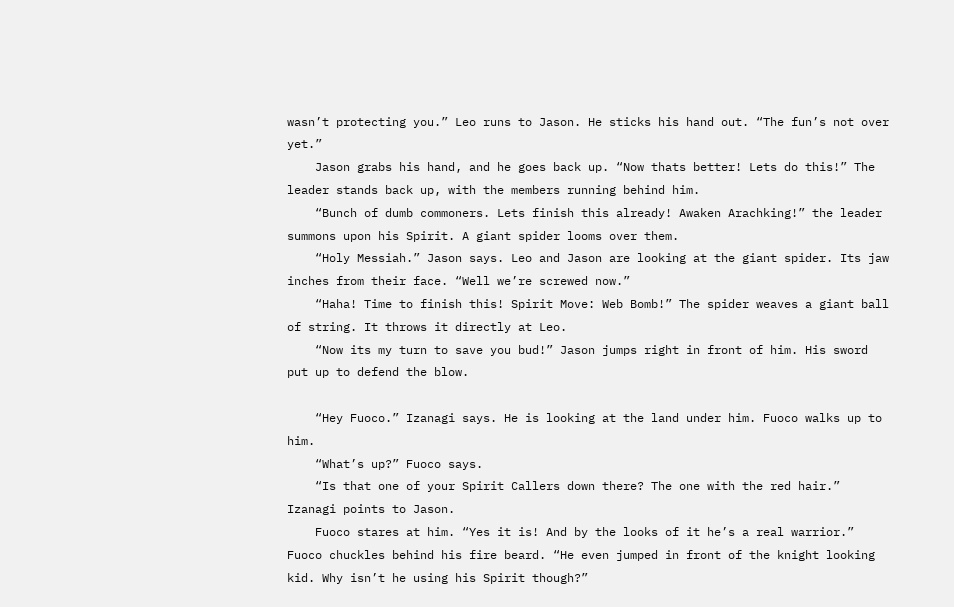wasn’t protecting you.” Leo runs to Jason. He sticks his hand out. “The fun’s not over yet.”
    Jason grabs his hand, and he goes back up. “Now thats better! Lets do this!” The leader stands back up, with the members running behind him.
    “Bunch of dumb commoners. Lets finish this already! Awaken Arachking!” the leader summons upon his Spirit. A giant spider looms over them.
    “Holy Messiah.” Jason says. Leo and Jason are looking at the giant spider. Its jaw inches from their face. “Well we’re screwed now.”
    “Haha! Time to finish this! Spirit Move: Web Bomb!” The spider weaves a giant ball of string. It throws it directly at Leo.
    “Now its my turn to save you bud!” Jason jumps right in front of him. His sword put up to defend the blow.

    “Hey Fuoco.” Izanagi says. He is looking at the land under him. Fuoco walks up to him.
    “What’s up?” Fuoco says.
    “Is that one of your Spirit Callers down there? The one with the red hair.” Izanagi points to Jason.
    Fuoco stares at him. “Yes it is! And by the looks of it he’s a real warrior.” Fuoco chuckles behind his fire beard. “He even jumped in front of the knight looking kid. Why isn’t he using his Spirit though?”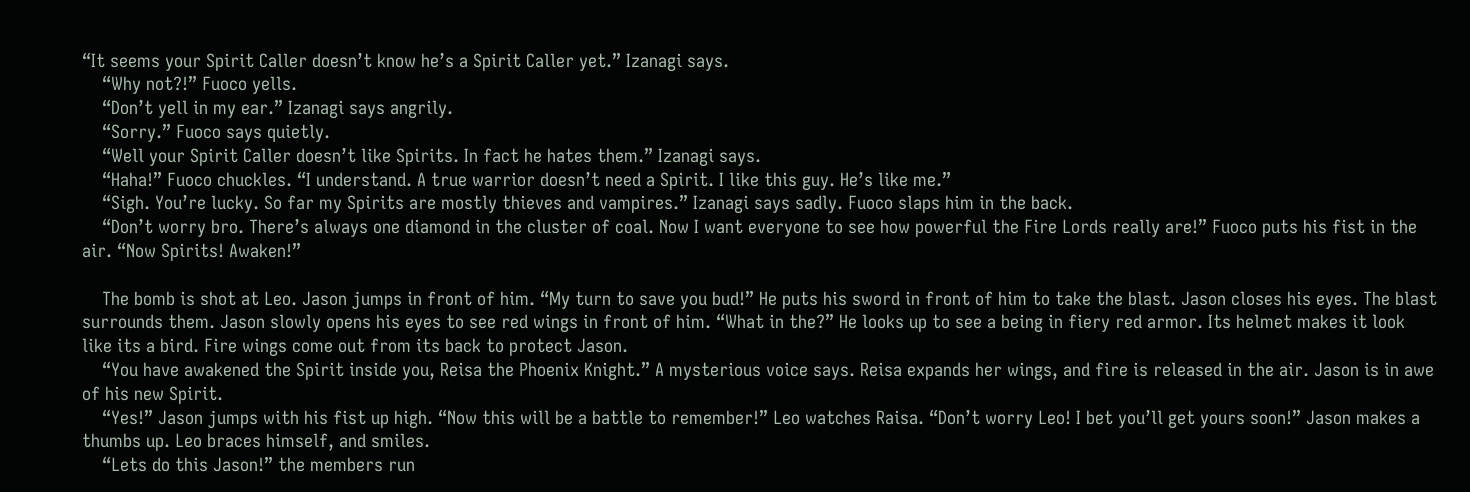“It seems your Spirit Caller doesn’t know he’s a Spirit Caller yet.” Izanagi says.
    “Why not?!” Fuoco yells.
    “Don’t yell in my ear.” Izanagi says angrily.
    “Sorry.” Fuoco says quietly.
    “Well your Spirit Caller doesn’t like Spirits. In fact he hates them.” Izanagi says.
    “Haha!” Fuoco chuckles. “I understand. A true warrior doesn’t need a Spirit. I like this guy. He’s like me.”
    “Sigh. You’re lucky. So far my Spirits are mostly thieves and vampires.” Izanagi says sadly. Fuoco slaps him in the back.
    “Don’t worry bro. There’s always one diamond in the cluster of coal. Now I want everyone to see how powerful the Fire Lords really are!” Fuoco puts his fist in the air. “Now Spirits! Awaken!”

    The bomb is shot at Leo. Jason jumps in front of him. “My turn to save you bud!” He puts his sword in front of him to take the blast. Jason closes his eyes. The blast surrounds them. Jason slowly opens his eyes to see red wings in front of him. “What in the?” He looks up to see a being in fiery red armor. Its helmet makes it look like its a bird. Fire wings come out from its back to protect Jason.
    “You have awakened the Spirit inside you, Reisa the Phoenix Knight.” A mysterious voice says. Reisa expands her wings, and fire is released in the air. Jason is in awe of his new Spirit.
    “Yes!” Jason jumps with his fist up high. “Now this will be a battle to remember!” Leo watches Raisa. “Don’t worry Leo! I bet you’ll get yours soon!” Jason makes a thumbs up. Leo braces himself, and smiles.
    “Lets do this Jason!” the members run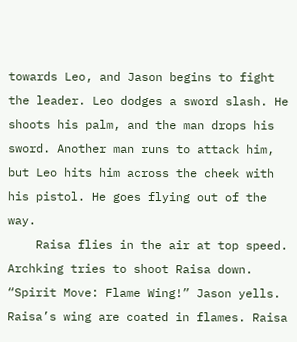towards Leo, and Jason begins to fight the leader. Leo dodges a sword slash. He shoots his palm, and the man drops his sword. Another man runs to attack him, but Leo hits him across the cheek with his pistol. He goes flying out of the way.
    Raisa flies in the air at top speed. Archking tries to shoot Raisa down. “Spirit Move: Flame Wing!” Jason yells. Raisa’s wing are coated in flames. Raisa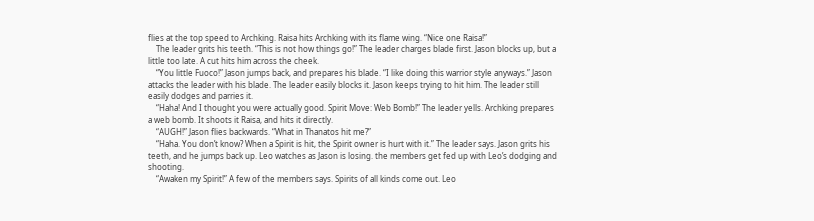flies at the top speed to Archking. Raisa hits Archking with its flame wing. “Nice one Raisa!”
    The leader grits his teeth. “This is not how things go!” The leader charges blade first. Jason blocks up, but a little too late. A cut hits him across the cheek.
    “You little Fuoco!” Jason jumps back, and prepares his blade. “I like doing this warrior style anyways.” Jason attacks the leader with his blade. The leader easily blocks it. Jason keeps trying to hit him. The leader still easily dodges and parries it.
    “Haha! And I thought you were actually good. Spirit Move: Web Bomb!” The leader yells. Archking prepares a web bomb. It shoots it Raisa, and hits it directly.
    “AUGH!” Jason flies backwards. “What in Thanatos hit me?”
    “Haha. You don’t know? When a Spirit is hit, the Spirit owner is hurt with it.” The leader says. Jason grits his teeth, and he jumps back up. Leo watches as Jason is losing. the members get fed up with Leo’s dodging and shooting.
    “Awaken my Spirit!” A few of the members says. Spirits of all kinds come out. Leo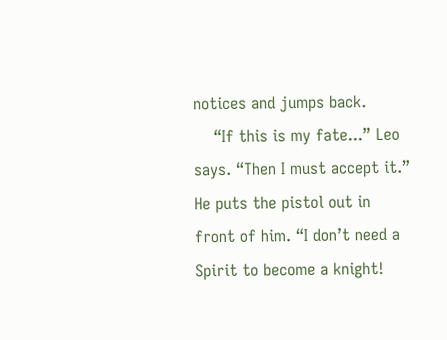notices and jumps back.
    “If this is my fate...” Leo says. “Then I must accept it.” He puts the pistol out in front of him. “I don’t need a Spirit to become a knight!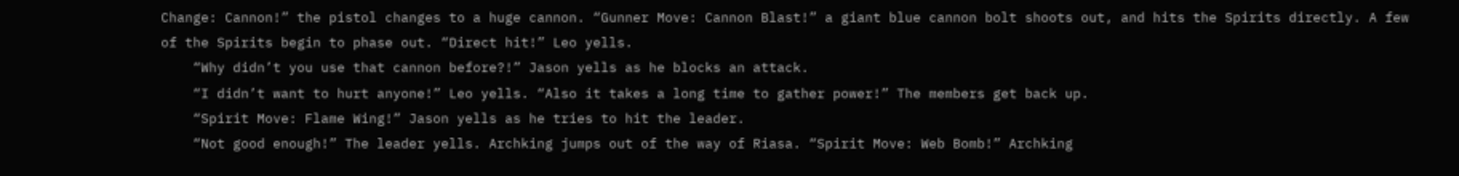Change: Cannon!” the pistol changes to a huge cannon. “Gunner Move: Cannon Blast!” a giant blue cannon bolt shoots out, and hits the Spirits directly. A few of the Spirits begin to phase out. “Direct hit!” Leo yells.
    “Why didn’t you use that cannon before?!” Jason yells as he blocks an attack.
    “I didn’t want to hurt anyone!” Leo yells. “Also it takes a long time to gather power!” The members get back up.
    “Spirit Move: Flame Wing!” Jason yells as he tries to hit the leader.
    “Not good enough!” The leader yells. Archking jumps out of the way of Riasa. “Spirit Move: Web Bomb!” Archking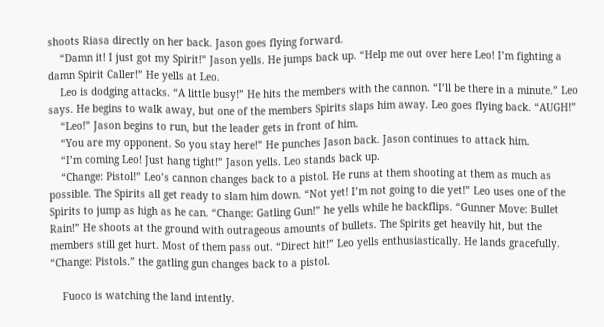shoots Riasa directly on her back. Jason goes flying forward.
    “Damn it! I just got my Spirit!” Jason yells. He jumps back up. “Help me out over here Leo! I’m fighting a damn Spirit Caller!” He yells at Leo.
    Leo is dodging attacks. “A little busy!” He hits the members with the cannon. “I’ll be there in a minute.” Leo says. He begins to walk away, but one of the members Spirits slaps him away. Leo goes flying back. “AUGH!”
    “Leo!” Jason begins to run, but the leader gets in front of him.
    “You are my opponent. So you stay here!” He punches Jason back. Jason continues to attack him.
    “I’m coming Leo! Just hang tight!” Jason yells. Leo stands back up.
    “Change: Pistol!” Leo’s cannon changes back to a pistol. He runs at them shooting at them as much as possible. The Spirits all get ready to slam him down. “Not yet! I’m not going to die yet!” Leo uses one of the Spirits to jump as high as he can. “Change: Gatling Gun!” he yells while he backflips. “Gunner Move: Bullet Rain!” He shoots at the ground with outrageous amounts of bullets. The Spirits get heavily hit, but the members still get hurt. Most of them pass out. “Direct hit!” Leo yells enthusiastically. He lands gracefully. “Change: Pistols.” the gatling gun changes back to a pistol.

    Fuoco is watching the land intently.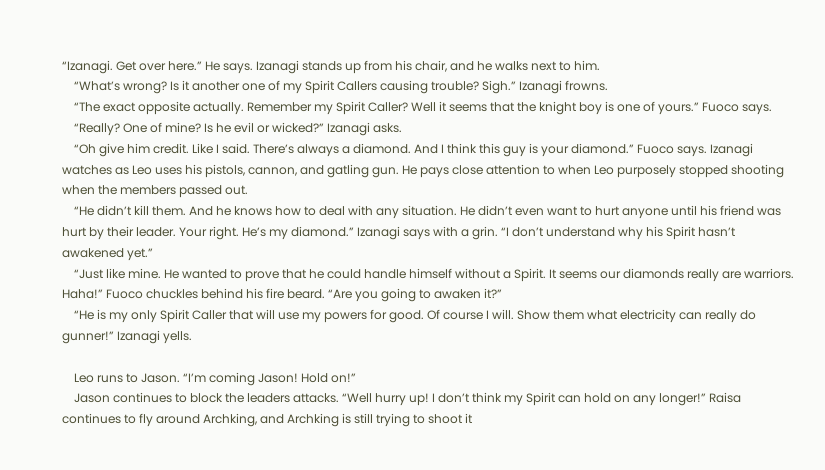“Izanagi. Get over here.” He says. Izanagi stands up from his chair, and he walks next to him.
    “What’s wrong? Is it another one of my Spirit Callers causing trouble? Sigh.” Izanagi frowns.
    “The exact opposite actually. Remember my Spirit Caller? Well it seems that the knight boy is one of yours.” Fuoco says.
    “Really? One of mine? Is he evil or wicked?” Izanagi asks.
    “Oh give him credit. Like I said. There’s always a diamond. And I think this guy is your diamond.” Fuoco says. Izanagi watches as Leo uses his pistols, cannon, and gatling gun. He pays close attention to when Leo purposely stopped shooting when the members passed out.
    “He didn’t kill them. And he knows how to deal with any situation. He didn’t even want to hurt anyone until his friend was hurt by their leader. Your right. He’s my diamond.” Izanagi says with a grin. “I don’t understand why his Spirit hasn’t awakened yet.”
    “Just like mine. He wanted to prove that he could handle himself without a Spirit. It seems our diamonds really are warriors. Haha!” Fuoco chuckles behind his fire beard. “Are you going to awaken it?”
    “He is my only Spirit Caller that will use my powers for good. Of course I will. Show them what electricity can really do gunner!” Izanagi yells.

    Leo runs to Jason. “I’m coming Jason! Hold on!”
    Jason continues to block the leaders attacks. “Well hurry up! I don’t think my Spirit can hold on any longer!” Raisa continues to fly around Archking, and Archking is still trying to shoot it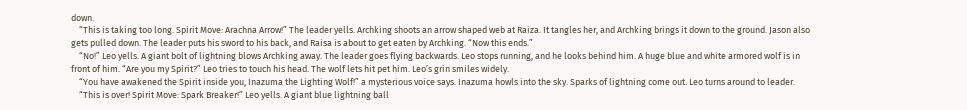down.
    “This is taking too long. Spirit Move: Arachna Arrow!” The leader yells. Archking shoots an arrow shaped web at Raiza. It tangles her, and Archking brings it down to the ground. Jason also gets pulled down. The leader puts his sword to his back, and Raisa is about to get eaten by Archking. “Now this ends.”
    “No!” Leo yells. A giant bolt of lightning blows Archking away. The leader goes flying backwards. Leo stops running, and he looks behind him. A huge blue and white armored wolf is in front of him. “Are you my Spirit?” Leo tries to touch his head. The wolf lets hit pet him. Leo’s grin smiles widely.
    “You have awakened the Spirit inside you, Inazuma the Lighting Wolf!” a mysterious voice says. Inazuma howls into the sky. Sparks of lightning come out. Leo turns around to leader.
    “This is over! Spirit Move: Spark Breaker!” Leo yells. A giant blue lightning ball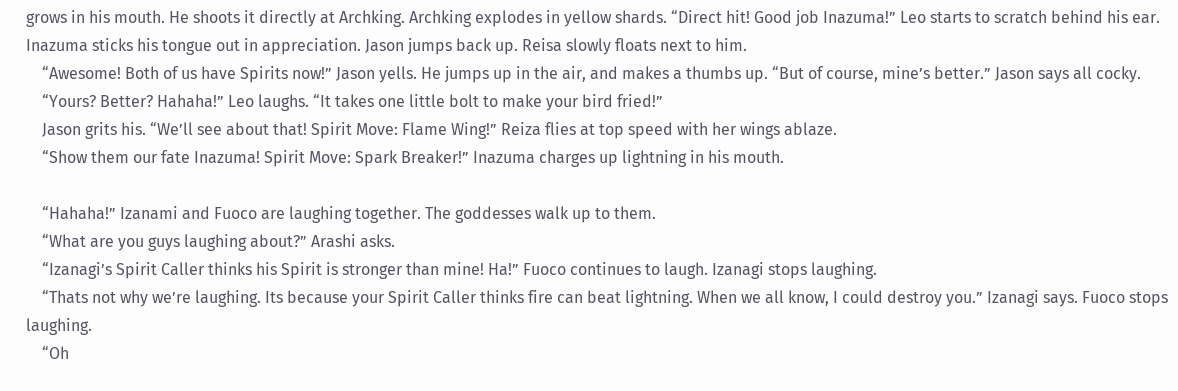grows in his mouth. He shoots it directly at Archking. Archking explodes in yellow shards. “Direct hit! Good job Inazuma!” Leo starts to scratch behind his ear. Inazuma sticks his tongue out in appreciation. Jason jumps back up. Reisa slowly floats next to him.
    “Awesome! Both of us have Spirits now!” Jason yells. He jumps up in the air, and makes a thumbs up. “But of course, mine’s better.” Jason says all cocky.
    “Yours? Better? Hahaha!” Leo laughs. “It takes one little bolt to make your bird fried!”
    Jason grits his. “We’ll see about that! Spirit Move: Flame Wing!” Reiza flies at top speed with her wings ablaze.
    “Show them our fate Inazuma! Spirit Move: Spark Breaker!” Inazuma charges up lightning in his mouth.

    “Hahaha!” Izanami and Fuoco are laughing together. The goddesses walk up to them.
    “What are you guys laughing about?” Arashi asks.
    “Izanagi’s Spirit Caller thinks his Spirit is stronger than mine! Ha!” Fuoco continues to laugh. Izanagi stops laughing.
    “Thats not why we’re laughing. Its because your Spirit Caller thinks fire can beat lightning. When we all know, I could destroy you.” Izanagi says. Fuoco stops laughing.
    “Oh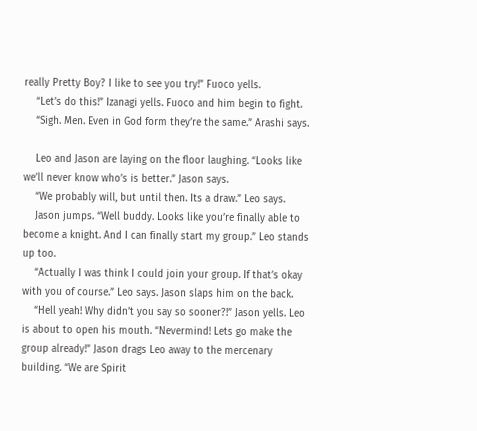really Pretty Boy? I like to see you try!” Fuoco yells.
    “Let’s do this!” Izanagi yells. Fuoco and him begin to fight.
    “Sigh. Men. Even in God form they’re the same.” Arashi says.

    Leo and Jason are laying on the floor laughing. “Looks like we’ll never know who’s is better.” Jason says.
    “We probably will, but until then. Its a draw.” Leo says.
    Jason jumps. “Well buddy. Looks like you’re finally able to become a knight. And I can finally start my group.” Leo stands up too.
    “Actually I was think I could join your group. If that’s okay with you of course.” Leo says. Jason slaps him on the back.
    “Hell yeah! Why didn’t you say so sooner?!” Jason yells. Leo is about to open his mouth. “Nevermind! Lets go make the group already!” Jason drags Leo away to the mercenary building. “We are Spirit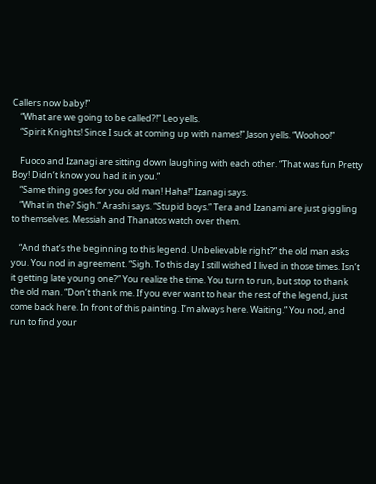Callers now baby!”
    “What are we going to be called?!” Leo yells.
    “Spirit Knights! Since I suck at coming up with names!” Jason yells. “Woohoo!”

    Fuoco and Izanagi are sitting down laughing with each other. “That was fun Pretty Boy! Didn’t know you had it in you.”
    “Same thing goes for you old man! Haha!” Izanagi says.
    “What in the? Sigh.” Arashi says. “Stupid boys.” Tera and Izanami are just giggling to themselves. Messiah and Thanatos watch over them.

    “And that’s the beginning to this legend. Unbelievable right?” the old man asks you. You nod in agreement. “Sigh. To this day I still wished I lived in those times. Isn’t it getting late young one?” You realize the time. You turn to run, but stop to thank the old man. “Don’t thank me. If you ever want to hear the rest of the legend, just come back here. In front of this painting. I’m always here. Waiting.” You nod, and run to find your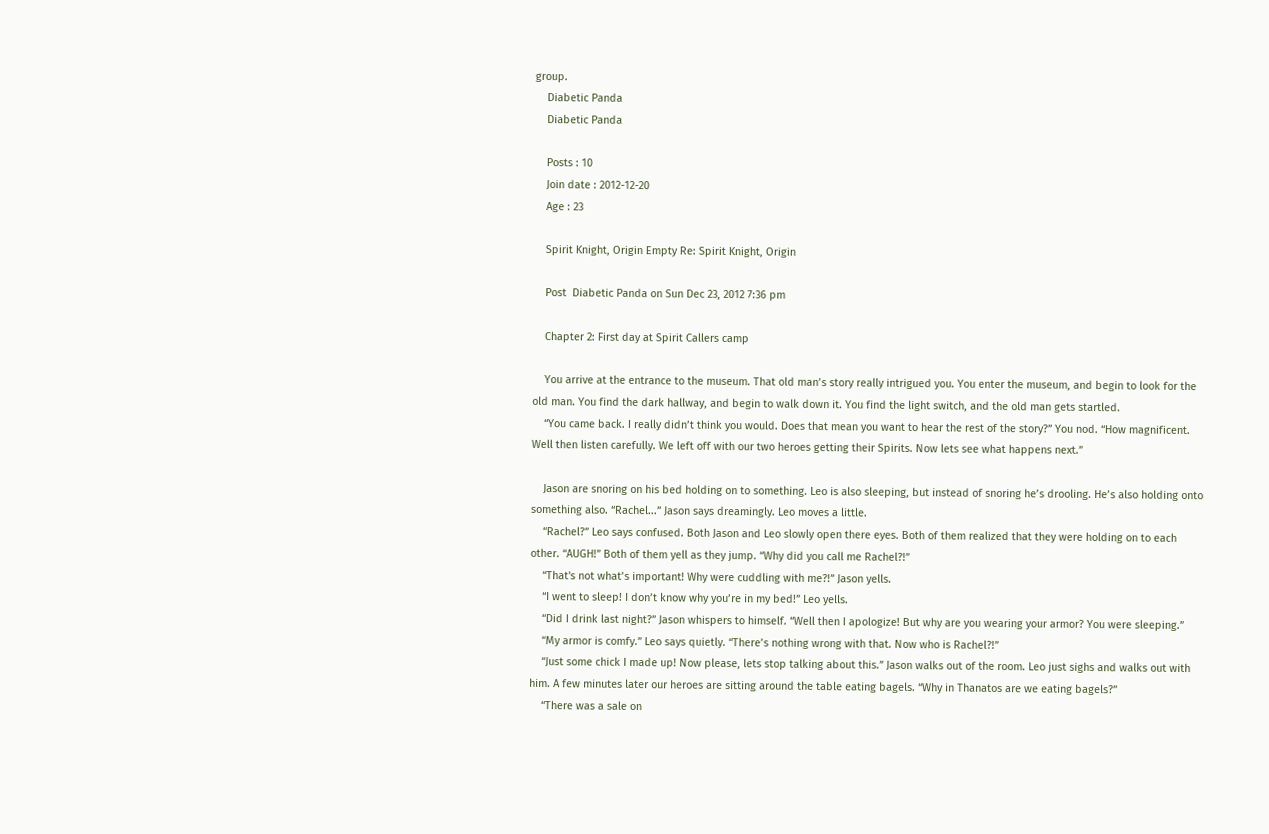group.
    Diabetic Panda
    Diabetic Panda

    Posts : 10
    Join date : 2012-12-20
    Age : 23

    Spirit Knight, Origin Empty Re: Spirit Knight, Origin

    Post  Diabetic Panda on Sun Dec 23, 2012 7:36 pm

    Chapter 2: First day at Spirit Callers camp

    You arrive at the entrance to the museum. That old man’s story really intrigued you. You enter the museum, and begin to look for the old man. You find the dark hallway, and begin to walk down it. You find the light switch, and the old man gets startled.
    “You came back. I really didn’t think you would. Does that mean you want to hear the rest of the story?” You nod. “How magnificent. Well then listen carefully. We left off with our two heroes getting their Spirits. Now lets see what happens next.”

    Jason are snoring on his bed holding on to something. Leo is also sleeping, but instead of snoring he’s drooling. He’s also holding onto something also. “Rachel...” Jason says dreamingly. Leo moves a little.
    “Rachel?” Leo says confused. Both Jason and Leo slowly open there eyes. Both of them realized that they were holding on to each other. “AUGH!” Both of them yell as they jump. “Why did you call me Rachel?!”
    “That's not what’s important! Why were cuddling with me?!” Jason yells.
    “I went to sleep! I don’t know why you’re in my bed!” Leo yells.
    “Did I drink last night?” Jason whispers to himself. “Well then I apologize! But why are you wearing your armor? You were sleeping.”
    “My armor is comfy.” Leo says quietly. “There’s nothing wrong with that. Now who is Rachel?!”
    “Just some chick I made up! Now please, lets stop talking about this.” Jason walks out of the room. Leo just sighs and walks out with him. A few minutes later our heroes are sitting around the table eating bagels. “Why in Thanatos are we eating bagels?”
    “There was a sale on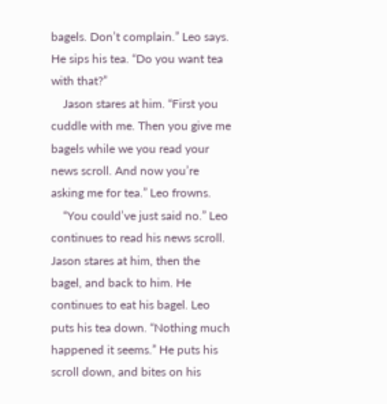bagels. Don’t complain.” Leo says. He sips his tea. “Do you want tea with that?”
    Jason stares at him. “First you cuddle with me. Then you give me bagels while we you read your news scroll. And now you’re asking me for tea.” Leo frowns.
    “You could’ve just said no.” Leo continues to read his news scroll. Jason stares at him, then the bagel, and back to him. He continues to eat his bagel. Leo puts his tea down. “Nothing much happened it seems.” He puts his scroll down, and bites on his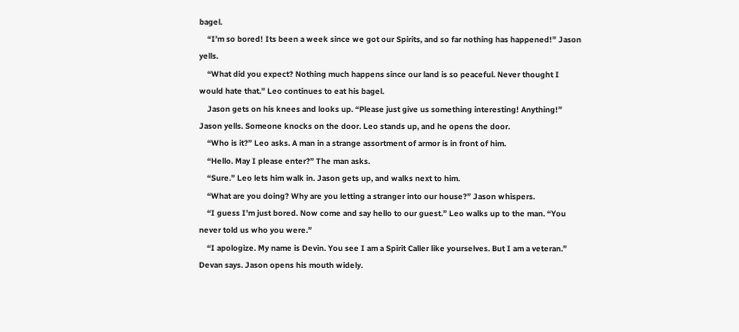bagel.
    “I’m so bored! Its been a week since we got our Spirits, and so far nothing has happened!” Jason yells.
    “What did you expect? Nothing much happens since our land is so peaceful. Never thought I would hate that.” Leo continues to eat his bagel.
    Jason gets on his knees and looks up. “Please just give us something interesting! Anything!” Jason yells. Someone knocks on the door. Leo stands up, and he opens the door.
    “Who is it?” Leo asks. A man in a strange assortment of armor is in front of him.
    “Hello. May I please enter?” The man asks.
    “Sure.” Leo lets him walk in. Jason gets up, and walks next to him.
    “What are you doing? Why are you letting a stranger into our house?” Jason whispers.
    “I guess I’m just bored. Now come and say hello to our guest.” Leo walks up to the man. “You never told us who you were.”
    “I apologize. My name is Devin. You see I am a Spirit Caller like yourselves. But I am a veteran.” Devan says. Jason opens his mouth widely.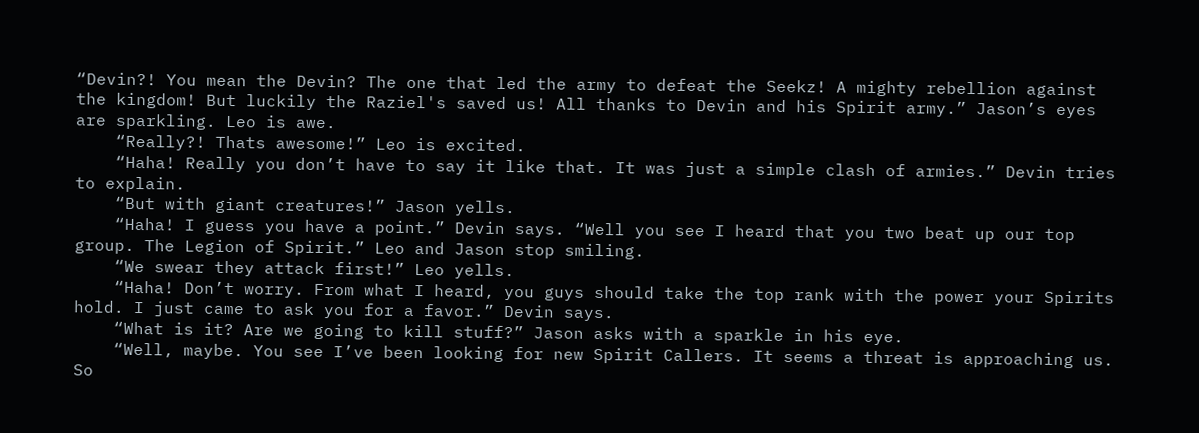“Devin?! You mean the Devin? The one that led the army to defeat the Seekz! A mighty rebellion against the kingdom! But luckily the Raziel's saved us! All thanks to Devin and his Spirit army.” Jason’s eyes are sparkling. Leo is awe.
    “Really?! Thats awesome!” Leo is excited.
    “Haha! Really you don’t have to say it like that. It was just a simple clash of armies.” Devin tries to explain.
    “But with giant creatures!” Jason yells.
    “Haha! I guess you have a point.” Devin says. “Well you see I heard that you two beat up our top group. The Legion of Spirit.” Leo and Jason stop smiling.
    “We swear they attack first!” Leo yells.
    “Haha! Don’t worry. From what I heard, you guys should take the top rank with the power your Spirits hold. I just came to ask you for a favor.” Devin says.
    “What is it? Are we going to kill stuff?” Jason asks with a sparkle in his eye.
    “Well, maybe. You see I’ve been looking for new Spirit Callers. It seems a threat is approaching us. So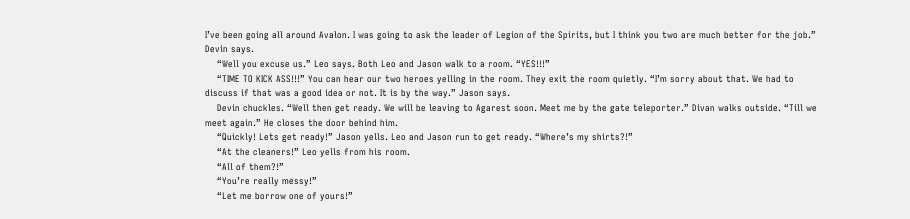I’ve been going all around Avalon. I was going to ask the leader of Legion of the Spirits, but I think you two are much better for the job.” Devin says.
    “Well you excuse us.” Leo says. Both Leo and Jason walk to a room. “YES!!!”
    “TIME TO KICK ASS!!!” You can hear our two heroes yelling in the room. They exit the room quietly. “I’m sorry about that. We had to discuss if that was a good idea or not. It is by the way.” Jason says.
    Devin chuckles. “Well then get ready. We will be leaving to Agarest soon. Meet me by the gate teleporter.” Divan walks outside. “Till we meet again.” He closes the door behind him.
    “Quickly! Lets get ready!” Jason yells. Leo and Jason run to get ready. “Where’s my shirts?!”
    “At the cleaners!” Leo yells from his room.
    “All of them?!”
    “You’re really messy!”
    “Let me borrow one of yours!”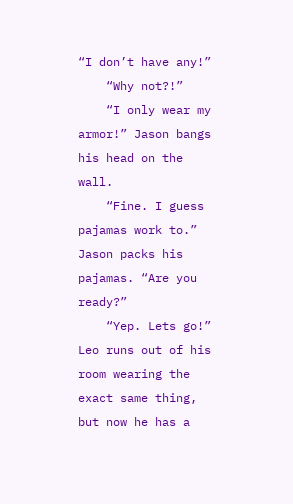“I don’t have any!”
    “Why not?!”
    “I only wear my armor!” Jason bangs his head on the wall.
    “Fine. I guess pajamas work to.” Jason packs his pajamas. “Are you ready?”
    “Yep. Lets go!” Leo runs out of his room wearing the exact same thing, but now he has a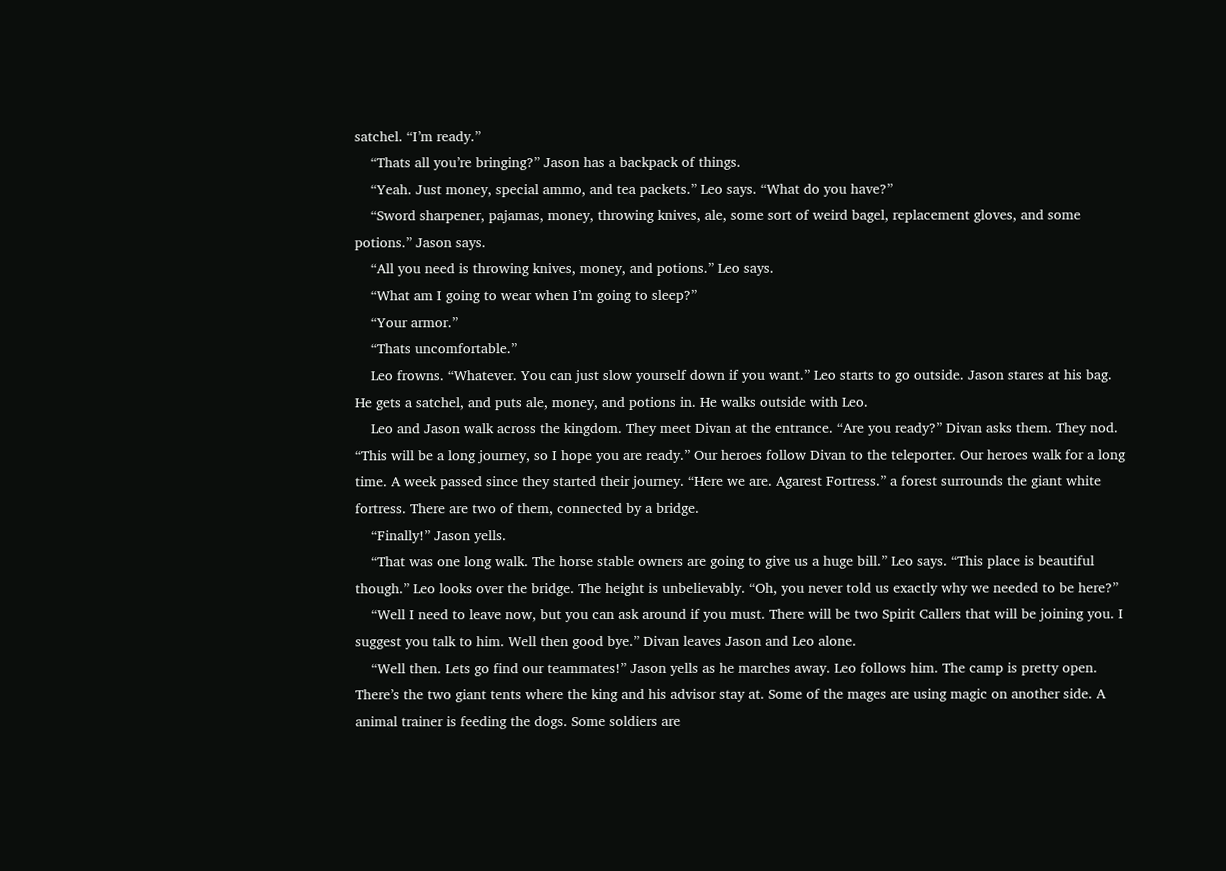satchel. “I’m ready.”
    “Thats all you’re bringing?” Jason has a backpack of things.
    “Yeah. Just money, special ammo, and tea packets.” Leo says. “What do you have?”
    “Sword sharpener, pajamas, money, throwing knives, ale, some sort of weird bagel, replacement gloves, and some potions.” Jason says.
    “All you need is throwing knives, money, and potions.” Leo says.
    “What am I going to wear when I’m going to sleep?”
    “Your armor.”
    “Thats uncomfortable.”
    Leo frowns. “Whatever. You can just slow yourself down if you want.” Leo starts to go outside. Jason stares at his bag. He gets a satchel, and puts ale, money, and potions in. He walks outside with Leo.
    Leo and Jason walk across the kingdom. They meet Divan at the entrance. “Are you ready?” Divan asks them. They nod. “This will be a long journey, so I hope you are ready.” Our heroes follow Divan to the teleporter. Our heroes walk for a long time. A week passed since they started their journey. “Here we are. Agarest Fortress.” a forest surrounds the giant white fortress. There are two of them, connected by a bridge.
    “Finally!” Jason yells.
    “That was one long walk. The horse stable owners are going to give us a huge bill.” Leo says. “This place is beautiful though.” Leo looks over the bridge. The height is unbelievably. “Oh, you never told us exactly why we needed to be here?”
    “Well I need to leave now, but you can ask around if you must. There will be two Spirit Callers that will be joining you. I suggest you talk to him. Well then good bye.” Divan leaves Jason and Leo alone.
    “Well then. Lets go find our teammates!” Jason yells as he marches away. Leo follows him. The camp is pretty open. There’s the two giant tents where the king and his advisor stay at. Some of the mages are using magic on another side. A animal trainer is feeding the dogs. Some soldiers are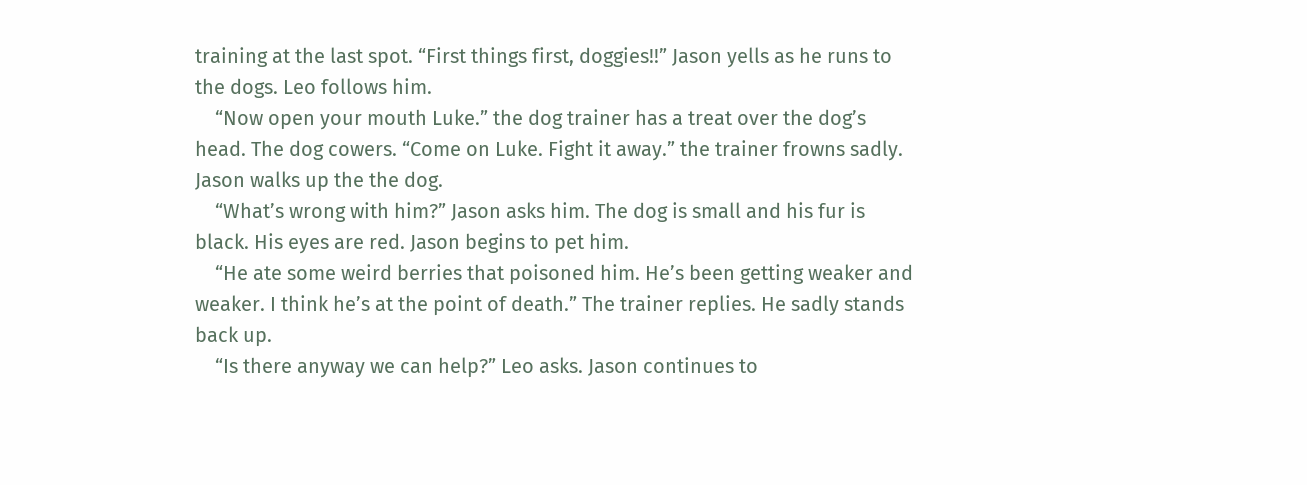training at the last spot. “First things first, doggies!!” Jason yells as he runs to the dogs. Leo follows him.
    “Now open your mouth Luke.” the dog trainer has a treat over the dog’s head. The dog cowers. “Come on Luke. Fight it away.” the trainer frowns sadly. Jason walks up the the dog.
    “What’s wrong with him?” Jason asks him. The dog is small and his fur is black. His eyes are red. Jason begins to pet him.
    “He ate some weird berries that poisoned him. He’s been getting weaker and weaker. I think he’s at the point of death.” The trainer replies. He sadly stands back up.
    “Is there anyway we can help?” Leo asks. Jason continues to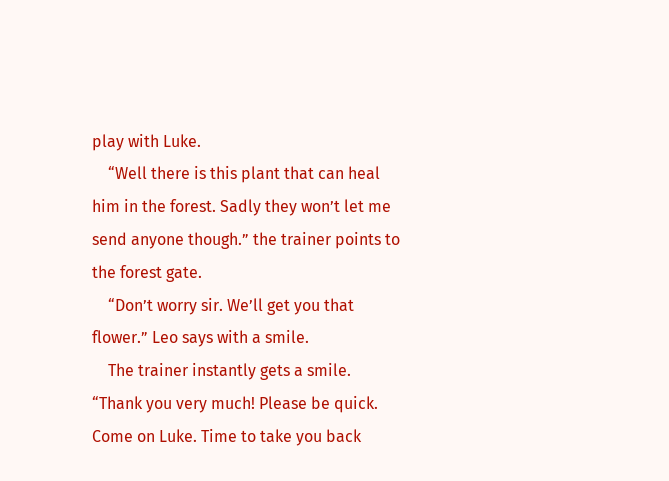play with Luke.
    “Well there is this plant that can heal him in the forest. Sadly they won’t let me send anyone though.” the trainer points to the forest gate.
    “Don’t worry sir. We’ll get you that flower.” Leo says with a smile.
    The trainer instantly gets a smile. “Thank you very much! Please be quick. Come on Luke. Time to take you back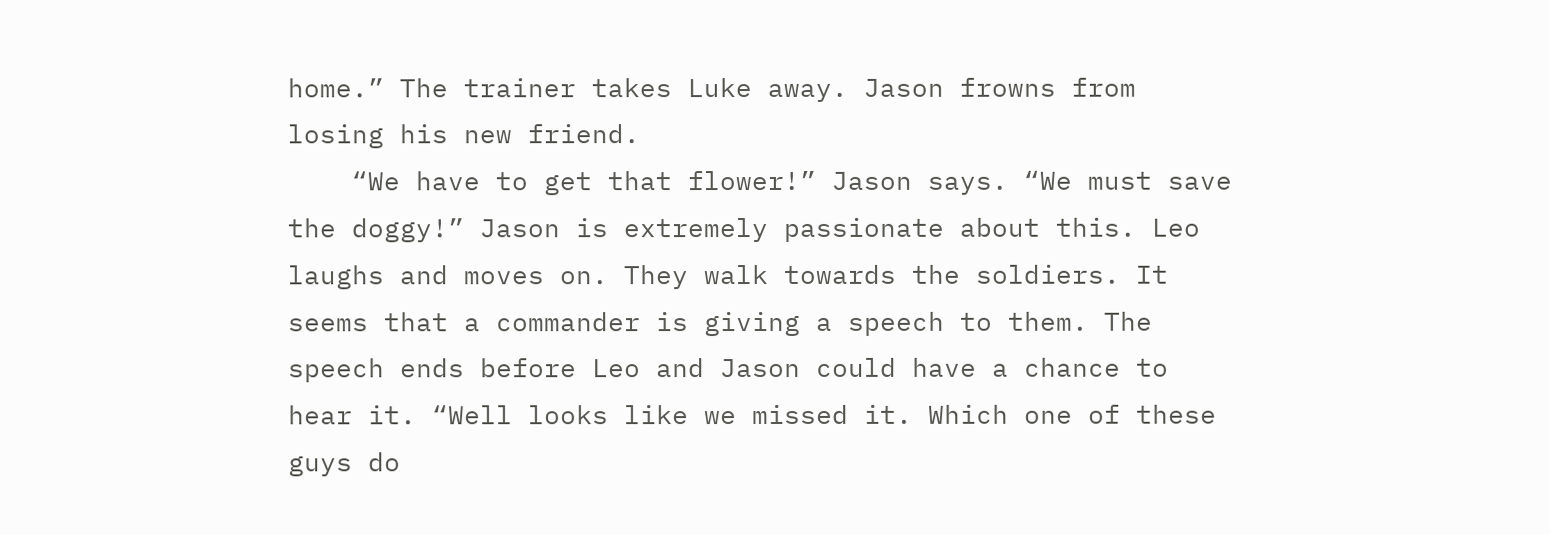home.” The trainer takes Luke away. Jason frowns from losing his new friend.
    “We have to get that flower!” Jason says. “We must save the doggy!” Jason is extremely passionate about this. Leo laughs and moves on. They walk towards the soldiers. It seems that a commander is giving a speech to them. The speech ends before Leo and Jason could have a chance to hear it. “Well looks like we missed it. Which one of these guys do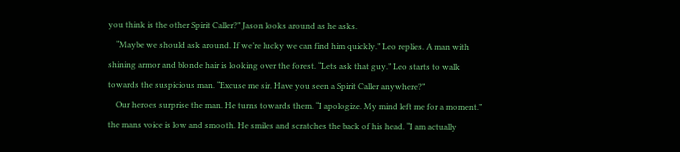you think is the other Spirit Caller?” Jason looks around as he asks.
    “Maybe we should ask around. If we’re lucky we can find him quickly.” Leo replies. A man with shining armor and blonde hair is looking over the forest. “Lets ask that guy.” Leo starts to walk towards the suspicious man. “Excuse me sir. Have you seen a Spirit Caller anywhere?”
    Our heroes surprise the man. He turns towards them. “I apologize. My mind left me for a moment.” the mans voice is low and smooth. He smiles and scratches the back of his head. “I am actually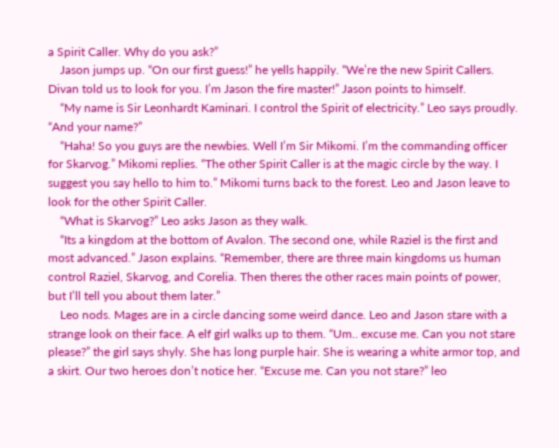a Spirit Caller. Why do you ask?”
    Jason jumps up. “On our first guess!” he yells happily. “We’re the new Spirit Callers. Divan told us to look for you. I’m Jason the fire master!” Jason points to himself.
    “My name is Sir Leonhardt Kaminari. I control the Spirit of electricity.” Leo says proudly. “And your name?”
    “Haha! So you guys are the newbies. Well I’m Sir Mikomi. I’m the commanding officer for Skarvog.” Mikomi replies. “The other Spirit Caller is at the magic circle by the way. I suggest you say hello to him to.” Mikomi turns back to the forest. Leo and Jason leave to look for the other Spirit Caller.
    “What is Skarvog?” Leo asks Jason as they walk.
    “Its a kingdom at the bottom of Avalon. The second one, while Raziel is the first and most advanced.” Jason explains. “Remember, there are three main kingdoms us human control Raziel, Skarvog, and Corelia. Then theres the other races main points of power, but I’ll tell you about them later.”
    Leo nods. Mages are in a circle dancing some weird dance. Leo and Jason stare with a strange look on their face. A elf girl walks up to them. “Um.. excuse me. Can you not stare please?” the girl says shyly. She has long purple hair. She is wearing a white armor top, and a skirt. Our two heroes don’t notice her. “Excuse me. Can you not stare?” leo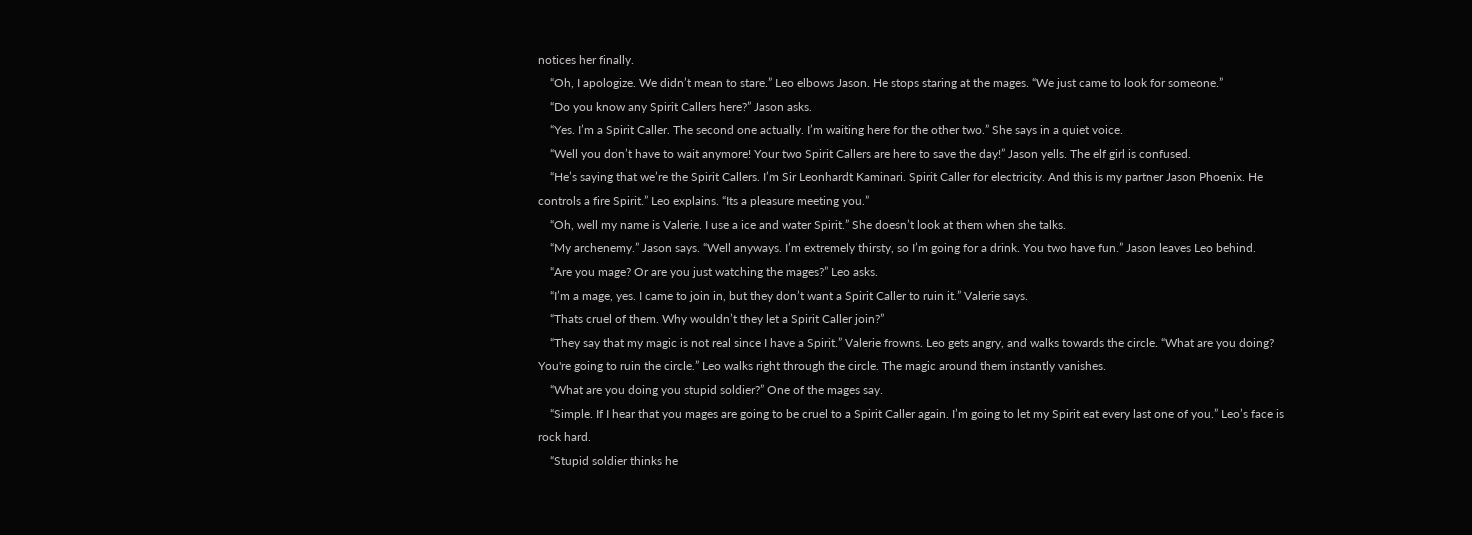notices her finally.
    “Oh, I apologize. We didn’t mean to stare.” Leo elbows Jason. He stops staring at the mages. “We just came to look for someone.”
    “Do you know any Spirit Callers here?” Jason asks.
    “Yes. I’m a Spirit Caller. The second one actually. I’m waiting here for the other two.” She says in a quiet voice.
    “Well you don’t have to wait anymore! Your two Spirit Callers are here to save the day!” Jason yells. The elf girl is confused.
    “He’s saying that we’re the Spirit Callers. I’m Sir Leonhardt Kaminari. Spirit Caller for electricity. And this is my partner Jason Phoenix. He controls a fire Spirit.” Leo explains. “Its a pleasure meeting you.”
    “Oh, well my name is Valerie. I use a ice and water Spirit.” She doesn’t look at them when she talks.
    “My archenemy.” Jason says. “Well anyways. I’m extremely thirsty, so I’m going for a drink. You two have fun.” Jason leaves Leo behind.
    “Are you mage? Or are you just watching the mages?” Leo asks.
    “I’m a mage, yes. I came to join in, but they don’t want a Spirit Caller to ruin it.” Valerie says.
    “Thats cruel of them. Why wouldn’t they let a Spirit Caller join?”
    “They say that my magic is not real since I have a Spirit.” Valerie frowns. Leo gets angry, and walks towards the circle. “What are you doing? You're going to ruin the circle.” Leo walks right through the circle. The magic around them instantly vanishes.
    “What are you doing you stupid soldier?” One of the mages say.
    “Simple. If I hear that you mages are going to be cruel to a Spirit Caller again. I’m going to let my Spirit eat every last one of you.” Leo’s face is rock hard.
    “Stupid soldier thinks he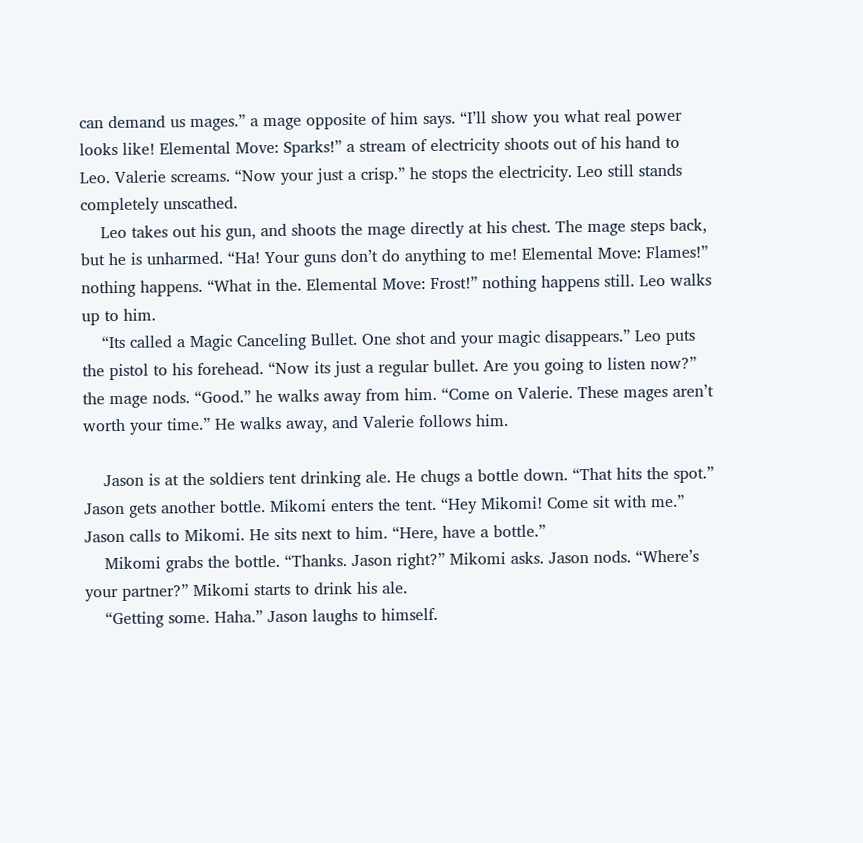can demand us mages.” a mage opposite of him says. “I’ll show you what real power looks like! Elemental Move: Sparks!” a stream of electricity shoots out of his hand to Leo. Valerie screams. “Now your just a crisp.” he stops the electricity. Leo still stands completely unscathed.
    Leo takes out his gun, and shoots the mage directly at his chest. The mage steps back, but he is unharmed. “Ha! Your guns don’t do anything to me! Elemental Move: Flames!” nothing happens. “What in the. Elemental Move: Frost!” nothing happens still. Leo walks up to him.
    “Its called a Magic Canceling Bullet. One shot and your magic disappears.” Leo puts the pistol to his forehead. “Now its just a regular bullet. Are you going to listen now?” the mage nods. “Good.” he walks away from him. “Come on Valerie. These mages aren’t worth your time.” He walks away, and Valerie follows him.

    Jason is at the soldiers tent drinking ale. He chugs a bottle down. “That hits the spot.” Jason gets another bottle. Mikomi enters the tent. “Hey Mikomi! Come sit with me.” Jason calls to Mikomi. He sits next to him. “Here, have a bottle.”
    Mikomi grabs the bottle. “Thanks. Jason right?” Mikomi asks. Jason nods. “Where’s your partner?” Mikomi starts to drink his ale.
    “Getting some. Haha.” Jason laughs to himself.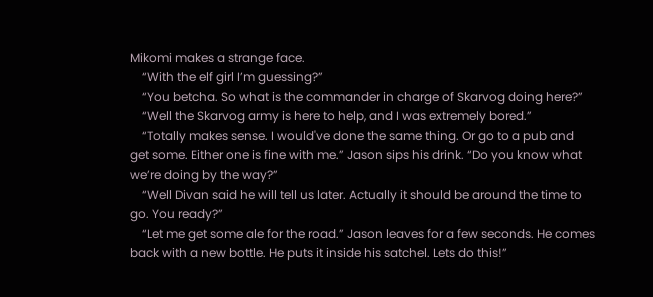Mikomi makes a strange face.
    “With the elf girl I’m guessing?”
    “You betcha. So what is the commander in charge of Skarvog doing here?”
    “Well the Skarvog army is here to help, and I was extremely bored.”
    “Totally makes sense. I would've done the same thing. Or go to a pub and get some. Either one is fine with me.” Jason sips his drink. “Do you know what we’re doing by the way?”
    “Well Divan said he will tell us later. Actually it should be around the time to go. You ready?”
    “Let me get some ale for the road.” Jason leaves for a few seconds. He comes back with a new bottle. He puts it inside his satchel. Lets do this!”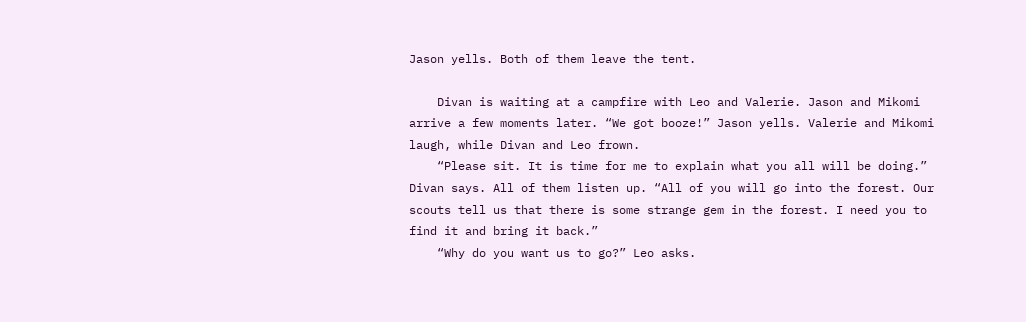Jason yells. Both of them leave the tent.

    Divan is waiting at a campfire with Leo and Valerie. Jason and Mikomi arrive a few moments later. “We got booze!” Jason yells. Valerie and Mikomi laugh, while Divan and Leo frown.
    “Please sit. It is time for me to explain what you all will be doing.” Divan says. All of them listen up. “All of you will go into the forest. Our scouts tell us that there is some strange gem in the forest. I need you to find it and bring it back.”
    “Why do you want us to go?” Leo asks.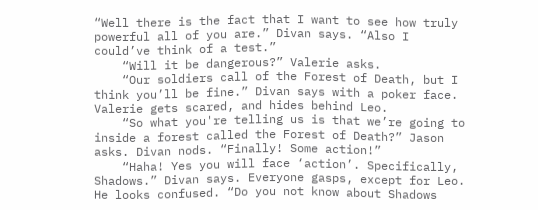“Well there is the fact that I want to see how truly powerful all of you are.” Divan says. “Also I could’ve think of a test.”
    “Will it be dangerous?” Valerie asks.
    “Our soldiers call of the Forest of Death, but I think you’ll be fine.” Divan says with a poker face. Valerie gets scared, and hides behind Leo.
    “So what you're telling us is that we’re going to inside a forest called the Forest of Death?” Jason asks. Divan nods. “Finally! Some action!”
    “Haha! Yes you will face ‘action’. Specifically, Shadows.” Divan says. Everyone gasps, except for Leo. He looks confused. “Do you not know about Shadows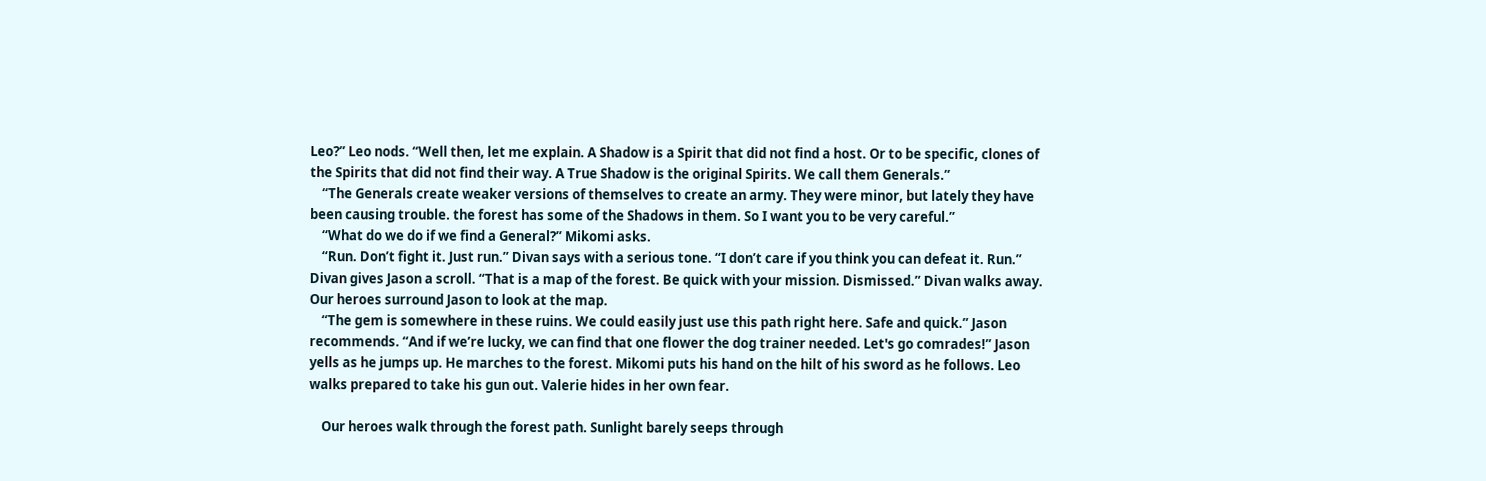Leo?” Leo nods. “Well then, let me explain. A Shadow is a Spirit that did not find a host. Or to be specific, clones of the Spirits that did not find their way. A True Shadow is the original Spirits. We call them Generals.”
    “The Generals create weaker versions of themselves to create an army. They were minor, but lately they have been causing trouble. the forest has some of the Shadows in them. So I want you to be very careful.”
    “What do we do if we find a General?” Mikomi asks.
    “Run. Don’t fight it. Just run.” Divan says with a serious tone. “I don’t care if you think you can defeat it. Run.” Divan gives Jason a scroll. “That is a map of the forest. Be quick with your mission. Dismissed.” Divan walks away. Our heroes surround Jason to look at the map.
    “The gem is somewhere in these ruins. We could easily just use this path right here. Safe and quick.” Jason recommends. “And if we’re lucky, we can find that one flower the dog trainer needed. Let's go comrades!” Jason yells as he jumps up. He marches to the forest. Mikomi puts his hand on the hilt of his sword as he follows. Leo walks prepared to take his gun out. Valerie hides in her own fear.

    Our heroes walk through the forest path. Sunlight barely seeps through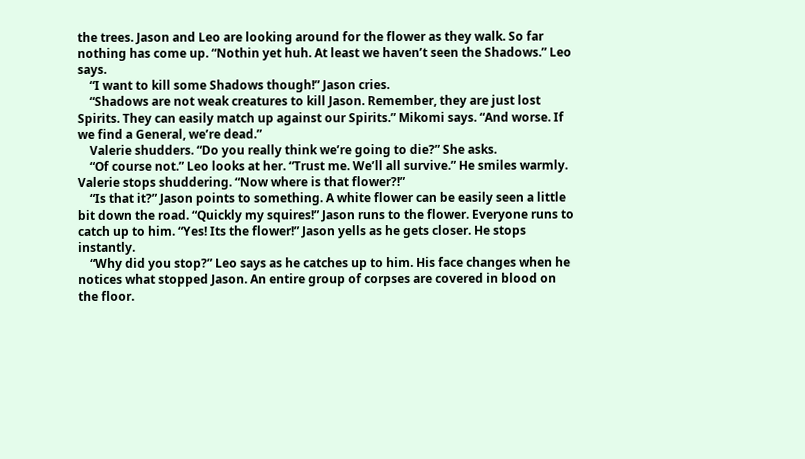the trees. Jason and Leo are looking around for the flower as they walk. So far nothing has come up. “Nothin yet huh. At least we haven’t seen the Shadows.” Leo says.
    “I want to kill some Shadows though!” Jason cries.
    “Shadows are not weak creatures to kill Jason. Remember, they are just lost Spirits. They can easily match up against our Spirits.” Mikomi says. “And worse. If we find a General, we’re dead.”
    Valerie shudders. “Do you really think we’re going to die?” She asks.
    “Of course not.” Leo looks at her. “Trust me. We’ll all survive.” He smiles warmly. Valerie stops shuddering. “Now where is that flower?!”
    “Is that it?” Jason points to something. A white flower can be easily seen a little bit down the road. “Quickly my squires!” Jason runs to the flower. Everyone runs to catch up to him. “Yes! Its the flower!” Jason yells as he gets closer. He stops instantly.
    “Why did you stop?” Leo says as he catches up to him. His face changes when he notices what stopped Jason. An entire group of corpses are covered in blood on the floor.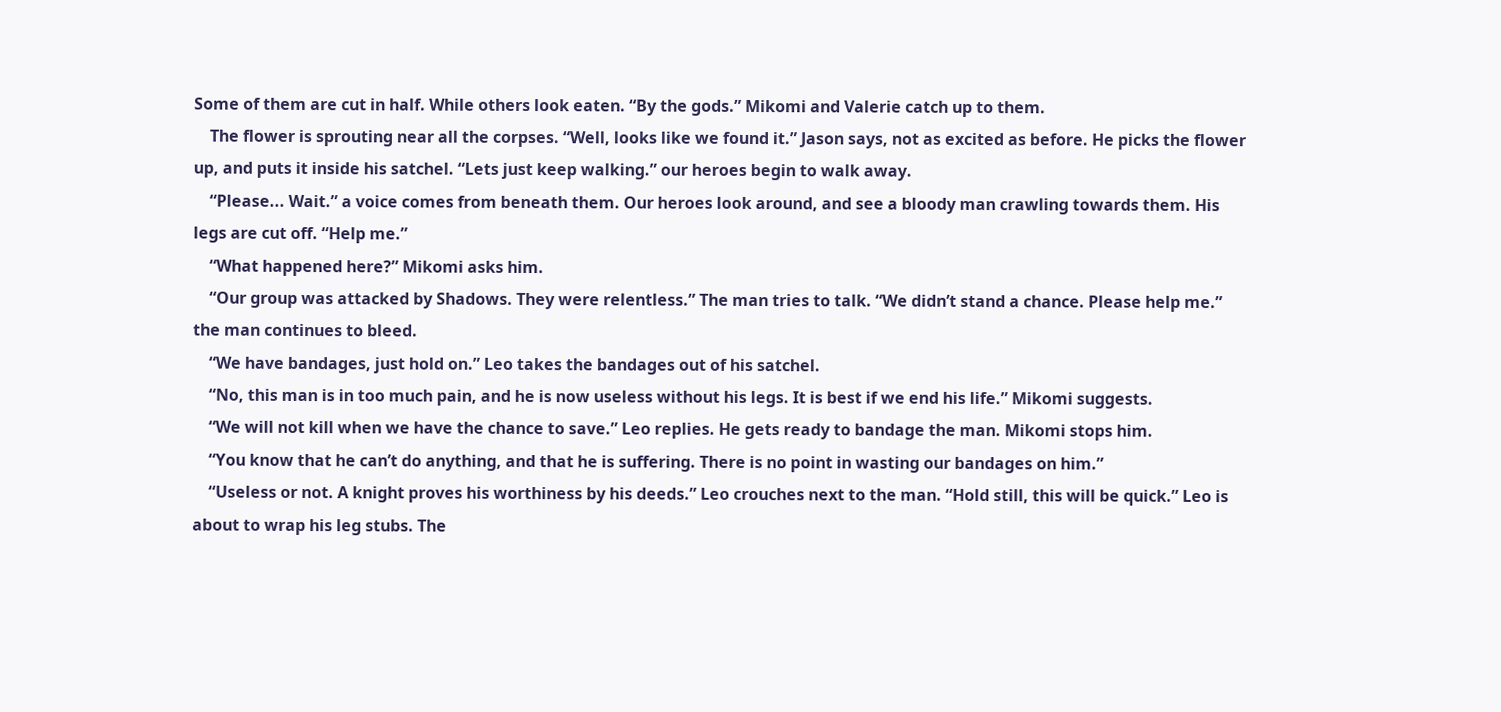Some of them are cut in half. While others look eaten. “By the gods.” Mikomi and Valerie catch up to them.
    The flower is sprouting near all the corpses. “Well, looks like we found it.” Jason says, not as excited as before. He picks the flower up, and puts it inside his satchel. “Lets just keep walking.” our heroes begin to walk away.
    “Please... Wait.” a voice comes from beneath them. Our heroes look around, and see a bloody man crawling towards them. His legs are cut off. “Help me.”
    “What happened here?” Mikomi asks him.
    “Our group was attacked by Shadows. They were relentless.” The man tries to talk. “We didn’t stand a chance. Please help me.” the man continues to bleed.
    “We have bandages, just hold on.” Leo takes the bandages out of his satchel.
    “No, this man is in too much pain, and he is now useless without his legs. It is best if we end his life.” Mikomi suggests.
    “We will not kill when we have the chance to save.” Leo replies. He gets ready to bandage the man. Mikomi stops him.
    “You know that he can’t do anything, and that he is suffering. There is no point in wasting our bandages on him.”
    “Useless or not. A knight proves his worthiness by his deeds.” Leo crouches next to the man. “Hold still, this will be quick.” Leo is about to wrap his leg stubs. The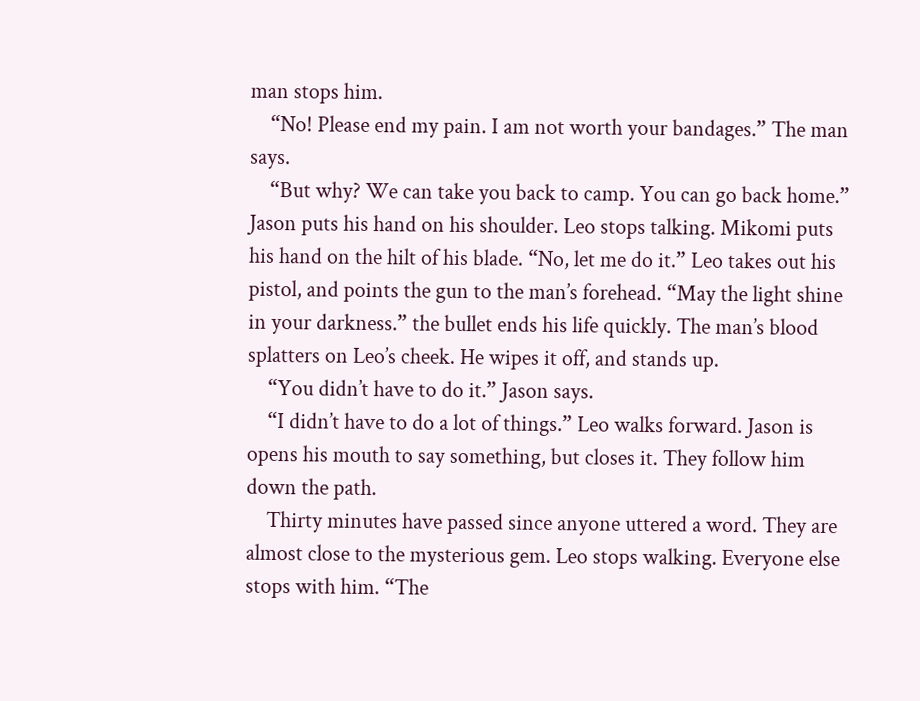man stops him.
    “No! Please end my pain. I am not worth your bandages.” The man says.
    “But why? We can take you back to camp. You can go back home.” Jason puts his hand on his shoulder. Leo stops talking. Mikomi puts his hand on the hilt of his blade. “No, let me do it.” Leo takes out his pistol, and points the gun to the man’s forehead. “May the light shine in your darkness.” the bullet ends his life quickly. The man’s blood splatters on Leo’s cheek. He wipes it off, and stands up.
    “You didn’t have to do it.” Jason says.
    “I didn’t have to do a lot of things.” Leo walks forward. Jason is opens his mouth to say something, but closes it. They follow him down the path.
    Thirty minutes have passed since anyone uttered a word. They are almost close to the mysterious gem. Leo stops walking. Everyone else stops with him. “The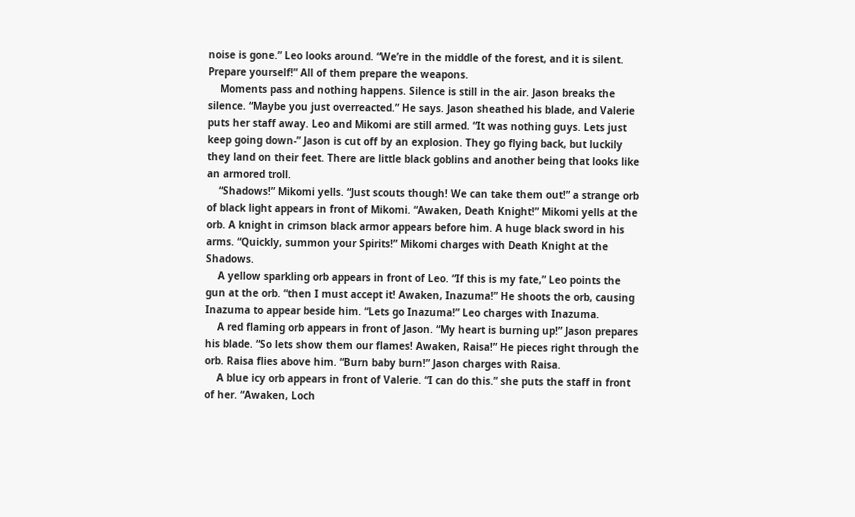noise is gone.” Leo looks around. “We’re in the middle of the forest, and it is silent. Prepare yourself!” All of them prepare the weapons.
    Moments pass and nothing happens. Silence is still in the air. Jason breaks the silence. “Maybe you just overreacted.” He says. Jason sheathed his blade, and Valerie puts her staff away. Leo and Mikomi are still armed. “It was nothing guys. Lets just keep going down-” Jason is cut off by an explosion. They go flying back, but luckily they land on their feet. There are little black goblins and another being that looks like an armored troll.
    “Shadows!” Mikomi yells. “Just scouts though! We can take them out!” a strange orb of black light appears in front of Mikomi. “Awaken, Death Knight!” Mikomi yells at the orb. A knight in crimson black armor appears before him. A huge black sword in his arms. “Quickly, summon your Spirits!” Mikomi charges with Death Knight at the Shadows.
    A yellow sparkling orb appears in front of Leo. “If this is my fate,” Leo points the gun at the orb. “then I must accept it! Awaken, Inazuma!” He shoots the orb, causing Inazuma to appear beside him. “Lets go Inazuma!” Leo charges with Inazuma.
    A red flaming orb appears in front of Jason. “My heart is burning up!” Jason prepares his blade. “So lets show them our flames! Awaken, Raisa!” He pieces right through the orb. Raisa flies above him. “Burn baby burn!” Jason charges with Raisa.
    A blue icy orb appears in front of Valerie. “I can do this.” she puts the staff in front of her. “Awaken, Loch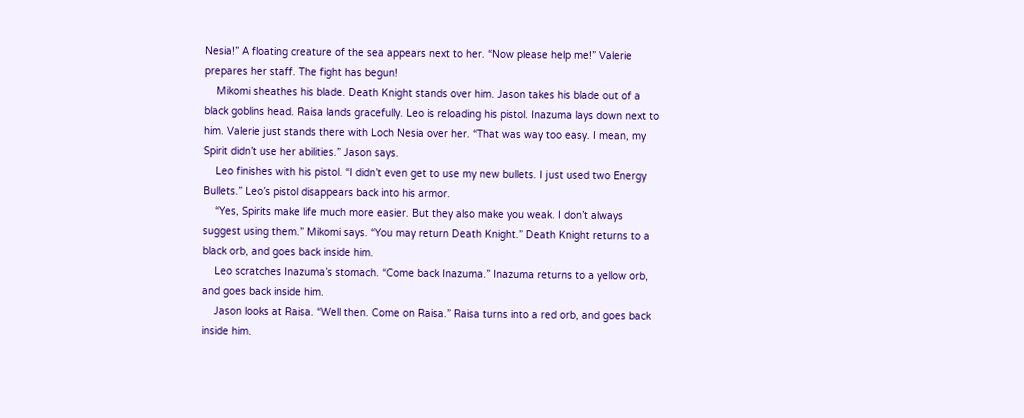Nesia!” A floating creature of the sea appears next to her. “Now please help me!” Valerie prepares her staff. The fight has begun!
    Mikomi sheathes his blade. Death Knight stands over him. Jason takes his blade out of a black goblins head. Raisa lands gracefully. Leo is reloading his pistol. Inazuma lays down next to him. Valerie just stands there with Loch Nesia over her. “That was way too easy. I mean, my Spirit didn’t use her abilities.” Jason says.
    Leo finishes with his pistol. “I didn’t even get to use my new bullets. I just used two Energy Bullets.” Leo’s pistol disappears back into his armor.
    “Yes, Spirits make life much more easier. But they also make you weak. I don’t always suggest using them.” Mikomi says. “You may return Death Knight.” Death Knight returns to a black orb, and goes back inside him.
    Leo scratches Inazuma’s stomach. “Come back Inazuma.” Inazuma returns to a yellow orb, and goes back inside him.
    Jason looks at Raisa. “Well then. Come on Raisa.” Raisa turns into a red orb, and goes back inside him.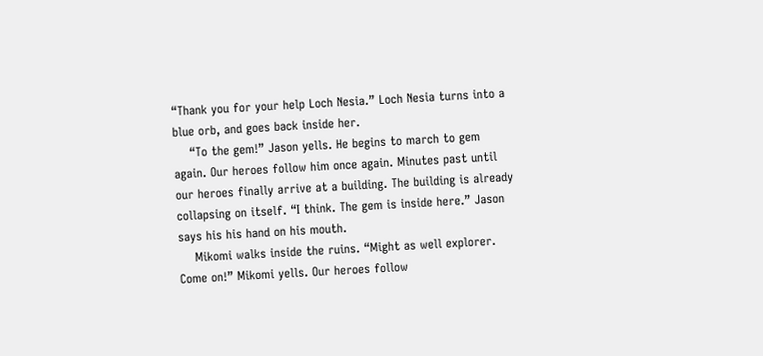“Thank you for your help Loch Nesia.” Loch Nesia turns into a blue orb, and goes back inside her.
    “To the gem!” Jason yells. He begins to march to gem again. Our heroes follow him once again. Minutes past until our heroes finally arrive at a building. The building is already collapsing on itself. “I think. The gem is inside here.” Jason says his his hand on his mouth.
    Mikomi walks inside the ruins. “Might as well explorer. Come on!” Mikomi yells. Our heroes follow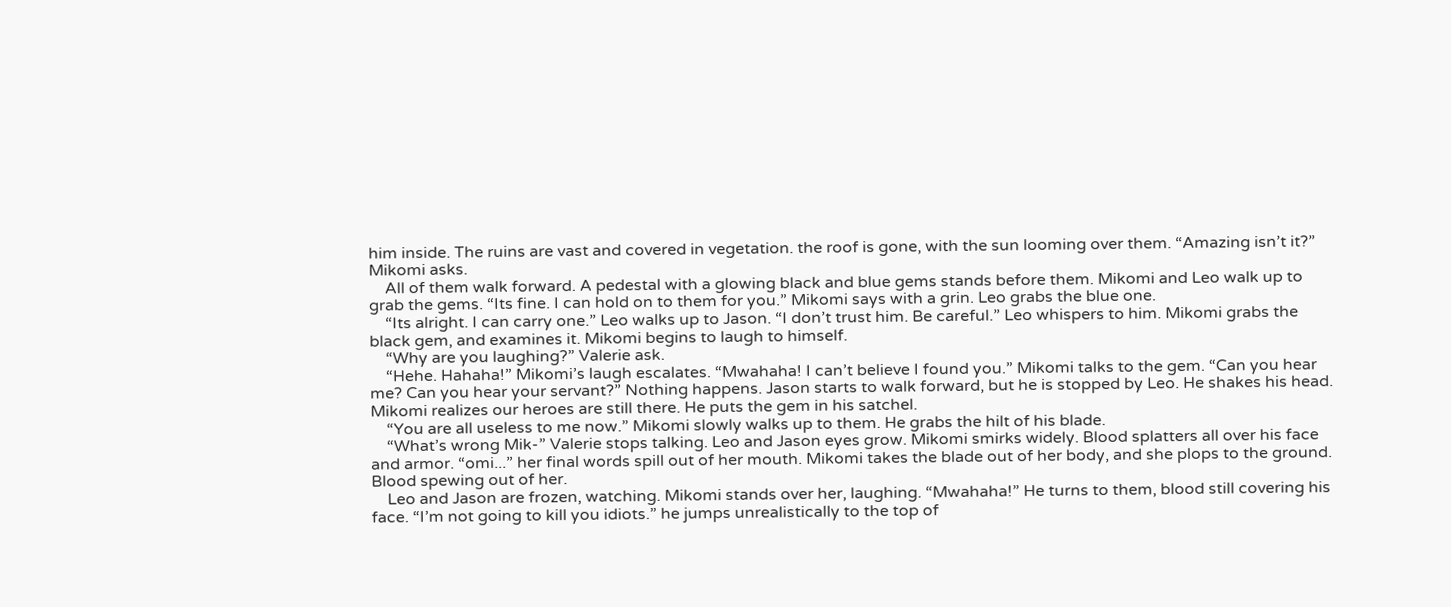him inside. The ruins are vast and covered in vegetation. the roof is gone, with the sun looming over them. “Amazing isn’t it?” Mikomi asks.
    All of them walk forward. A pedestal with a glowing black and blue gems stands before them. Mikomi and Leo walk up to grab the gems. “Its fine. I can hold on to them for you.” Mikomi says with a grin. Leo grabs the blue one.
    “Its alright. I can carry one.” Leo walks up to Jason. “I don’t trust him. Be careful.” Leo whispers to him. Mikomi grabs the black gem, and examines it. Mikomi begins to laugh to himself.
    “Why are you laughing?” Valerie ask.
    “Hehe. Hahaha!” Mikomi’s laugh escalates. “Mwahaha! I can’t believe I found you.” Mikomi talks to the gem. “Can you hear me? Can you hear your servant?” Nothing happens. Jason starts to walk forward, but he is stopped by Leo. He shakes his head. Mikomi realizes our heroes are still there. He puts the gem in his satchel.
    “You are all useless to me now.” Mikomi slowly walks up to them. He grabs the hilt of his blade.
    “What’s wrong Mik-” Valerie stops talking. Leo and Jason eyes grow. Mikomi smirks widely. Blood splatters all over his face and armor. “omi...” her final words spill out of her mouth. Mikomi takes the blade out of her body, and she plops to the ground. Blood spewing out of her.
    Leo and Jason are frozen, watching. Mikomi stands over her, laughing. “Mwahaha!” He turns to them, blood still covering his face. “I’m not going to kill you idiots.” he jumps unrealistically to the top of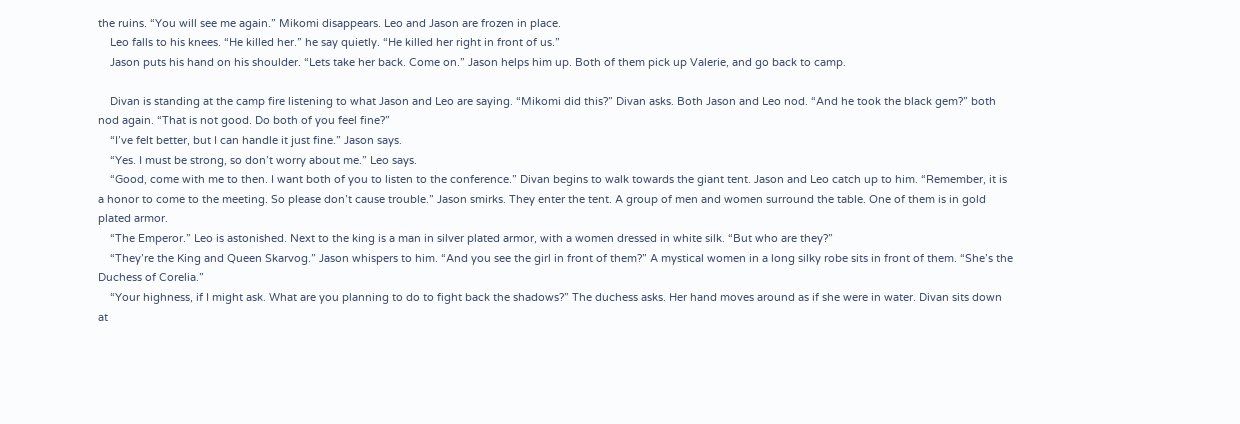the ruins. “You will see me again.” Mikomi disappears. Leo and Jason are frozen in place.
    Leo falls to his knees. “He killed her.” he say quietly. “He killed her right in front of us.”
    Jason puts his hand on his shoulder. “Lets take her back. Come on.” Jason helps him up. Both of them pick up Valerie, and go back to camp.

    Divan is standing at the camp fire listening to what Jason and Leo are saying. “Mikomi did this?” Divan asks. Both Jason and Leo nod. “And he took the black gem?” both nod again. “That is not good. Do both of you feel fine?”
    “I’ve felt better, but I can handle it just fine.” Jason says.
    “Yes. I must be strong, so don’t worry about me.” Leo says.
    “Good, come with me to then. I want both of you to listen to the conference.” Divan begins to walk towards the giant tent. Jason and Leo catch up to him. “Remember, it is a honor to come to the meeting. So please don’t cause trouble.” Jason smirks. They enter the tent. A group of men and women surround the table. One of them is in gold plated armor.
    “The Emperor.” Leo is astonished. Next to the king is a man in silver plated armor, with a women dressed in white silk. “But who are they?”
    “They’re the King and Queen Skarvog.” Jason whispers to him. “And you see the girl in front of them?” A mystical women in a long silky robe sits in front of them. “She’s the Duchess of Corelia.”
    “Your highness, if I might ask. What are you planning to do to fight back the shadows?” The duchess asks. Her hand moves around as if she were in water. Divan sits down at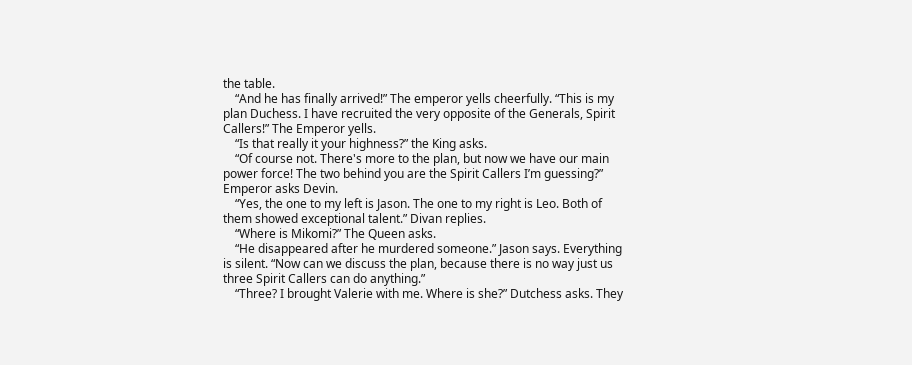the table.
    “And he has finally arrived!” The emperor yells cheerfully. “This is my plan Duchess. I have recruited the very opposite of the Generals, Spirit Callers!” The Emperor yells.
    “Is that really it your highness?” the King asks.
    “Of course not. There's more to the plan, but now we have our main power force! The two behind you are the Spirit Callers I’m guessing?” Emperor asks Devin.
    “Yes, the one to my left is Jason. The one to my right is Leo. Both of them showed exceptional talent.” Divan replies.
    “Where is Mikomi?” The Queen asks.
    “He disappeared after he murdered someone.” Jason says. Everything is silent. “Now can we discuss the plan, because there is no way just us three Spirit Callers can do anything.”
    “Three? I brought Valerie with me. Where is she?” Dutchess asks. They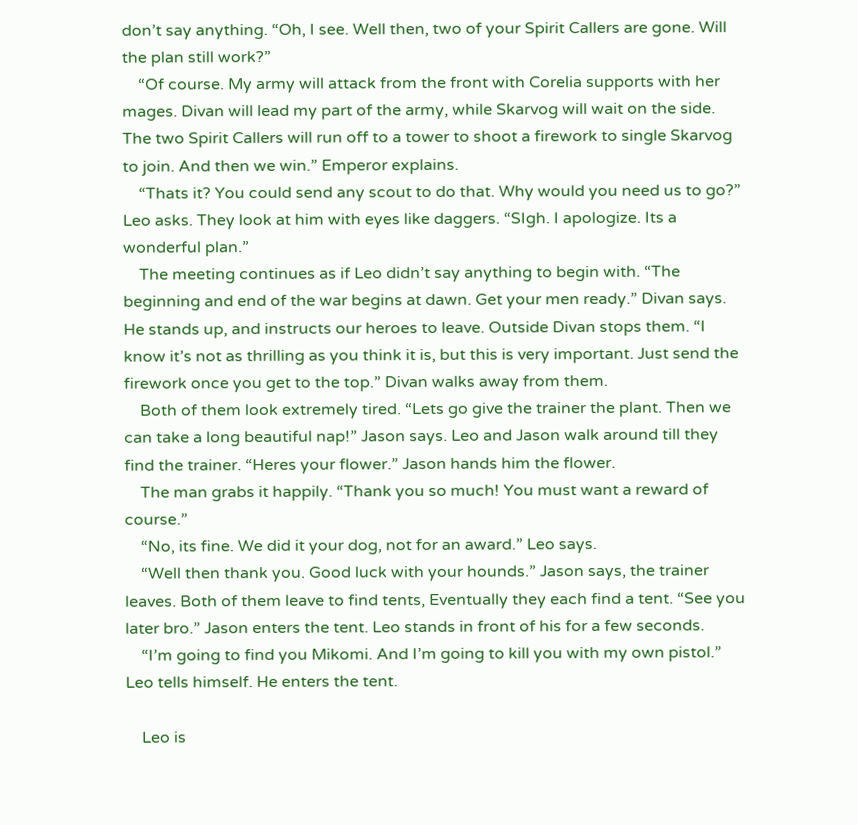don’t say anything. “Oh, I see. Well then, two of your Spirit Callers are gone. Will the plan still work?”
    “Of course. My army will attack from the front with Corelia supports with her mages. Divan will lead my part of the army, while Skarvog will wait on the side. The two Spirit Callers will run off to a tower to shoot a firework to single Skarvog to join. And then we win.” Emperor explains.
    “Thats it? You could send any scout to do that. Why would you need us to go?” Leo asks. They look at him with eyes like daggers. “SIgh. I apologize. Its a wonderful plan.”
    The meeting continues as if Leo didn’t say anything to begin with. “The beginning and end of the war begins at dawn. Get your men ready.” Divan says. He stands up, and instructs our heroes to leave. Outside Divan stops them. “I know it’s not as thrilling as you think it is, but this is very important. Just send the firework once you get to the top.” Divan walks away from them.
    Both of them look extremely tired. “Lets go give the trainer the plant. Then we can take a long beautiful nap!” Jason says. Leo and Jason walk around till they find the trainer. “Heres your flower.” Jason hands him the flower.
    The man grabs it happily. “Thank you so much! You must want a reward of course.”
    “No, its fine. We did it your dog, not for an award.” Leo says.
    “Well then thank you. Good luck with your hounds.” Jason says, the trainer leaves. Both of them leave to find tents, Eventually they each find a tent. “See you later bro.” Jason enters the tent. Leo stands in front of his for a few seconds.
    “I’m going to find you Mikomi. And I’m going to kill you with my own pistol.” Leo tells himself. He enters the tent.

    Leo is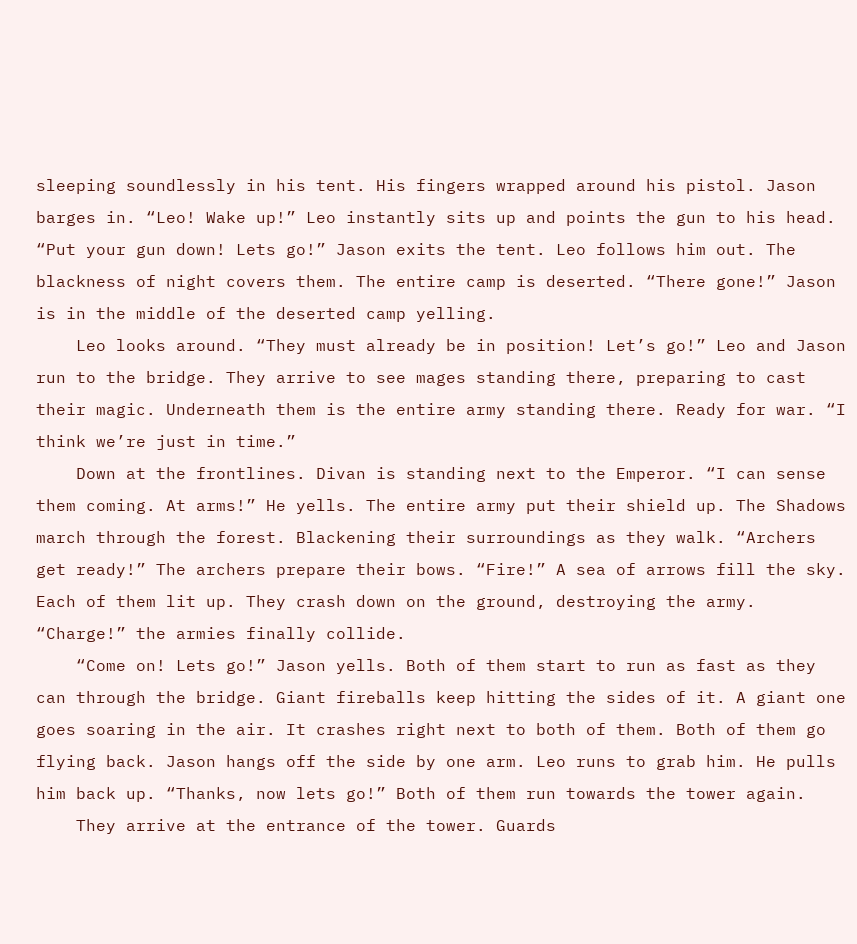sleeping soundlessly in his tent. His fingers wrapped around his pistol. Jason barges in. “Leo! Wake up!” Leo instantly sits up and points the gun to his head. “Put your gun down! Lets go!” Jason exits the tent. Leo follows him out. The blackness of night covers them. The entire camp is deserted. “There gone!” Jason is in the middle of the deserted camp yelling.
    Leo looks around. “They must already be in position! Let’s go!” Leo and Jason run to the bridge. They arrive to see mages standing there, preparing to cast their magic. Underneath them is the entire army standing there. Ready for war. “I think we’re just in time.”
    Down at the frontlines. Divan is standing next to the Emperor. “I can sense them coming. At arms!” He yells. The entire army put their shield up. The Shadows march through the forest. Blackening their surroundings as they walk. “Archers get ready!” The archers prepare their bows. “Fire!” A sea of arrows fill the sky. Each of them lit up. They crash down on the ground, destroying the army. “Charge!” the armies finally collide.
    “Come on! Lets go!” Jason yells. Both of them start to run as fast as they can through the bridge. Giant fireballs keep hitting the sides of it. A giant one goes soaring in the air. It crashes right next to both of them. Both of them go flying back. Jason hangs off the side by one arm. Leo runs to grab him. He pulls him back up. “Thanks, now lets go!” Both of them run towards the tower again.
    They arrive at the entrance of the tower. Guards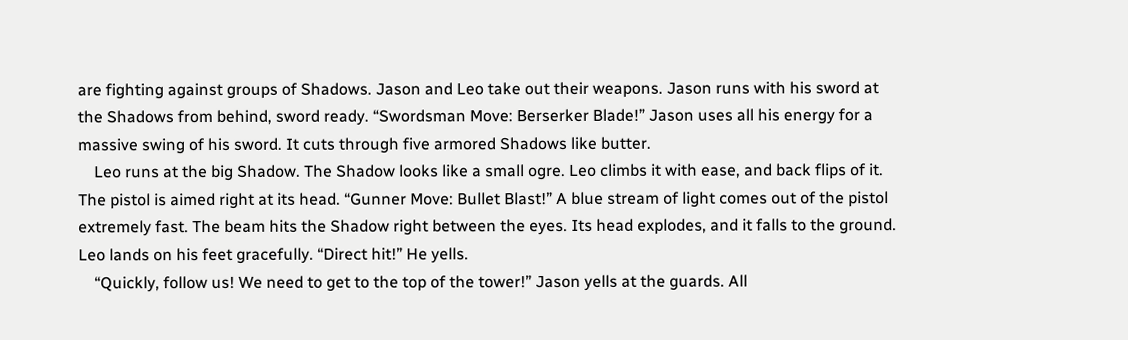are fighting against groups of Shadows. Jason and Leo take out their weapons. Jason runs with his sword at the Shadows from behind, sword ready. “Swordsman Move: Berserker Blade!” Jason uses all his energy for a massive swing of his sword. It cuts through five armored Shadows like butter.
    Leo runs at the big Shadow. The Shadow looks like a small ogre. Leo climbs it with ease, and back flips of it. The pistol is aimed right at its head. “Gunner Move: Bullet Blast!” A blue stream of light comes out of the pistol extremely fast. The beam hits the Shadow right between the eyes. Its head explodes, and it falls to the ground. Leo lands on his feet gracefully. “Direct hit!” He yells.
    “Quickly, follow us! We need to get to the top of the tower!” Jason yells at the guards. All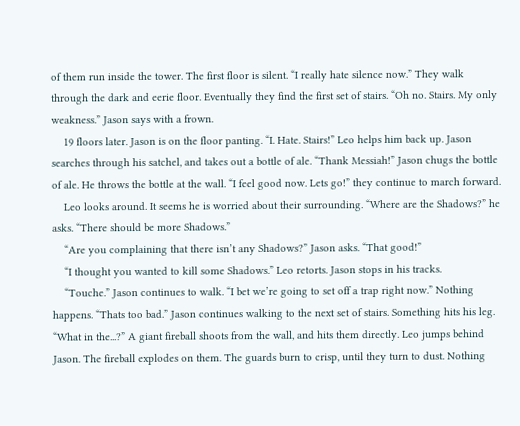of them run inside the tower. The first floor is silent. “I really hate silence now.” They walk through the dark and eerie floor. Eventually they find the first set of stairs. “Oh no. Stairs. My only weakness.” Jason says with a frown.
    19 floors later. Jason is on the floor panting. “I. Hate. Stairs!” Leo helps him back up. Jason searches through his satchel, and takes out a bottle of ale. “Thank Messiah!” Jason chugs the bottle of ale. He throws the bottle at the wall. “I feel good now. Lets go!” they continue to march forward.
    Leo looks around. It seems he is worried about their surrounding. “Where are the Shadows?” he asks. “There should be more Shadows.”
    “Are you complaining that there isn’t any Shadows?” Jason asks. “That good!”
    “I thought you wanted to kill some Shadows.” Leo retorts. Jason stops in his tracks.
    “Touche.” Jason continues to walk. “I bet we’re going to set off a trap right now.” Nothing happens. “Thats too bad.” Jason continues walking to the next set of stairs. Something hits his leg. “What in the...?” A giant fireball shoots from the wall, and hits them directly. Leo jumps behind Jason. The fireball explodes on them. The guards burn to crisp, until they turn to dust. Nothing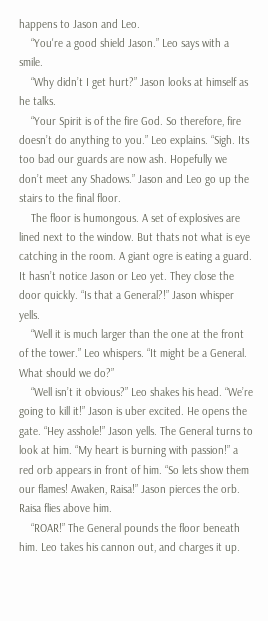happens to Jason and Leo.
    “You're a good shield Jason.” Leo says with a smile.
    “Why didn’t I get hurt?” Jason looks at himself as he talks.
    “Your Spirit is of the fire God. So therefore, fire doesn’t do anything to you.” Leo explains. “Sigh. Its too bad our guards are now ash. Hopefully we don’t meet any Shadows.” Jason and Leo go up the stairs to the final floor.
    The floor is humongous. A set of explosives are lined next to the window. But thats not what is eye catching in the room. A giant ogre is eating a guard. It hasn’t notice Jason or Leo yet. They close the door quickly. “Is that a General?!” Jason whisper yells.
    “Well it is much larger than the one at the front of the tower.” Leo whispers. “It might be a General. What should we do?”
    “Well isn’t it obvious?” Leo shakes his head. “We’re going to kill it!” Jason is uber excited. He opens the gate. “Hey asshole!” Jason yells. The General turns to look at him. “My heart is burning with passion!” a red orb appears in front of him. “So lets show them our flames! Awaken, Raisa!” Jason pierces the orb. Raisa flies above him.
    “ROAR!” The General pounds the floor beneath him. Leo takes his cannon out, and charges it up.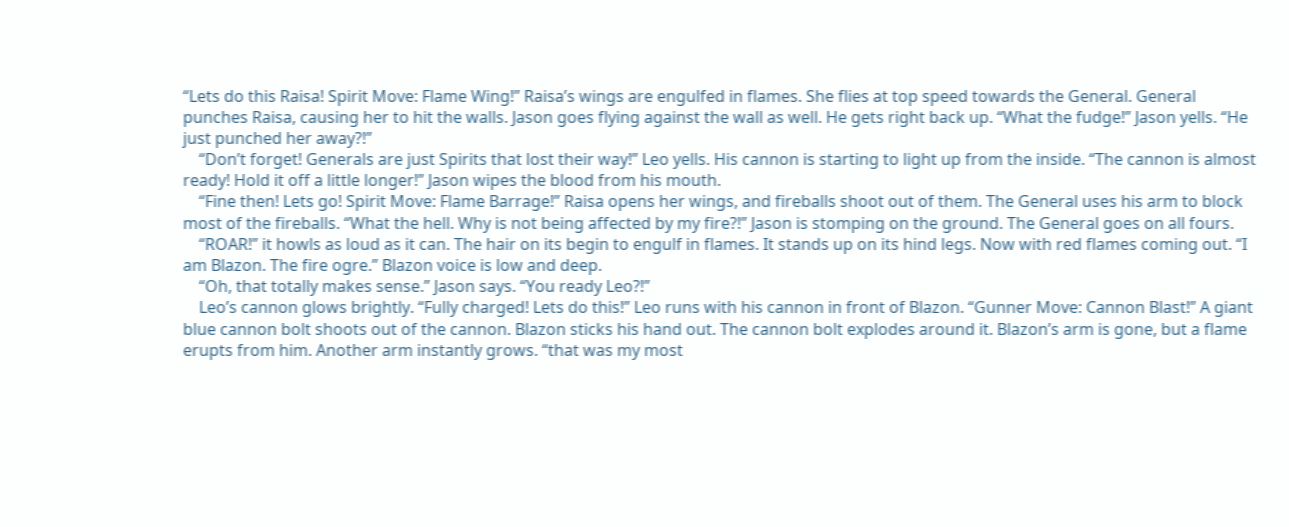“Lets do this Raisa! Spirit Move: Flame Wing!” Raisa’s wings are engulfed in flames. She flies at top speed towards the General. General punches Raisa, causing her to hit the walls. Jason goes flying against the wall as well. He gets right back up. “What the fudge!” Jason yells. “He just punched her away?!”
    “Don’t forget! Generals are just Spirits that lost their way!” Leo yells. His cannon is starting to light up from the inside. “The cannon is almost ready! Hold it off a little longer!” Jason wipes the blood from his mouth.
    “Fine then! Lets go! Spirit Move: Flame Barrage!” Raisa opens her wings, and fireballs shoot out of them. The General uses his arm to block most of the fireballs. “What the hell. Why is not being affected by my fire?!” Jason is stomping on the ground. The General goes on all fours.
    “ROAR!” it howls as loud as it can. The hair on its begin to engulf in flames. It stands up on its hind legs. Now with red flames coming out. “I am Blazon. The fire ogre.” Blazon voice is low and deep.
    “Oh, that totally makes sense.” Jason says. “You ready Leo?!”
    Leo’s cannon glows brightly. “Fully charged! Lets do this!” Leo runs with his cannon in front of Blazon. “Gunner Move: Cannon Blast!” A giant blue cannon bolt shoots out of the cannon. Blazon sticks his hand out. The cannon bolt explodes around it. Blazon’s arm is gone, but a flame erupts from him. Another arm instantly grows. “that was my most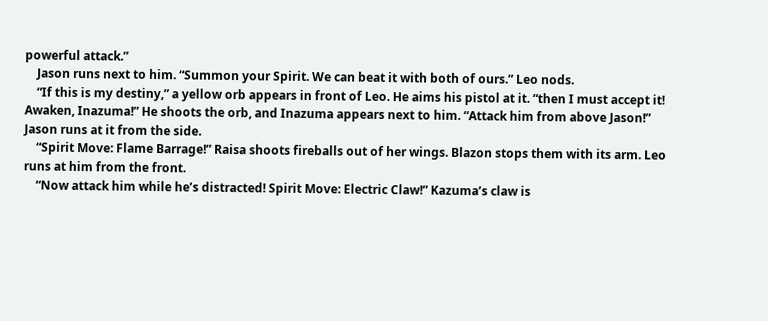powerful attack.”
    Jason runs next to him. “Summon your Spirit. We can beat it with both of ours.” Leo nods.
    “If this is my destiny,” a yellow orb appears in front of Leo. He aims his pistol at it. “then I must accept it! Awaken, Inazuma!” He shoots the orb, and Inazuma appears next to him. “Attack him from above Jason!” Jason runs at it from the side.
    “Spirit Move: Flame Barrage!” Raisa shoots fireballs out of her wings. Blazon stops them with its arm. Leo runs at him from the front.
    “Now attack him while he’s distracted! Spirit Move: Electric Claw!” Kazuma’s claw is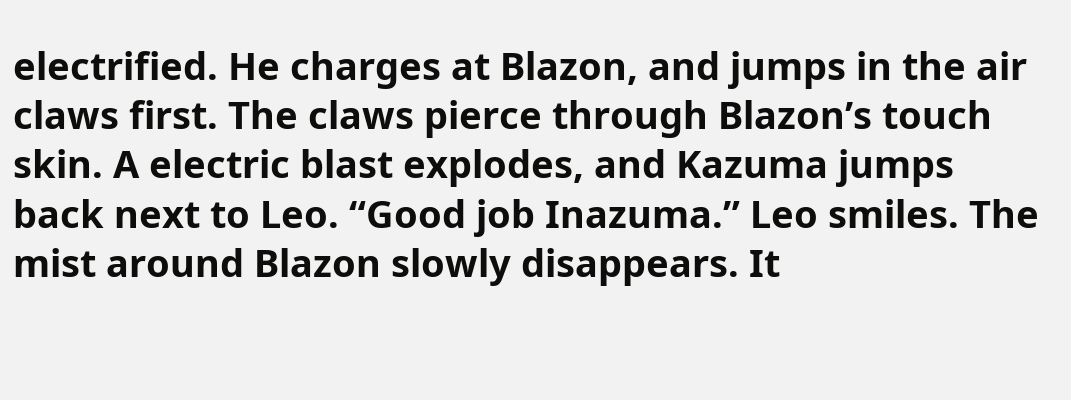electrified. He charges at Blazon, and jumps in the air claws first. The claws pierce through Blazon’s touch skin. A electric blast explodes, and Kazuma jumps back next to Leo. “Good job Inazuma.” Leo smiles. The mist around Blazon slowly disappears. It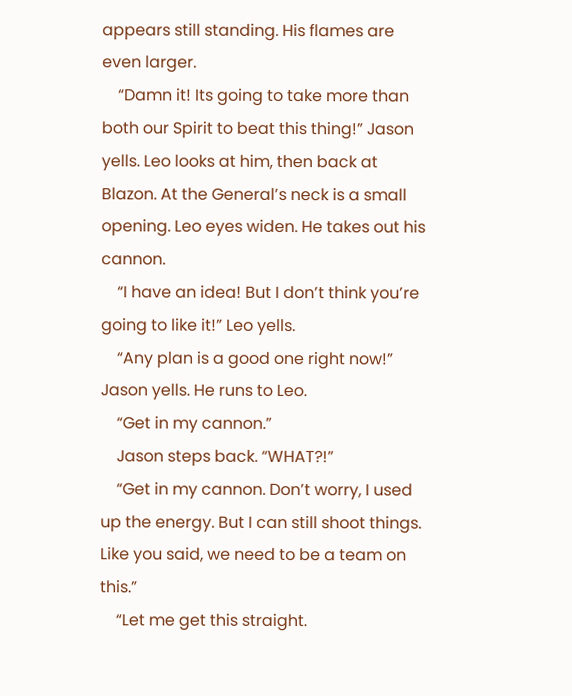appears still standing. His flames are even larger.
    “Damn it! Its going to take more than both our Spirit to beat this thing!” Jason yells. Leo looks at him, then back at Blazon. At the General’s neck is a small opening. Leo eyes widen. He takes out his cannon.
    “I have an idea! But I don’t think you’re going to like it!” Leo yells.
    “Any plan is a good one right now!” Jason yells. He runs to Leo.
    “Get in my cannon.”
    Jason steps back. “WHAT?!”
    “Get in my cannon. Don’t worry, I used up the energy. But I can still shoot things. Like you said, we need to be a team on this.”
    “Let me get this straight.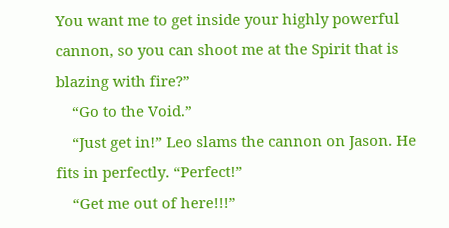You want me to get inside your highly powerful cannon, so you can shoot me at the Spirit that is blazing with fire?”
    “Go to the Void.”
    “Just get in!” Leo slams the cannon on Jason. He fits in perfectly. “Perfect!”
    “Get me out of here!!!”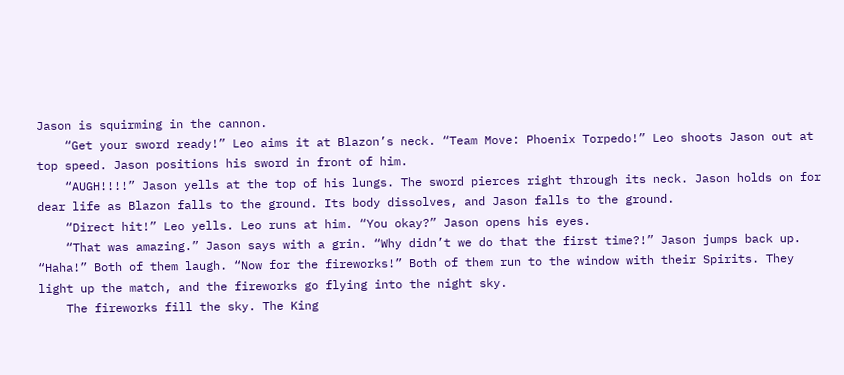Jason is squirming in the cannon.
    “Get your sword ready!” Leo aims it at Blazon’s neck. “Team Move: Phoenix Torpedo!” Leo shoots Jason out at top speed. Jason positions his sword in front of him.
    “AUGH!!!!” Jason yells at the top of his lungs. The sword pierces right through its neck. Jason holds on for dear life as Blazon falls to the ground. Its body dissolves, and Jason falls to the ground.
    “Direct hit!” Leo yells. Leo runs at him. “You okay?” Jason opens his eyes.
    “That was amazing.” Jason says with a grin. “Why didn’t we do that the first time?!” Jason jumps back up. “Haha!” Both of them laugh. “Now for the fireworks!” Both of them run to the window with their Spirits. They light up the match, and the fireworks go flying into the night sky.
    The fireworks fill the sky. The King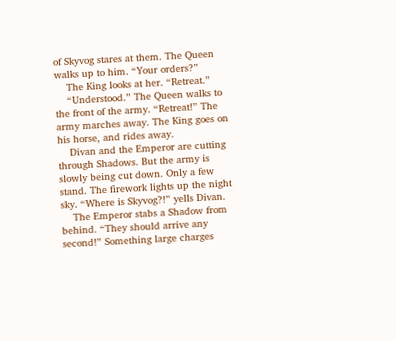of Skyvog stares at them. The Queen walks up to him. “Your orders?”
    The King looks at her. “Retreat.”
    “Understood.” The Queen walks to the front of the army. “Retreat!” The army marches away. The King goes on his horse, and rides away.
    Divan and the Emperor are cutting through Shadows. But the army is slowly being cut down. Only a few stand. The firework lights up the night sky. “Where is Skyvog?!” yells Divan.
    The Emperor stabs a Shadow from behind. “They should arrive any second!” Something large charges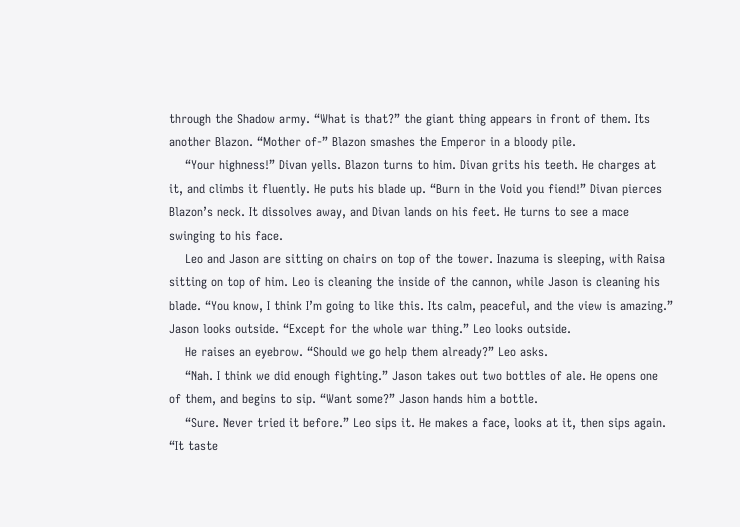through the Shadow army. “What is that?” the giant thing appears in front of them. Its another Blazon. “Mother of-” Blazon smashes the Emperor in a bloody pile.
    “Your highness!” Divan yells. Blazon turns to him. Divan grits his teeth. He charges at it, and climbs it fluently. He puts his blade up. “Burn in the Void you fiend!” Divan pierces Blazon’s neck. It dissolves away, and Divan lands on his feet. He turns to see a mace swinging to his face.
    Leo and Jason are sitting on chairs on top of the tower. Inazuma is sleeping, with Raisa sitting on top of him. Leo is cleaning the inside of the cannon, while Jason is cleaning his blade. “You know, I think I’m going to like this. Its calm, peaceful, and the view is amazing.” Jason looks outside. “Except for the whole war thing.” Leo looks outside.
    He raises an eyebrow. “Should we go help them already?” Leo asks.
    “Nah. I think we did enough fighting.” Jason takes out two bottles of ale. He opens one of them, and begins to sip. “Want some?” Jason hands him a bottle.
    “Sure. Never tried it before.” Leo sips it. He makes a face, looks at it, then sips again. “It taste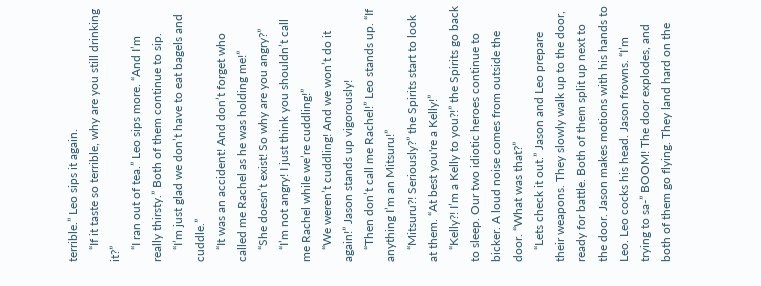terrible.” Leo sips it again.
    “If it taste so terrible, why are you still drinking it?”
    “I ran out of tea.” Leo sips more. “And I’m really thirsty.” Both of them continue to sip.
    “I’m just glad we don’t have to eat bagels and cuddle.”
    “It was an accident! And don’t forget who called me Rachel as he was holding me!”
    “She doesn’t exist! So why are you angry?”
    “I’m not angry! I just think you shouldn’t call me Rachel while we’re cuddling!”
    “We weren’t cuddling! And we won’t do it again!” Jason stands up vigorously!
    “Then don’t call me Rachel!” Leo stands up. “If anything I’m an Mitsuru!”
    “Mitsuru?! Seriously?” the Spirits start to look at them. “At best you're a Kelly!”
    “Kelly?! I’m a Kelly to you?!” the Spirits go back to sleep. Our two idiotic heroes continue to bicker. A loud noise comes from outside the door. “What was that?”
    “Lets check it out.” Jason and Leo prepare their weapons. They slowly walk up to the door, ready for battle. Both of them split up next to the door. Jason makes motions with his hands to Leo. Leo cocks his head. Jason frowns. “I’m trying to sa-” BOOM! The door explodes, and both of them go flying. They land hard on the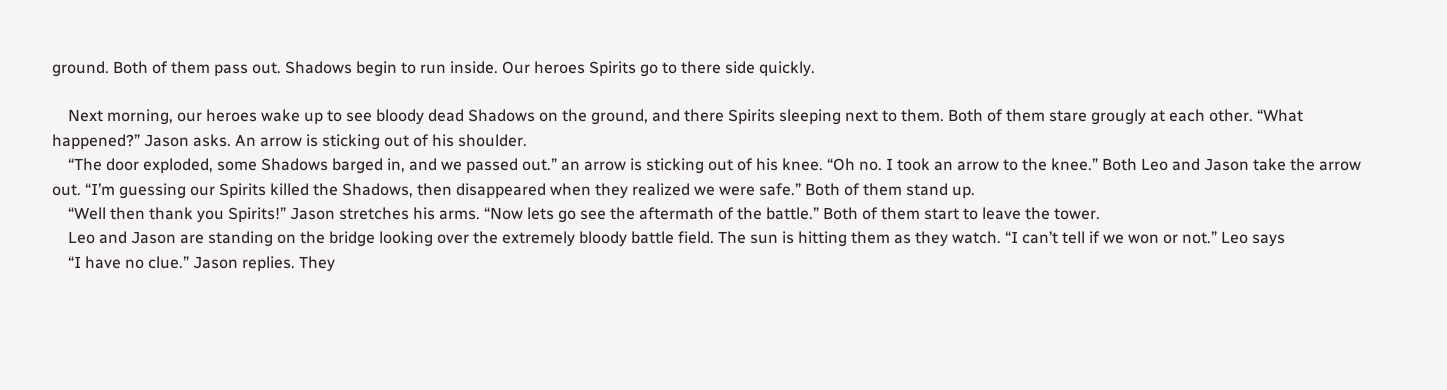ground. Both of them pass out. Shadows begin to run inside. Our heroes Spirits go to there side quickly.

    Next morning, our heroes wake up to see bloody dead Shadows on the ground, and there Spirits sleeping next to them. Both of them stare grougly at each other. “What happened?” Jason asks. An arrow is sticking out of his shoulder.
    “The door exploded, some Shadows barged in, and we passed out.” an arrow is sticking out of his knee. “Oh no. I took an arrow to the knee.” Both Leo and Jason take the arrow out. “I’m guessing our Spirits killed the Shadows, then disappeared when they realized we were safe.” Both of them stand up.
    “Well then thank you Spirits!” Jason stretches his arms. “Now lets go see the aftermath of the battle.” Both of them start to leave the tower.
    Leo and Jason are standing on the bridge looking over the extremely bloody battle field. The sun is hitting them as they watch. “I can’t tell if we won or not.” Leo says
    “I have no clue.” Jason replies. They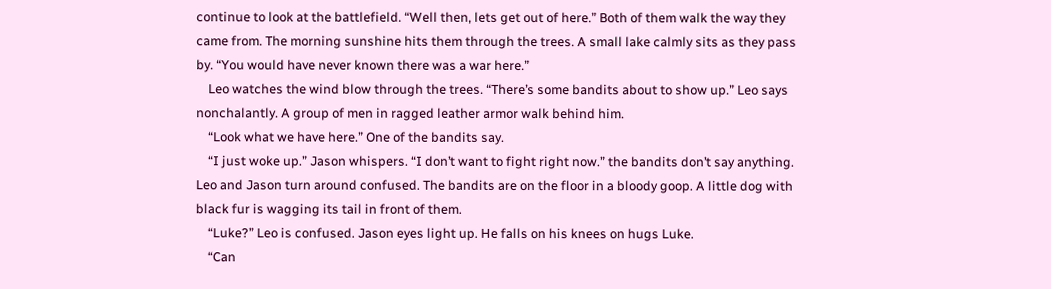continue to look at the battlefield. “Well then, lets get out of here.” Both of them walk the way they came from. The morning sunshine hits them through the trees. A small lake calmly sits as they pass by. “You would have never known there was a war here.”
    Leo watches the wind blow through the trees. “There’s some bandits about to show up.” Leo says nonchalantly. A group of men in ragged leather armor walk behind him.
    “Look what we have here.” One of the bandits say.
    “I just woke up.” Jason whispers. “I don’t want to fight right now.” the bandits don’t say anything. Leo and Jason turn around confused. The bandits are on the floor in a bloody goop. A little dog with black fur is wagging its tail in front of them.
    “Luke?” Leo is confused. Jason eyes light up. He falls on his knees on hugs Luke.
    “Can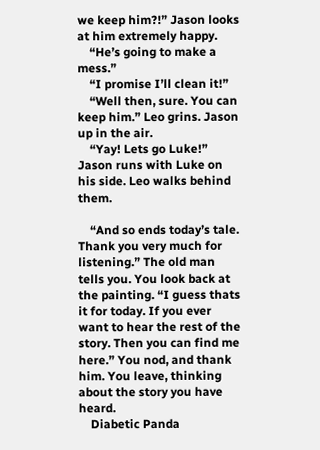we keep him?!” Jason looks at him extremely happy.
    “He’s going to make a mess.”
    “I promise I’ll clean it!”
    “Well then, sure. You can keep him.” Leo grins. Jason up in the air.
    “Yay! Lets go Luke!” Jason runs with Luke on his side. Leo walks behind them.

    “And so ends today’s tale. Thank you very much for listening.” The old man tells you. You look back at the painting. “I guess thats it for today. If you ever want to hear the rest of the story. Then you can find me here.” You nod, and thank him. You leave, thinking about the story you have heard.
    Diabetic Panda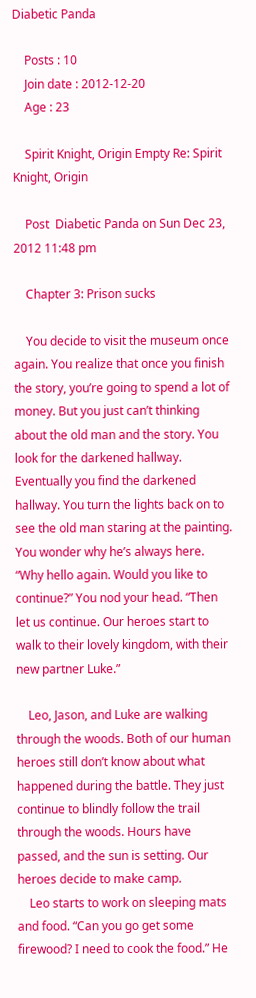Diabetic Panda

    Posts : 10
    Join date : 2012-12-20
    Age : 23

    Spirit Knight, Origin Empty Re: Spirit Knight, Origin

    Post  Diabetic Panda on Sun Dec 23, 2012 11:48 pm

    Chapter 3: Prison sucks

    You decide to visit the museum once again. You realize that once you finish the story, you’re going to spend a lot of money. But you just can’t thinking about the old man and the story. You look for the darkened hallway. Eventually you find the darkened hallway. You turn the lights back on to see the old man staring at the painting. You wonder why he’s always here. “Why hello again. Would you like to continue?” You nod your head. “Then let us continue. Our heroes start to walk to their lovely kingdom, with their new partner Luke.”

    Leo, Jason, and Luke are walking through the woods. Both of our human heroes still don’t know about what happened during the battle. They just continue to blindly follow the trail through the woods. Hours have passed, and the sun is setting. Our heroes decide to make camp.
    Leo starts to work on sleeping mats and food. “Can you go get some firewood? I need to cook the food.” He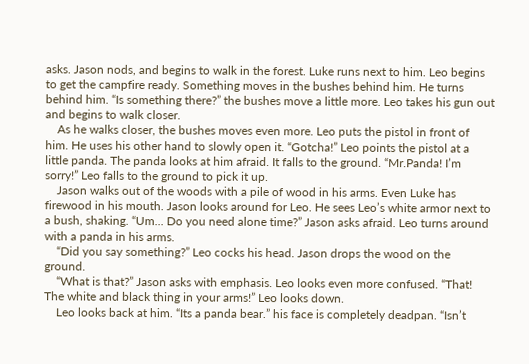asks. Jason nods, and begins to walk in the forest. Luke runs next to him. Leo begins to get the campfire ready. Something moves in the bushes behind him. He turns behind him. “Is something there?” the bushes move a little more. Leo takes his gun out and begins to walk closer.
    As he walks closer, the bushes moves even more. Leo puts the pistol in front of him. He uses his other hand to slowly open it. “Gotcha!” Leo points the pistol at a little panda. The panda looks at him afraid. It falls to the ground. “Mr.Panda! I’m sorry!” Leo falls to the ground to pick it up.
    Jason walks out of the woods with a pile of wood in his arms. Even Luke has firewood in his mouth. Jason looks around for Leo. He sees Leo’s white armor next to a bush, shaking. “Um... Do you need alone time?” Jason asks afraid. Leo turns around with a panda in his arms.
    “Did you say something?” Leo cocks his head. Jason drops the wood on the ground.
    “What is that?” Jason asks with emphasis. Leo looks even more confused. “That! The white and black thing in your arms!” Leo looks down.
    Leo looks back at him. “Its a panda bear.” his face is completely deadpan. “Isn’t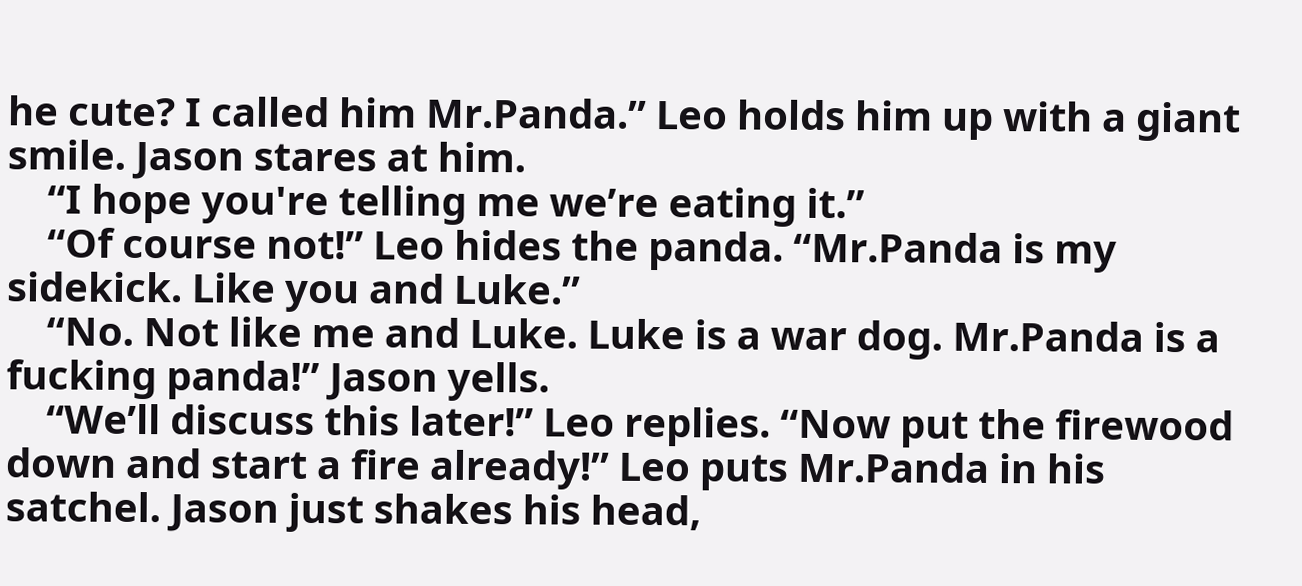he cute? I called him Mr.Panda.” Leo holds him up with a giant smile. Jason stares at him.
    “I hope you're telling me we’re eating it.”
    “Of course not!” Leo hides the panda. “Mr.Panda is my sidekick. Like you and Luke.”
    “No. Not like me and Luke. Luke is a war dog. Mr.Panda is a fucking panda!” Jason yells.
    “We’ll discuss this later!” Leo replies. “Now put the firewood down and start a fire already!” Leo puts Mr.Panda in his satchel. Jason just shakes his head,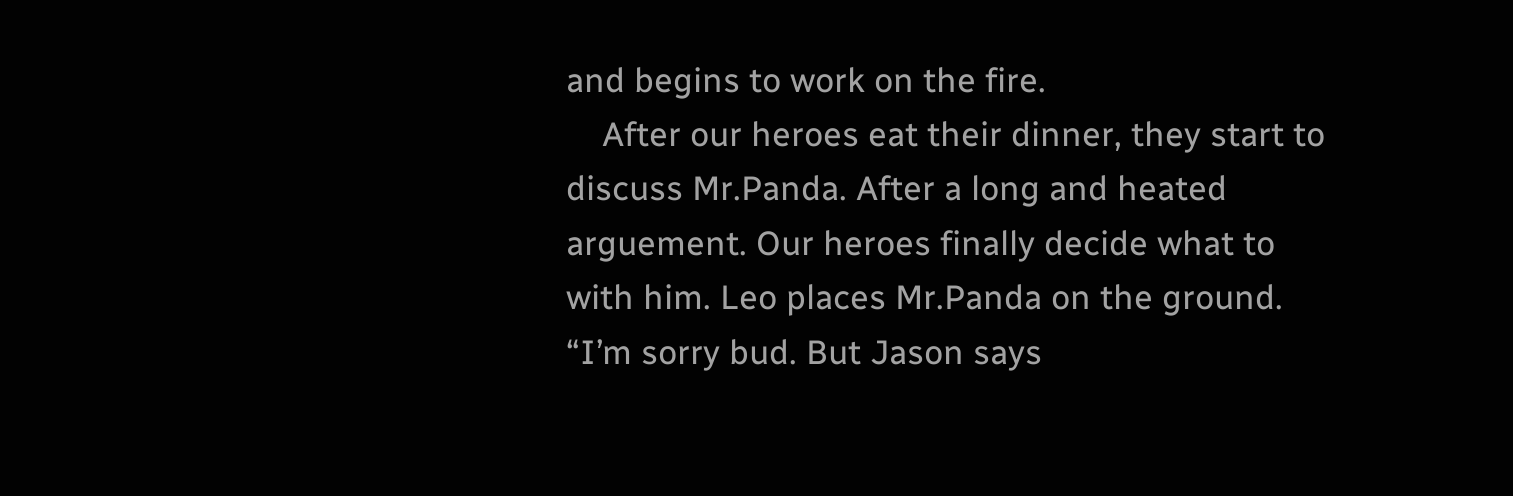and begins to work on the fire.
    After our heroes eat their dinner, they start to discuss Mr.Panda. After a long and heated arguement. Our heroes finally decide what to with him. Leo places Mr.Panda on the ground. “I’m sorry bud. But Jason says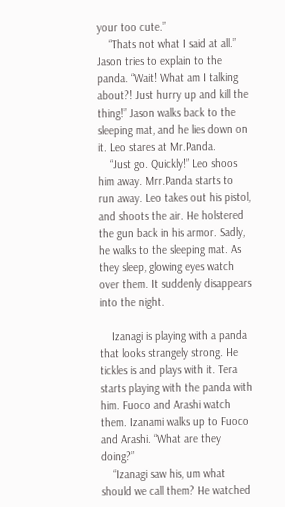your too cute.”
    “Thats not what I said at all.” Jason tries to explain to the panda. “Wait! What am I talking about?! Just hurry up and kill the thing!” Jason walks back to the sleeping mat, and he lies down on it. Leo stares at Mr.Panda.
    “Just go. Quickly!” Leo shoos him away. Mrr.Panda starts to run away. Leo takes out his pistol, and shoots the air. He holstered the gun back in his armor. Sadly, he walks to the sleeping mat. As they sleep, glowing eyes watch over them. It suddenly disappears into the night.

    Izanagi is playing with a panda that looks strangely strong. He tickles is and plays with it. Tera starts playing with the panda with him. Fuoco and Arashi watch them. Izanami walks up to Fuoco and Arashi. “What are they doing?”
    “Izanagi saw his, um what should we call them? He watched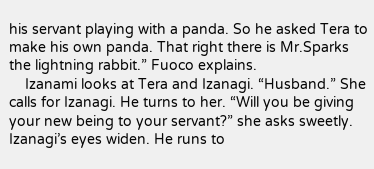his servant playing with a panda. So he asked Tera to make his own panda. That right there is Mr.Sparks the lightning rabbit.” Fuoco explains.
    Izanami looks at Tera and Izanagi. “Husband.” She calls for Izanagi. He turns to her. “Will you be giving your new being to your servant?” she asks sweetly. Izanagi’s eyes widen. He runs to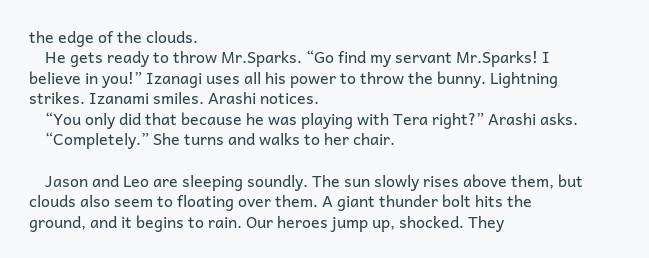the edge of the clouds.
    He gets ready to throw Mr.Sparks. “Go find my servant Mr.Sparks! I believe in you!” Izanagi uses all his power to throw the bunny. Lightning strikes. Izanami smiles. Arashi notices.
    “You only did that because he was playing with Tera right?” Arashi asks.
    “Completely.” She turns and walks to her chair.

    Jason and Leo are sleeping soundly. The sun slowly rises above them, but clouds also seem to floating over them. A giant thunder bolt hits the ground, and it begins to rain. Our heroes jump up, shocked. They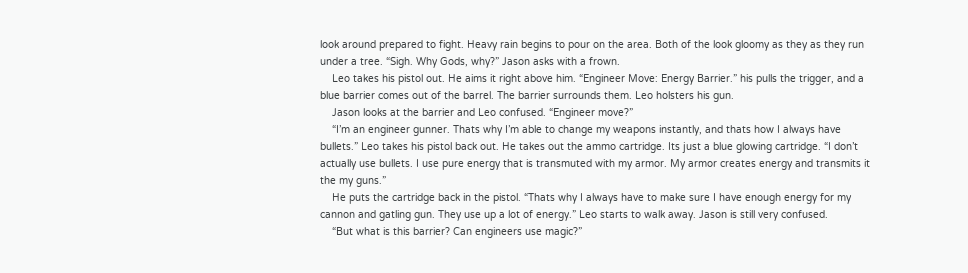look around prepared to fight. Heavy rain begins to pour on the area. Both of the look gloomy as they as they run under a tree. “Sigh. Why Gods, why?” Jason asks with a frown.
    Leo takes his pistol out. He aims it right above him. “Engineer Move: Energy Barrier.” his pulls the trigger, and a blue barrier comes out of the barrel. The barrier surrounds them. Leo holsters his gun.
    Jason looks at the barrier and Leo confused. “Engineer move?”
    “I’m an engineer gunner. Thats why I’m able to change my weapons instantly, and thats how I always have bullets.” Leo takes his pistol back out. He takes out the ammo cartridge. Its just a blue glowing cartridge. “I don’t actually use bullets. I use pure energy that is transmuted with my armor. My armor creates energy and transmits it the my guns.”
    He puts the cartridge back in the pistol. “Thats why I always have to make sure I have enough energy for my cannon and gatling gun. They use up a lot of energy.” Leo starts to walk away. Jason is still very confused.
    “But what is this barrier? Can engineers use magic?”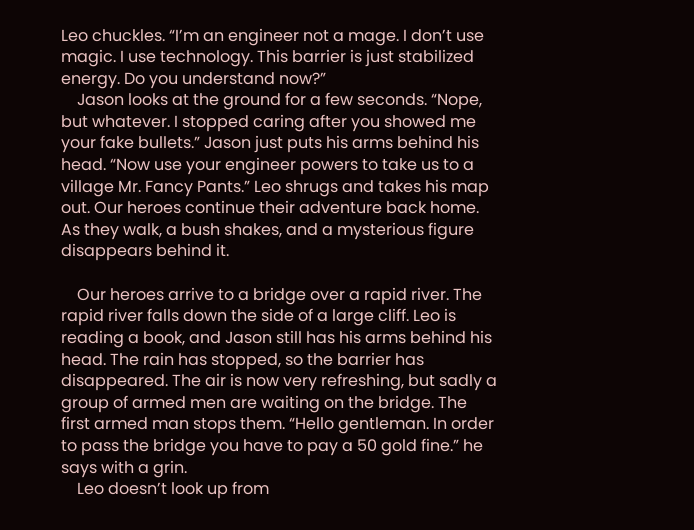Leo chuckles. “I’m an engineer not a mage. I don’t use magic. I use technology. This barrier is just stabilized energy. Do you understand now?”
    Jason looks at the ground for a few seconds. “Nope, but whatever. I stopped caring after you showed me your fake bullets.” Jason just puts his arms behind his head. “Now use your engineer powers to take us to a village Mr. Fancy Pants.” Leo shrugs and takes his map out. Our heroes continue their adventure back home. As they walk, a bush shakes, and a mysterious figure disappears behind it.

    Our heroes arrive to a bridge over a rapid river. The rapid river falls down the side of a large cliff. Leo is reading a book, and Jason still has his arms behind his head. The rain has stopped, so the barrier has disappeared. The air is now very refreshing, but sadly a group of armed men are waiting on the bridge. The first armed man stops them. “Hello gentleman. In order to pass the bridge you have to pay a 50 gold fine.” he says with a grin.
    Leo doesn’t look up from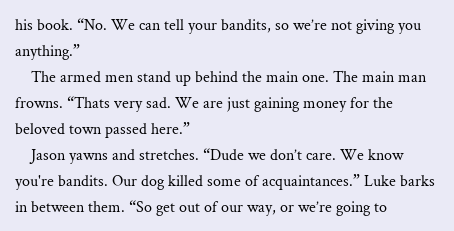his book. “No. We can tell your bandits, so we’re not giving you anything.”
    The armed men stand up behind the main one. The main man frowns. “Thats very sad. We are just gaining money for the beloved town passed here.”
    Jason yawns and stretches. “Dude we don’t care. We know you're bandits. Our dog killed some of acquaintances.” Luke barks in between them. “So get out of our way, or we’re going to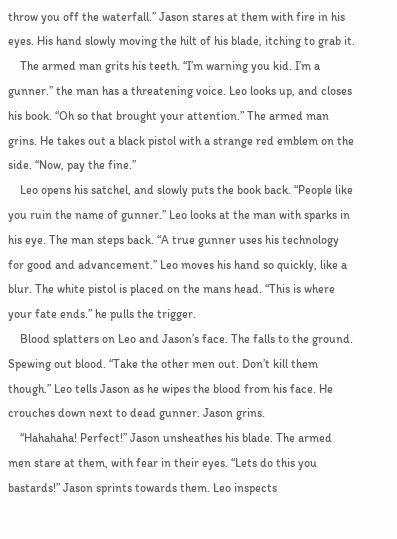throw you off the waterfall.” Jason stares at them with fire in his eyes. His hand slowly moving the hilt of his blade, itching to grab it.
    The armed man grits his teeth. “I’m warning you kid. I’m a gunner.” the man has a threatening voice. Leo looks up, and closes his book. “Oh so that brought your attention.” The armed man grins. He takes out a black pistol with a strange red emblem on the side. “Now, pay the fine.”
    Leo opens his satchel, and slowly puts the book back. “People like you ruin the name of gunner.” Leo looks at the man with sparks in his eye. The man steps back. “A true gunner uses his technology for good and advancement.” Leo moves his hand so quickly, like a blur. The white pistol is placed on the mans head. “This is where your fate ends.” he pulls the trigger.
    Blood splatters on Leo and Jason’s face. The falls to the ground. Spewing out blood. “Take the other men out. Don’t kill them though.” Leo tells Jason as he wipes the blood from his face. He crouches down next to dead gunner. Jason grins.
    “Hahahaha! Perfect!” Jason unsheathes his blade. The armed men stare at them, with fear in their eyes. “Lets do this you bastards!” Jason sprints towards them. Leo inspects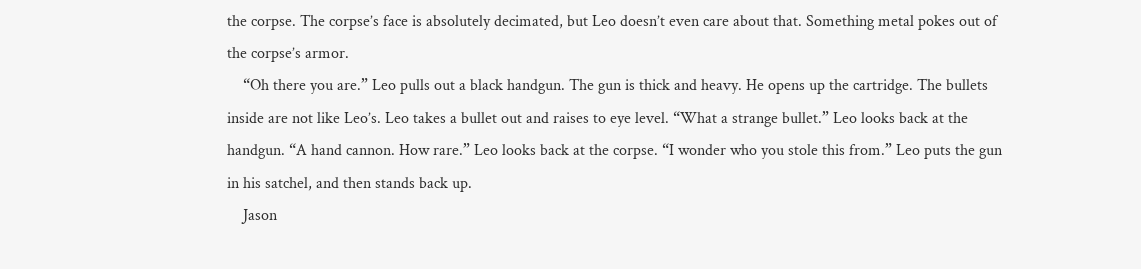the corpse. The corpse’s face is absolutely decimated, but Leo doesn’t even care about that. Something metal pokes out of the corpse’s armor.
    “Oh there you are.” Leo pulls out a black handgun. The gun is thick and heavy. He opens up the cartridge. The bullets inside are not like Leo’s. Leo takes a bullet out and raises to eye level. “What a strange bullet.” Leo looks back at the handgun. “A hand cannon. How rare.” Leo looks back at the corpse. “I wonder who you stole this from.” Leo puts the gun in his satchel, and then stands back up.
    Jason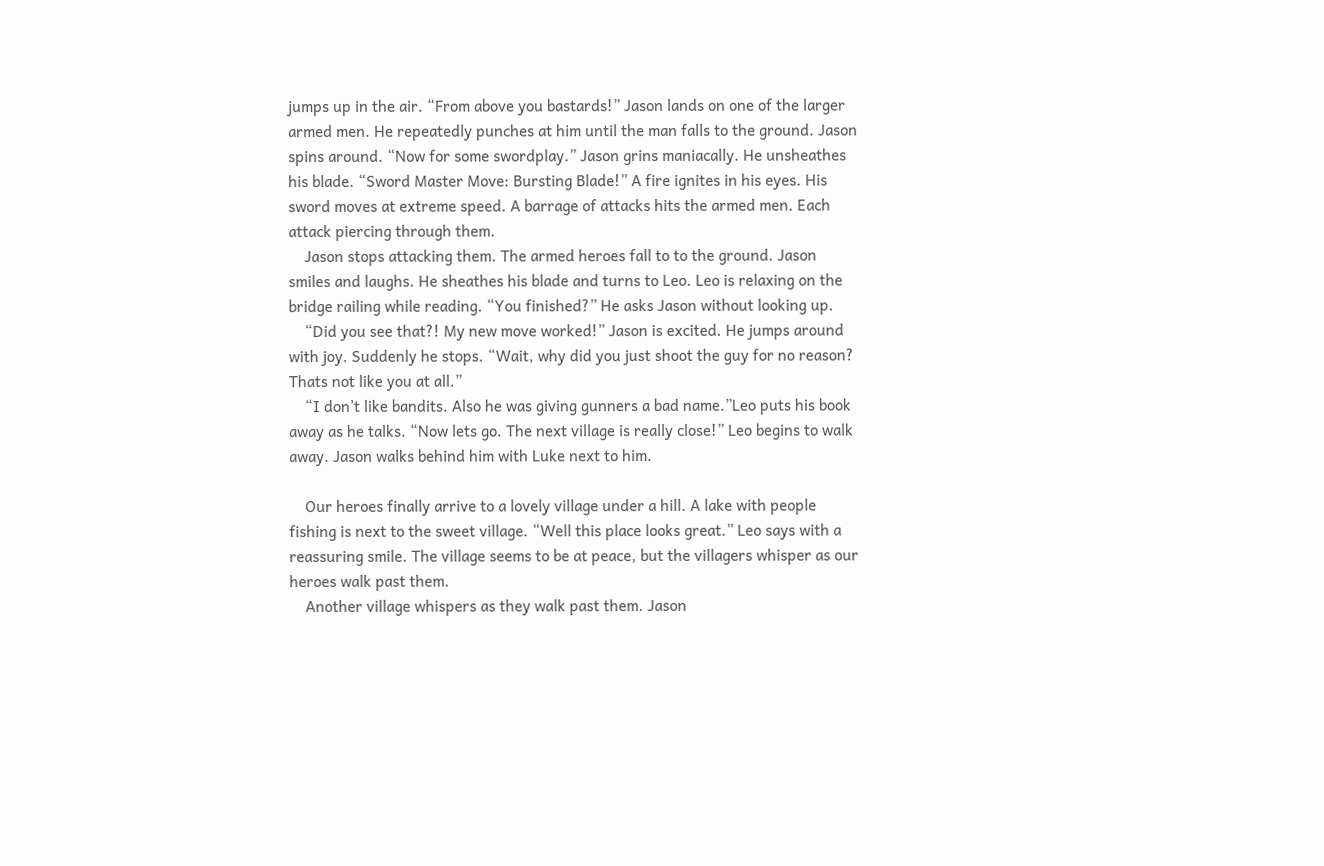jumps up in the air. “From above you bastards!” Jason lands on one of the larger armed men. He repeatedly punches at him until the man falls to the ground. Jason spins around. “Now for some swordplay.” Jason grins maniacally. He unsheathes his blade. “Sword Master Move: Bursting Blade!” A fire ignites in his eyes. His sword moves at extreme speed. A barrage of attacks hits the armed men. Each attack piercing through them.
    Jason stops attacking them. The armed heroes fall to to the ground. Jason smiles and laughs. He sheathes his blade and turns to Leo. Leo is relaxing on the bridge railing while reading. “You finished?” He asks Jason without looking up.
    “Did you see that?! My new move worked!” Jason is excited. He jumps around with joy. Suddenly he stops. “Wait, why did you just shoot the guy for no reason? Thats not like you at all.”
    “I don’t like bandits. Also he was giving gunners a bad name.”Leo puts his book away as he talks. “Now lets go. The next village is really close!” Leo begins to walk away. Jason walks behind him with Luke next to him.

    Our heroes finally arrive to a lovely village under a hill. A lake with people fishing is next to the sweet village. “Well this place looks great.” Leo says with a reassuring smile. The village seems to be at peace, but the villagers whisper as our heroes walk past them.
    Another village whispers as they walk past them. Jason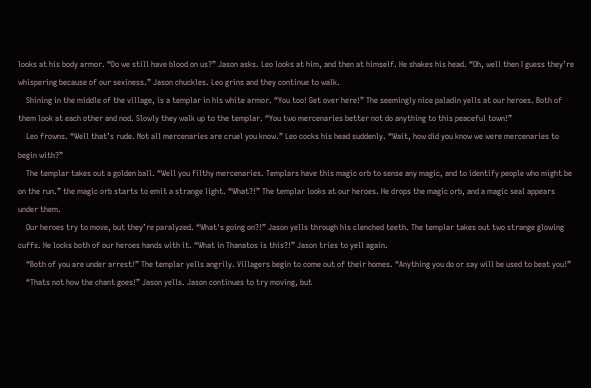looks at his body armor. “Do we still have blood on us?” Jason asks. Leo looks at him, and then at himself. He shakes his head. “Oh, well then I guess they’re whispering because of our sexiness.” Jason chuckles. Leo grins and they continue to walk.
    Shining in the middle of the village, is a templar in his white armor. “You too! Get over here!” The seemingly nice paladin yells at our heroes. Both of them look at each other and nod. Slowly they walk up to the templar. “You two mercenaries better not do anything to this peaceful town!”
    Leo frowns. “Well that’s rude. Not all mercenaries are cruel you know.” Leo cocks his head suddenly. “Wait, how did you know we were mercenaries to begin with?”
    The templar takes out a golden ball. “Well you filthy mercenaries. Templars have this magic orb to sense any magic, and to identify people who might be on the run.” the magic orb starts to emit a strange light. “What?!” The templar looks at our heroes. He drops the magic orb, and a magic seal appears under them.
    Our heroes try to move, but they’re paralyzed. “What's going on?!” Jason yells through his clenched teeth. The templar takes out two strange glowing cuffs. He locks both of our heroes hands with it. “What in Thanatos is this?!” Jason tries to yell again.
    “Both of you are under arrest!” The templar yells angrily. Villagers begin to come out of their homes. “Anything you do or say will be used to beat you!”
    “Thats not how the chant goes!” Jason yells. Jason continues to try moving, but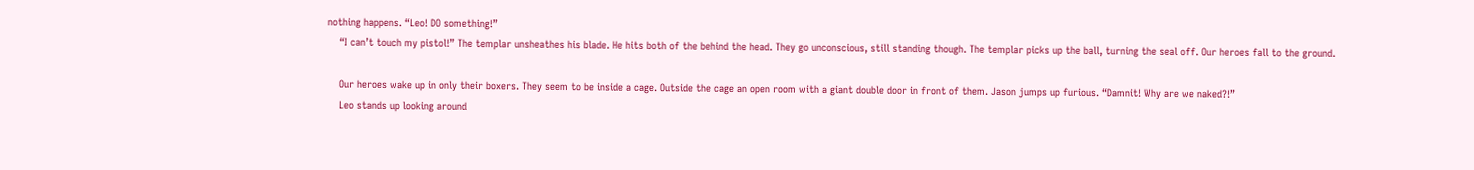nothing happens. “Leo! DO something!”
    “I can’t touch my pistol!” The templar unsheathes his blade. He hits both of the behind the head. They go unconscious, still standing though. The templar picks up the ball, turning the seal off. Our heroes fall to the ground.

    Our heroes wake up in only their boxers. They seem to be inside a cage. Outside the cage an open room with a giant double door in front of them. Jason jumps up furious. “Damnit! Why are we naked?!”
    Leo stands up looking around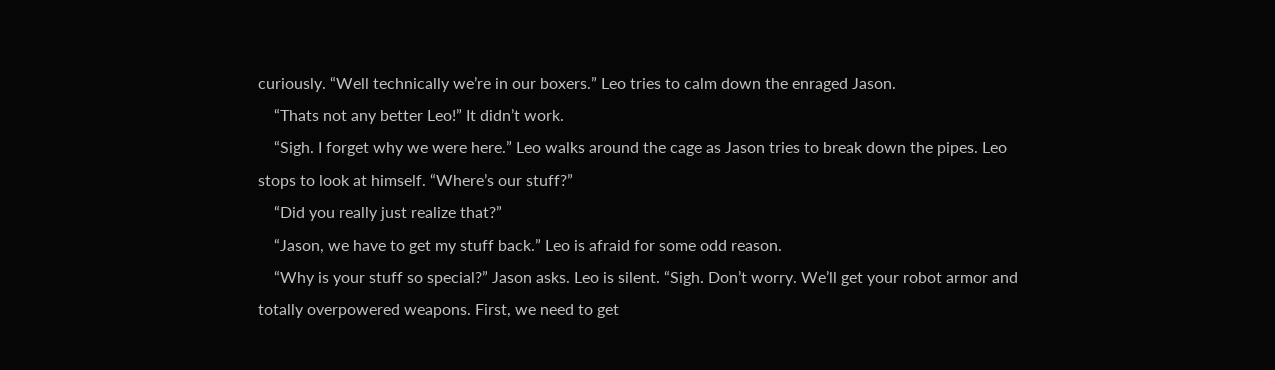curiously. “Well technically we’re in our boxers.” Leo tries to calm down the enraged Jason.
    “Thats not any better Leo!” It didn’t work.
    “Sigh. I forget why we were here.” Leo walks around the cage as Jason tries to break down the pipes. Leo stops to look at himself. “Where’s our stuff?”
    “Did you really just realize that?”
    “Jason, we have to get my stuff back.” Leo is afraid for some odd reason.
    “Why is your stuff so special?” Jason asks. Leo is silent. “Sigh. Don’t worry. We’ll get your robot armor and totally overpowered weapons. First, we need to get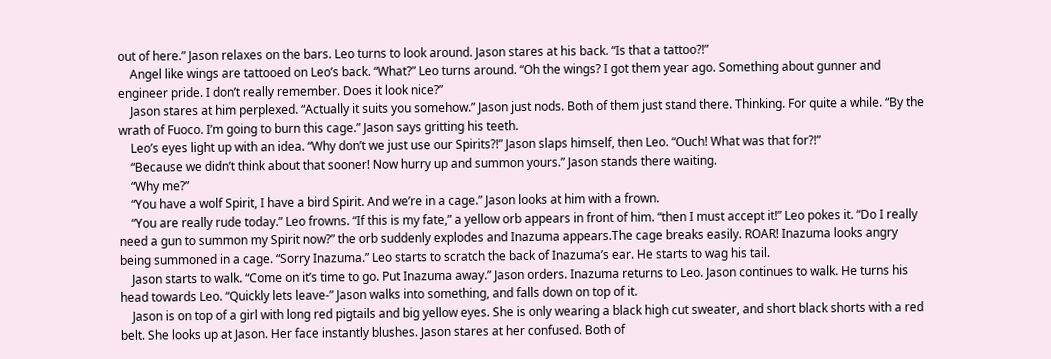out of here.” Jason relaxes on the bars. Leo turns to look around. Jason stares at his back. “Is that a tattoo?!”
    Angel like wings are tattooed on Leo’s back. “What?” Leo turns around. “Oh the wings? I got them year ago. Something about gunner and engineer pride. I don’t really remember. Does it look nice?”
    Jason stares at him perplexed. “Actually it suits you somehow.” Jason just nods. Both of them just stand there. Thinking. For quite a while. “By the wrath of Fuoco. I’m going to burn this cage.” Jason says gritting his teeth.
    Leo’s eyes light up with an idea. “Why don’t we just use our Spirits?!” Jason slaps himself, then Leo. “Ouch! What was that for?!”
    “Because we didn’t think about that sooner! Now hurry up and summon yours.” Jason stands there waiting.
    “Why me?”
    “You have a wolf Spirit, I have a bird Spirit. And we’re in a cage.” Jason looks at him with a frown.
    “You are really rude today.” Leo frowns. “If this is my fate,” a yellow orb appears in front of him. “then I must accept it!” Leo pokes it. “Do I really need a gun to summon my Spirit now?” the orb suddenly explodes and Inazuma appears.The cage breaks easily. ROAR! Inazuma looks angry being summoned in a cage. “Sorry Inazuma.” Leo starts to scratch the back of Inazuma’s ear. He starts to wag his tail.
    Jason starts to walk. “Come on it’s time to go. Put Inazuma away.” Jason orders. Inazuma returns to Leo. Jason continues to walk. He turns his head towards Leo. “Quickly lets leave-” Jason walks into something, and falls down on top of it.
    Jason is on top of a girl with long red pigtails and big yellow eyes. She is only wearing a black high cut sweater, and short black shorts with a red belt. She looks up at Jason. Her face instantly blushes. Jason stares at her confused. Both of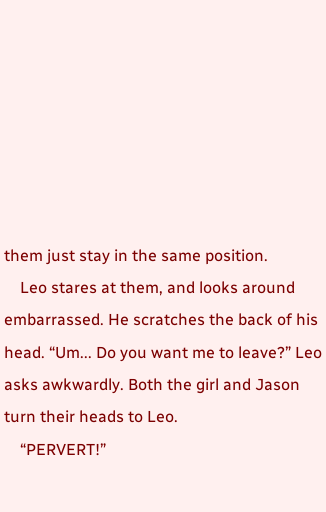them just stay in the same position.
    Leo stares at them, and looks around embarrassed. He scratches the back of his head. “Um... Do you want me to leave?” Leo asks awkwardly. Both the girl and Jason turn their heads to Leo.
    “PERVERT!”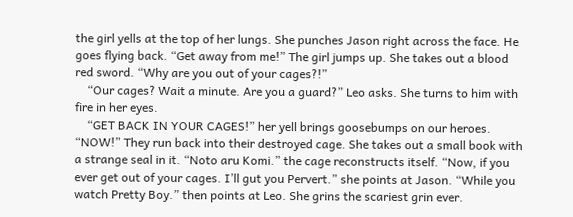the girl yells at the top of her lungs. She punches Jason right across the face. He goes flying back. “Get away from me!” The girl jumps up. She takes out a blood red sword. “Why are you out of your cages?!”
    “Our cages? Wait a minute. Are you a guard?” Leo asks. She turns to him with fire in her eyes.
    “GET BACK IN YOUR CAGES!” her yell brings goosebumps on our heroes. “NOW!” They run back into their destroyed cage. She takes out a small book with a strange seal in it. “Noto aru Komi.” the cage reconstructs itself. “Now, if you ever get out of your cages. I’ll gut you Pervert.” she points at Jason. “While you watch Pretty Boy.” then points at Leo. She grins the scariest grin ever.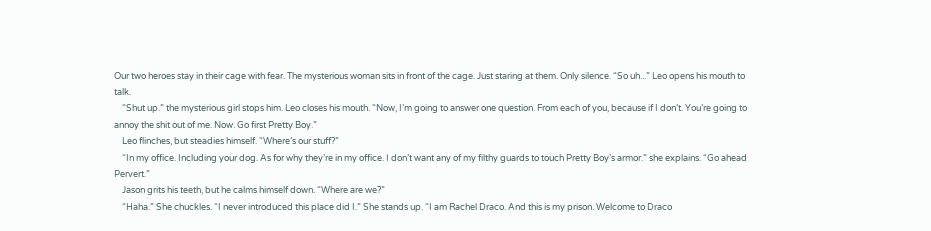Our two heroes stay in their cage with fear. The mysterious woman sits in front of the cage. Just staring at them. Only silence. “So uh...” Leo opens his mouth to talk.
    “Shut up.” the mysterious girl stops him. Leo closes his mouth. “Now, I’m going to answer one question. From each of you, because if I don’t. You’re going to annoy the shit out of me. Now. Go first Pretty Boy.”
    Leo flinches, but steadies himself. “Where’s our stuff?”
    “In my office. Including your dog. As for why they’re in my office. I don’t want any of my filthy guards to touch Pretty Boy’s armor.” she explains. “Go ahead Pervert.”
    Jason grits his teeth, but he calms himself down. “Where are we?”
    “Haha.” She chuckles. “I never introduced this place did I.” She stands up. “I am Rachel Draco. And this is my prison. Welcome to Draco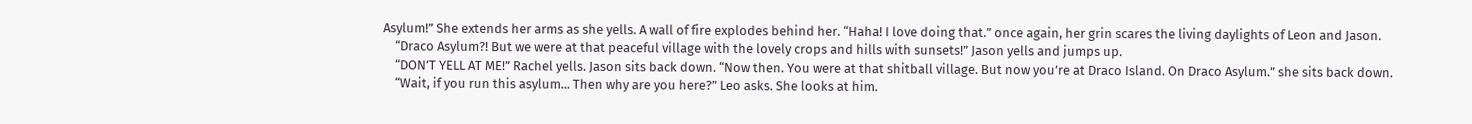Asylum!” She extends her arms as she yells. A wall of fire explodes behind her. “Haha! I love doing that.” once again, her grin scares the living daylights of Leon and Jason.
    “Draco Asylum?! But we were at that peaceful village with the lovely crops and hills with sunsets!” Jason yells and jumps up.
    “DON’T YELL AT ME!” Rachel yells. Jason sits back down. “Now then. You were at that shitball village. But now you’re at Draco Island. On Draco Asylum.” she sits back down.
    “Wait, if you run this asylum... Then why are you here?” Leo asks. She looks at him.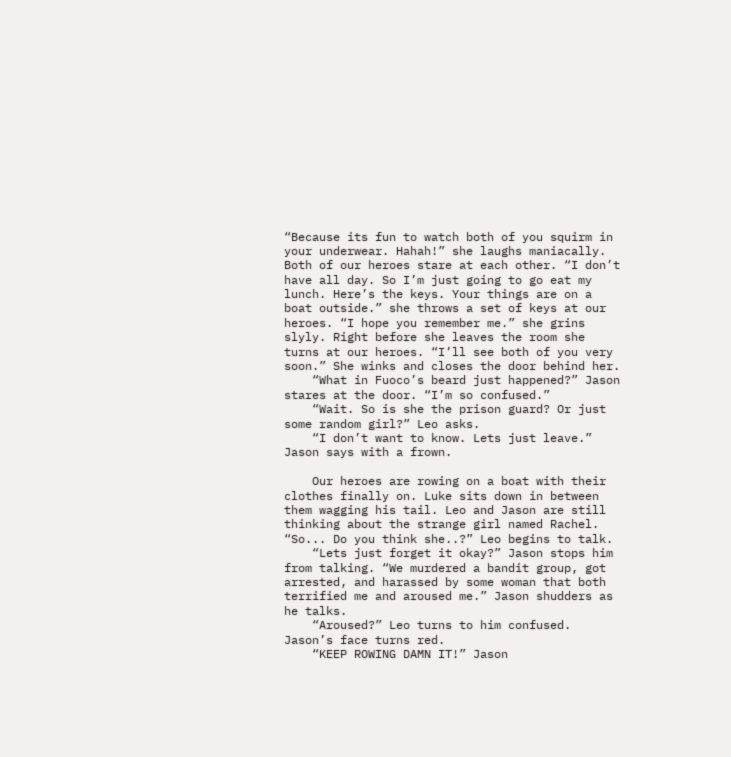“Because its fun to watch both of you squirm in your underwear. Hahah!” she laughs maniacally. Both of our heroes stare at each other. “I don’t have all day. So I’m just going to go eat my lunch. Here’s the keys. Your things are on a boat outside.” she throws a set of keys at our heroes. “I hope you remember me.” she grins slyly. Right before she leaves the room she turns at our heroes. “I’ll see both of you very soon.” She winks and closes the door behind her.
    “What in Fuoco’s beard just happened?” Jason stares at the door. “I’m so confused.”
    “Wait. So is she the prison guard? Or just some random girl?” Leo asks.
    “I don’t want to know. Lets just leave.” Jason says with a frown.

    Our heroes are rowing on a boat with their clothes finally on. Luke sits down in between them wagging his tail. Leo and Jason are still thinking about the strange girl named Rachel. “So... Do you think she..?” Leo begins to talk.
    “Lets just forget it okay?” Jason stops him from talking. “We murdered a bandit group, got arrested, and harassed by some woman that both terrified me and aroused me.” Jason shudders as he talks.
    “Aroused?” Leo turns to him confused. Jason’s face turns red.
    “KEEP ROWING DAMN IT!” Jason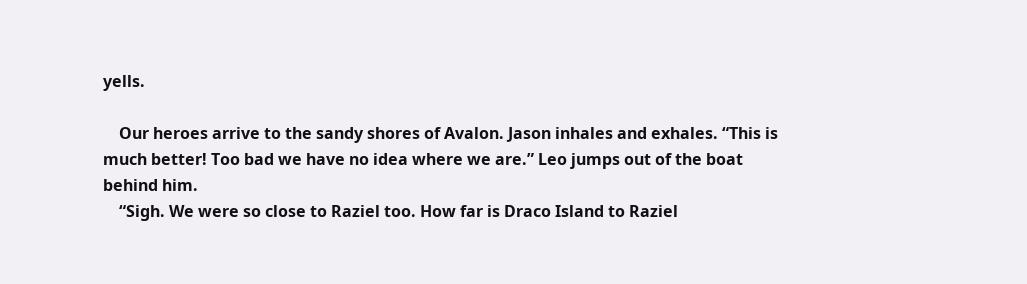yells.

    Our heroes arrive to the sandy shores of Avalon. Jason inhales and exhales. “This is much better! Too bad we have no idea where we are.” Leo jumps out of the boat behind him.
    “Sigh. We were so close to Raziel too. How far is Draco Island to Raziel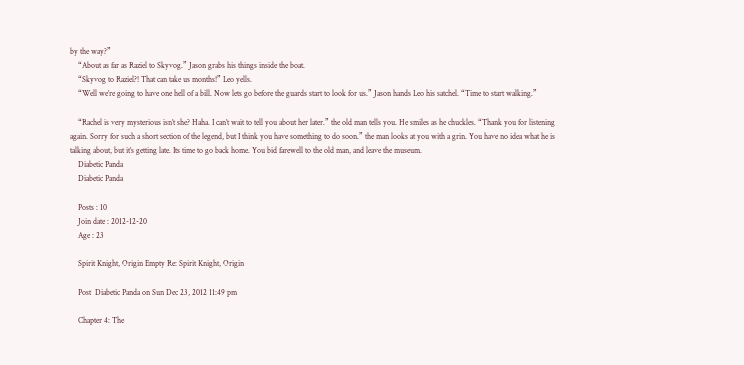by the way?”
    “About as far as Raziel to Skyvog.” Jason grabs his things inside the boat.
    “Skyvog to Raziel?! That can take us months!” Leo yells.
    “Well we’re going to have one hell of a bill. Now lets go before the guards start to look for us.” Jason hands Leo his satchel. “Time to start walking.”

    “Rachel is very mysterious isn’t she? Haha. I can’t wait to tell you about her later.” the old man tells you. He smiles as he chuckles. “Thank you for listening again. Sorry for such a short section of the legend, but I think you have something to do soon.” the man looks at you with a grin. You have no idea what he is talking about, but it’s getting late. Its time to go back home. You bid farewell to the old man, and leave the museum.
    Diabetic Panda
    Diabetic Panda

    Posts : 10
    Join date : 2012-12-20
    Age : 23

    Spirit Knight, Origin Empty Re: Spirit Knight, Origin

    Post  Diabetic Panda on Sun Dec 23, 2012 11:49 pm

    Chapter 4: The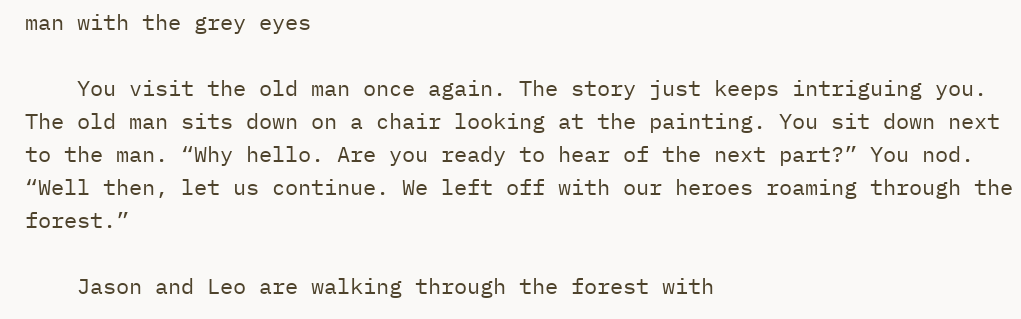man with the grey eyes

    You visit the old man once again. The story just keeps intriguing you. The old man sits down on a chair looking at the painting. You sit down next to the man. “Why hello. Are you ready to hear of the next part?” You nod. “Well then, let us continue. We left off with our heroes roaming through the forest.”

    Jason and Leo are walking through the forest with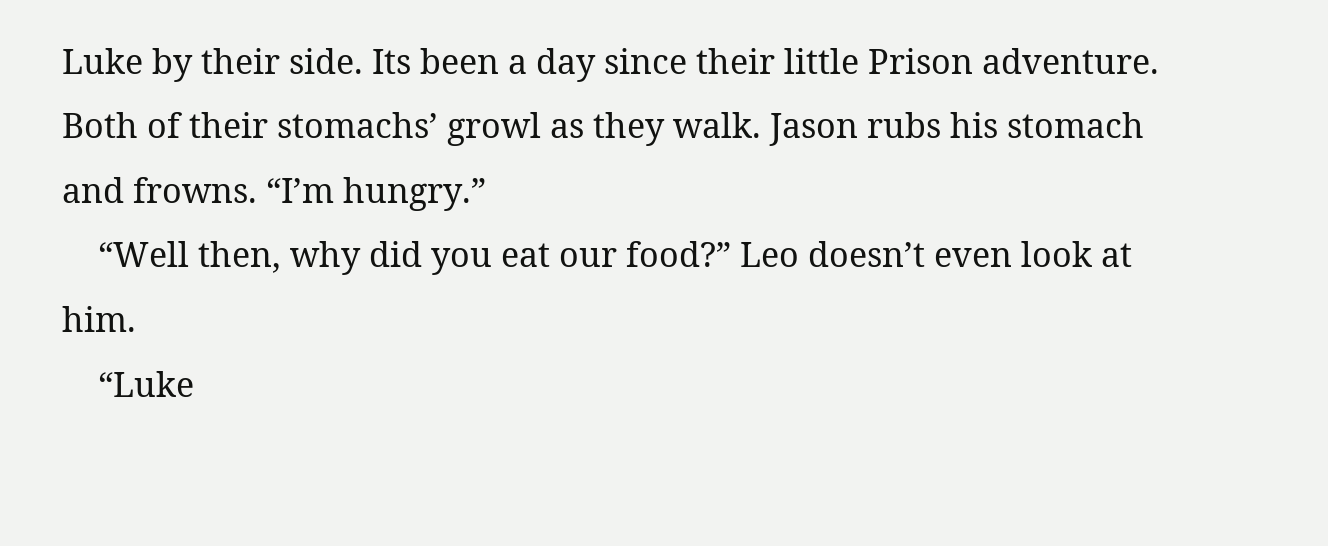Luke by their side. Its been a day since their little Prison adventure. Both of their stomachs’ growl as they walk. Jason rubs his stomach and frowns. “I’m hungry.”
    “Well then, why did you eat our food?” Leo doesn’t even look at him.
    “Luke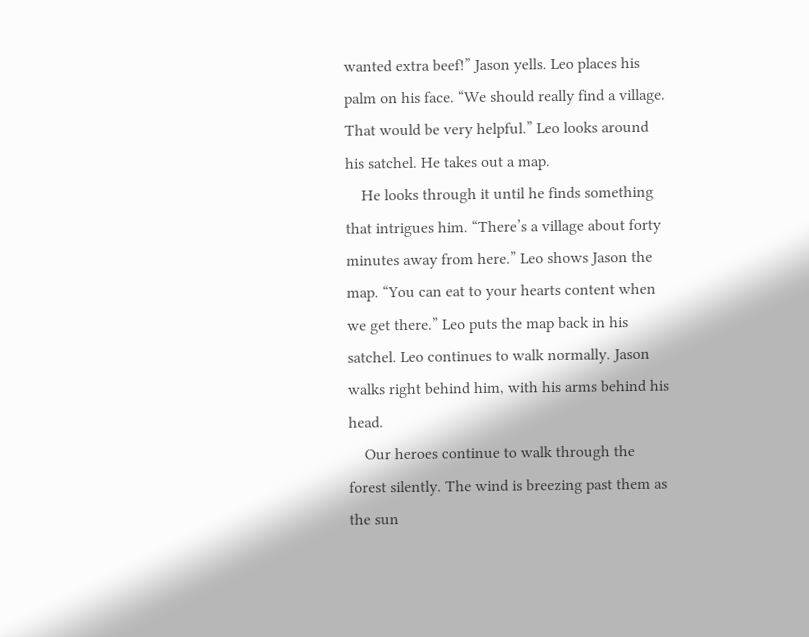wanted extra beef!” Jason yells. Leo places his palm on his face. “We should really find a village. That would be very helpful.” Leo looks around his satchel. He takes out a map.
    He looks through it until he finds something that intrigues him. “There’s a village about forty minutes away from here.” Leo shows Jason the map. “You can eat to your hearts content when we get there.” Leo puts the map back in his satchel. Leo continues to walk normally. Jason walks right behind him, with his arms behind his head.
    Our heroes continue to walk through the forest silently. The wind is breezing past them as the sun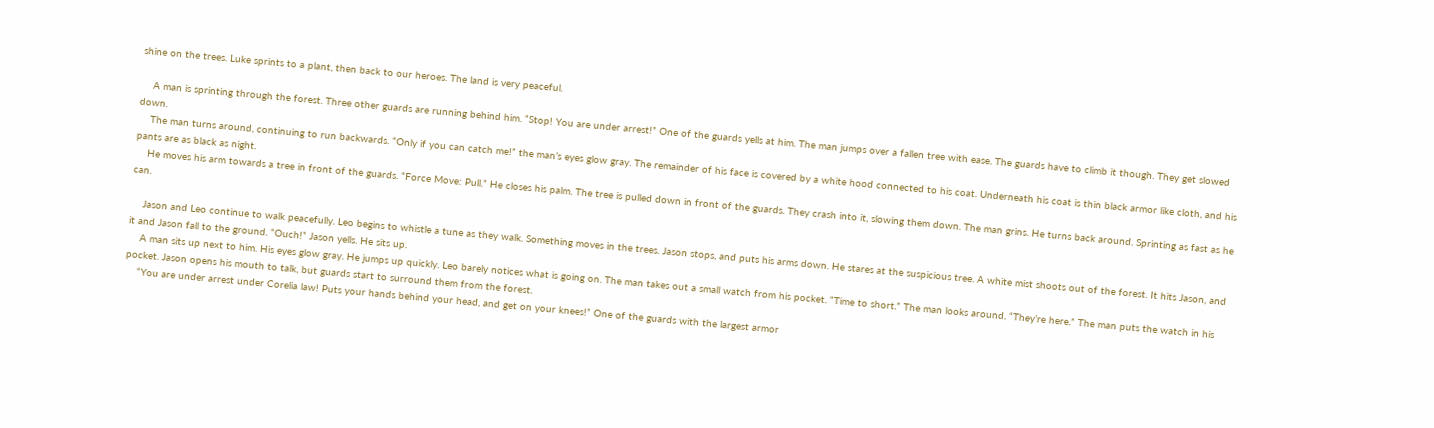shine on the trees. Luke sprints to a plant, then back to our heroes. The land is very peaceful.

    A man is sprinting through the forest. Three other guards are running behind him. “Stop! You are under arrest!” One of the guards yells at him. The man jumps over a fallen tree with ease. The guards have to climb it though. They get slowed down.
    The man turns around, continuing to run backwards. “Only if you can catch me!” the man’s eyes glow gray. The remainder of his face is covered by a white hood connected to his coat. Underneath his coat is thin black armor like cloth, and his pants are as black as night.
    He moves his arm towards a tree in front of the guards. “Force Move: Pull.” He closes his palm. The tree is pulled down in front of the guards. They crash into it, slowing them down. The man grins. He turns back around. Sprinting as fast as he can.

    Jason and Leo continue to walk peacefully. Leo begins to whistle a tune as they walk. Something moves in the trees. Jason stops, and puts his arms down. He stares at the suspicious tree. A white mist shoots out of the forest. It hits Jason, and it and Jason fall to the ground. “Ouch!” Jason yells. He sits up.
    A man sits up next to him. His eyes glow gray. He jumps up quickly. Leo barely notices what is going on. The man takes out a small watch from his pocket. “Time to short.” The man looks around. “They’re here.” The man puts the watch in his pocket. Jason opens his mouth to talk, but guards start to surround them from the forest.
    “You are under arrest under Corelia law! Puts your hands behind your head, and get on your knees!” One of the guards with the largest armor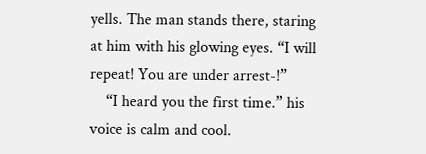yells. The man stands there, staring at him with his glowing eyes. “I will repeat! You are under arrest-!”
    “I heard you the first time.” his voice is calm and cool.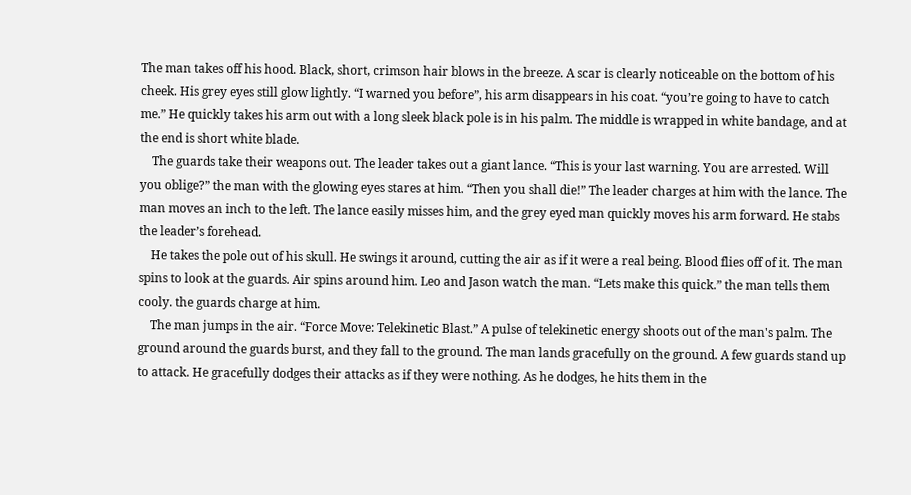The man takes off his hood. Black, short, crimson hair blows in the breeze. A scar is clearly noticeable on the bottom of his cheek. His grey eyes still glow lightly. “I warned you before”, his arm disappears in his coat. “you’re going to have to catch me.” He quickly takes his arm out with a long sleek black pole is in his palm. The middle is wrapped in white bandage, and at the end is short white blade.
    The guards take their weapons out. The leader takes out a giant lance. “This is your last warning. You are arrested. Will you oblige?” the man with the glowing eyes stares at him. “Then you shall die!” The leader charges at him with the lance. The man moves an inch to the left. The lance easily misses him, and the grey eyed man quickly moves his arm forward. He stabs the leader’s forehead.
    He takes the pole out of his skull. He swings it around, cutting the air as if it were a real being. Blood flies off of it. The man spins to look at the guards. Air spins around him. Leo and Jason watch the man. “Lets make this quick.” the man tells them cooly. the guards charge at him.
    The man jumps in the air. “Force Move: Telekinetic Blast.” A pulse of telekinetic energy shoots out of the man's palm. The ground around the guards burst, and they fall to the ground. The man lands gracefully on the ground. A few guards stand up to attack. He gracefully dodges their attacks as if they were nothing. As he dodges, he hits them in the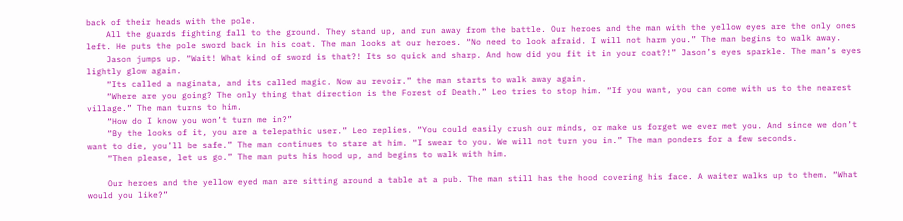back of their heads with the pole.
    All the guards fighting fall to the ground. They stand up, and run away from the battle. Our heroes and the man with the yellow eyes are the only ones left. He puts the pole sword back in his coat. The man looks at our heroes. “No need to look afraid. I will not harm you.” The man begins to walk away.
    Jason jumps up. “Wait! What kind of sword is that?! Its so quick and sharp. And how did you fit it in your coat?!” Jason’s eyes sparkle. The man’s eyes lightly glow again.
    “Its called a naginata, and its called magic. Now au revoir.” the man starts to walk away again.
    “Where are you going? The only thing that direction is the Forest of Death.” Leo tries to stop him. “If you want, you can come with us to the nearest village.” The man turns to him.
    “How do I know you won’t turn me in?”
    “By the looks of it, you are a telepathic user.” Leo replies. “You could easily crush our minds, or make us forget we ever met you. And since we don’t want to die, you’ll be safe.” The man continues to stare at him. “I swear to you. We will not turn you in.” The man ponders for a few seconds.
    “Then please, let us go.” The man puts his hood up, and begins to walk with him.

    Our heroes and the yellow eyed man are sitting around a table at a pub. The man still has the hood covering his face. A waiter walks up to them. “What would you like?”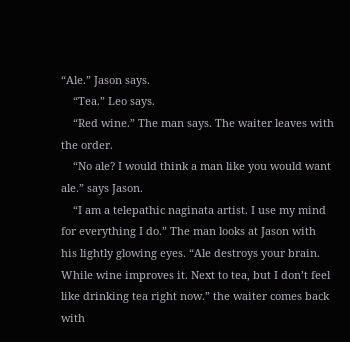“Ale.” Jason says.
    “Tea.” Leo says.
    “Red wine.” The man says. The waiter leaves with the order.
    “No ale? I would think a man like you would want ale.” says Jason.
    “I am a telepathic naginata artist. I use my mind for everything I do.” The man looks at Jason with his lightly glowing eyes. “Ale destroys your brain. While wine improves it. Next to tea, but I don’t feel like drinking tea right now.” the waiter comes back with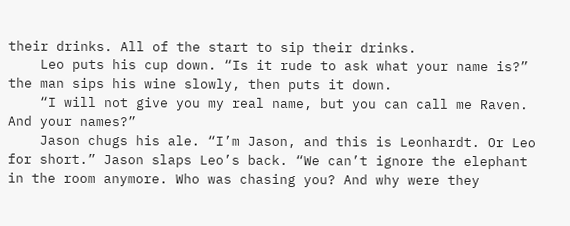their drinks. All of the start to sip their drinks.
    Leo puts his cup down. “Is it rude to ask what your name is?” the man sips his wine slowly, then puts it down.
    “I will not give you my real name, but you can call me Raven. And your names?”
    Jason chugs his ale. “I’m Jason, and this is Leonhardt. Or Leo for short.” Jason slaps Leo’s back. “We can’t ignore the elephant in the room anymore. Who was chasing you? And why were they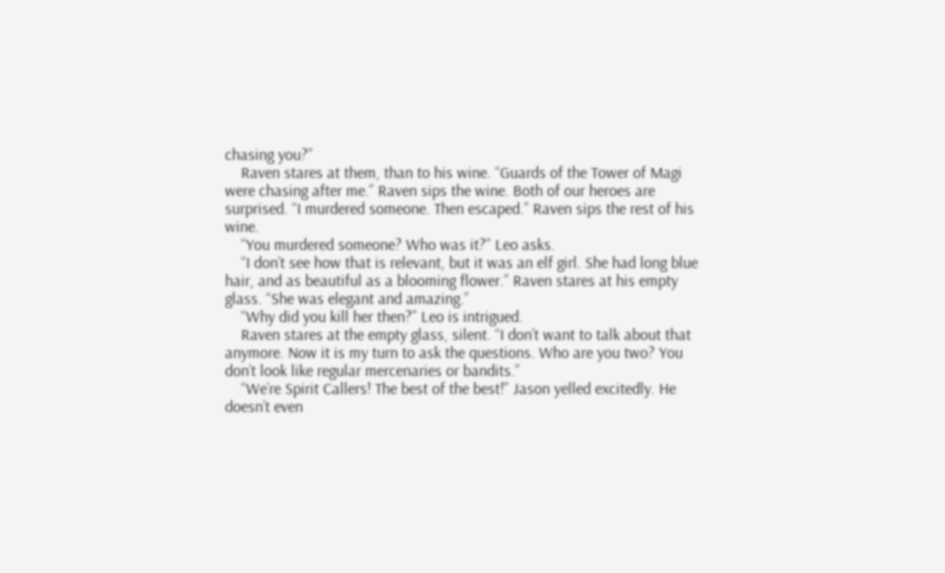chasing you?”
    Raven stares at them, than to his wine. “Guards of the Tower of Magi were chasing after me.” Raven sips the wine. Both of our heroes are surprised. “I murdered someone. Then escaped.” Raven sips the rest of his wine.
    “You murdered someone? Who was it?” Leo asks.
    “I don’t see how that is relevant, but it was an elf girl. She had long blue hair, and as beautiful as a blooming flower.” Raven stares at his empty glass. “She was elegant and amazing.”
    “Why did you kill her then?” Leo is intrigued.
    Raven stares at the empty glass, silent. “I don’t want to talk about that anymore. Now it is my turn to ask the questions. Who are you two? You don’t look like regular mercenaries or bandits.”
    “We’re Spirit Callers! The best of the best!” Jason yelled excitedly. He doesn’t even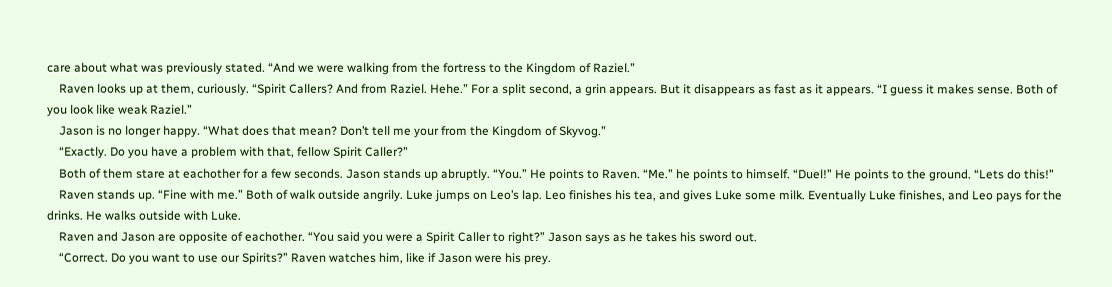care about what was previously stated. “And we were walking from the fortress to the Kingdom of Raziel.”
    Raven looks up at them, curiously. “Spirit Callers? And from Raziel. Hehe.” For a split second, a grin appears. But it disappears as fast as it appears. “I guess it makes sense. Both of you look like weak Raziel.”
    Jason is no longer happy. “What does that mean? Don’t tell me your from the Kingdom of Skyvog.”
    “Exactly. Do you have a problem with that, fellow Spirit Caller?”
    Both of them stare at eachother for a few seconds. Jason stands up abruptly. “You.” He points to Raven. “Me.” he points to himself. “Duel!” He points to the ground. “Lets do this!”
    Raven stands up. “Fine with me.” Both of walk outside angrily. Luke jumps on Leo’s lap. Leo finishes his tea, and gives Luke some milk. Eventually Luke finishes, and Leo pays for the drinks. He walks outside with Luke.
    Raven and Jason are opposite of eachother. “You said you were a Spirit Caller to right?” Jason says as he takes his sword out.
    “Correct. Do you want to use our Spirits?” Raven watches him, like if Jason were his prey.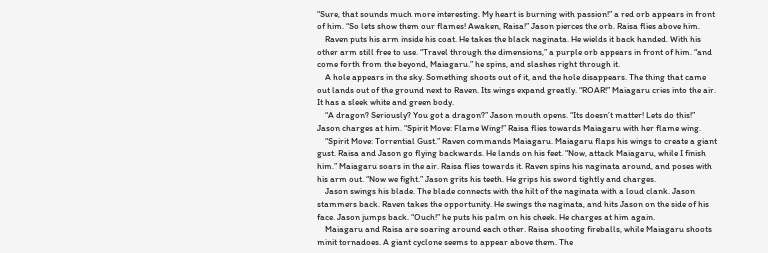“Sure, that sounds much more interesting. My heart is burning with passion!” a red orb appears in front of him. “So lets show them our flames! Awaken, Raisa!” Jason pierces the orb. Raisa flies above him.
    Raven puts his arm inside his coat. He takes the black naginata. He wields it back handed. With his other arm still free to use. “Travel through the dimensions,” a purple orb appears in front of him. “and come forth from the beyond, Maiagaru.” he spins, and slashes right through it.
    A hole appears in the sky. Something shoots out of it, and the hole disappears. The thing that came out lands out of the ground next to Raven. Its wings expand greatly. “ROAR!” Maiagaru cries into the air. It has a sleek white and green body.
    “A dragon? Seriously? You got a dragon?” Jason mouth opens. “Its doesn’t matter! Lets do this!” Jason charges at him. “Spirit Move: Flame Wing!” Raisa flies towards Maiagaru with her flame wing.
    “Spirit Move: Torrential Gust.” Raven commands Maiagaru. Maiagaru flaps his wings to create a giant gust. Raisa and Jason go flying backwards. He lands on his feet. “Now, attack Maiagaru, while I finish him.” Maiagaru soars in the air. Raisa flies towards it. Raven spins his naginata around, and poses with his arm out. “Now we fight.” Jason grits his teeth. He grips his sword tightly and charges.
    Jason swings his blade. The blade connects with the hilt of the naginata with a loud clank. Jason stammers back. Raven takes the opportunity. He swings the naginata, and hits Jason on the side of his face. Jason jumps back. “Ouch!” he puts his palm on his cheek. He charges at him again.
    Maiagaru and Raisa are soaring around each other. Raisa shooting fireballs, while Maiagaru shoots minit tornadoes. A giant cyclone seems to appear above them. The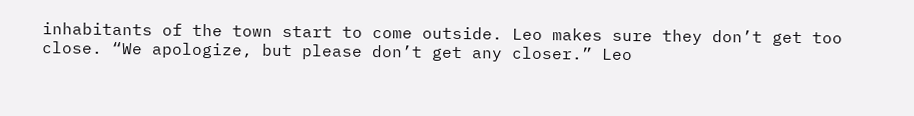inhabitants of the town start to come outside. Leo makes sure they don’t get too close. “We apologize, but please don’t get any closer.” Leo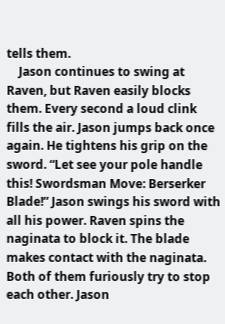tells them.
    Jason continues to swing at Raven, but Raven easily blocks them. Every second a loud clink fills the air. Jason jumps back once again. He tightens his grip on the sword. “Let see your pole handle this! Swordsman Move: Berserker Blade!” Jason swings his sword with all his power. Raven spins the naginata to block it. The blade makes contact with the naginata. Both of them furiously try to stop each other. Jason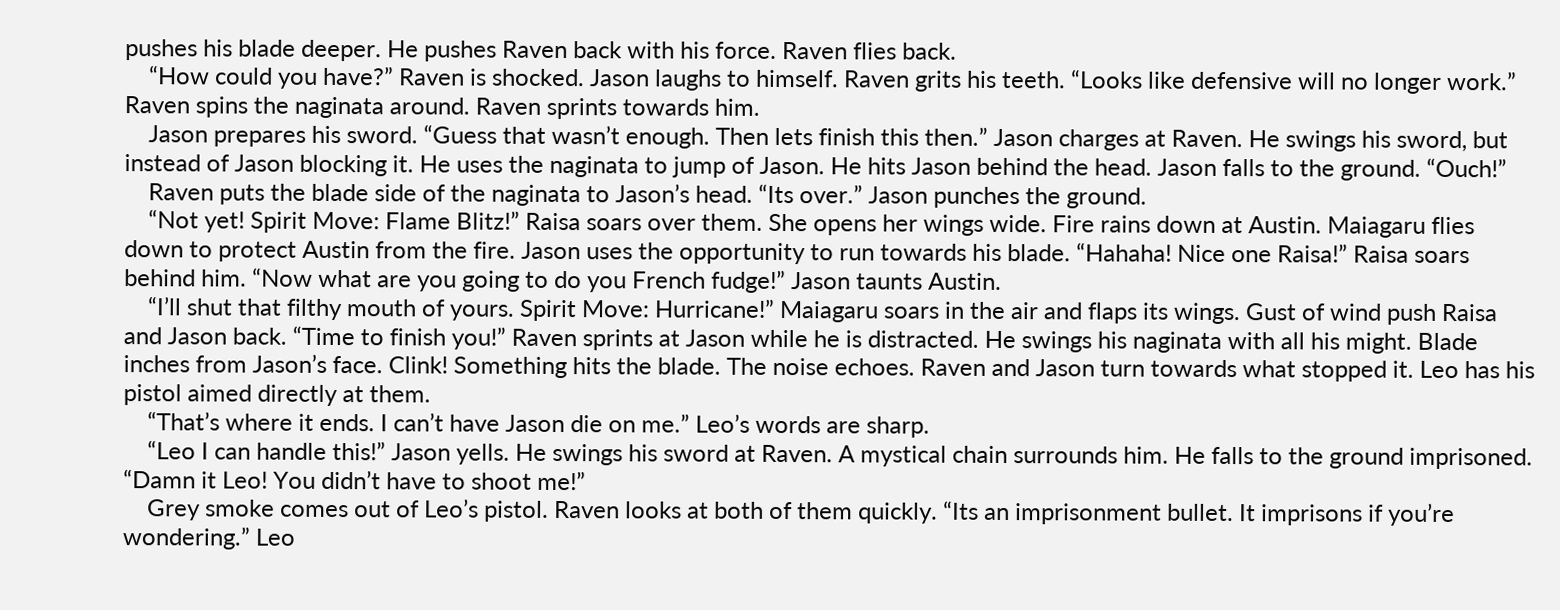pushes his blade deeper. He pushes Raven back with his force. Raven flies back.
    “How could you have?” Raven is shocked. Jason laughs to himself. Raven grits his teeth. “Looks like defensive will no longer work.” Raven spins the naginata around. Raven sprints towards him.
    Jason prepares his sword. “Guess that wasn’t enough. Then lets finish this then.” Jason charges at Raven. He swings his sword, but instead of Jason blocking it. He uses the naginata to jump of Jason. He hits Jason behind the head. Jason falls to the ground. “Ouch!”
    Raven puts the blade side of the naginata to Jason’s head. “Its over.” Jason punches the ground.
    “Not yet! Spirit Move: Flame Blitz!” Raisa soars over them. She opens her wings wide. Fire rains down at Austin. Maiagaru flies down to protect Austin from the fire. Jason uses the opportunity to run towards his blade. “Hahaha! Nice one Raisa!” Raisa soars behind him. “Now what are you going to do you French fudge!” Jason taunts Austin.
    “I’ll shut that filthy mouth of yours. Spirit Move: Hurricane!” Maiagaru soars in the air and flaps its wings. Gust of wind push Raisa and Jason back. “Time to finish you!” Raven sprints at Jason while he is distracted. He swings his naginata with all his might. Blade inches from Jason’s face. Clink! Something hits the blade. The noise echoes. Raven and Jason turn towards what stopped it. Leo has his pistol aimed directly at them.
    “That’s where it ends. I can’t have Jason die on me.” Leo’s words are sharp.
    “Leo I can handle this!” Jason yells. He swings his sword at Raven. A mystical chain surrounds him. He falls to the ground imprisoned. “Damn it Leo! You didn’t have to shoot me!”
    Grey smoke comes out of Leo’s pistol. Raven looks at both of them quickly. “Its an imprisonment bullet. It imprisons if you’re wondering.” Leo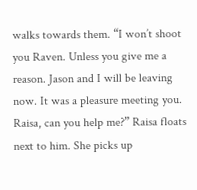walks towards them. “I won’t shoot you Raven. Unless you give me a reason. Jason and I will be leaving now. It was a pleasure meeting you. Raisa, can you help me?” Raisa floats next to him. She picks up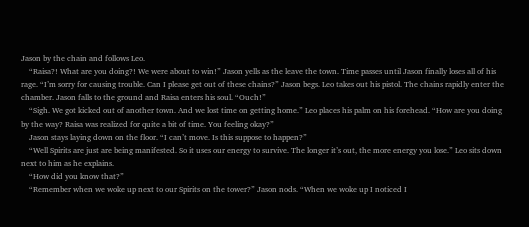Jason by the chain and follows Leo.
    “Raisa?! What are you doing?! We were about to win!” Jason yells as the leave the town. Time passes until Jason finally loses all of his rage. “I’m sorry for causing trouble. Can I please get out of these chains?” Jason begs. Leo takes out his pistol. The chains rapidly enter the chamber. Jason falls to the ground and Raisa enters his soul. “Ouch!”
    “Sigh. We got kicked out of another town. And we lost time on getting home.” Leo places his palm on his forehead. “How are you doing by the way? Raisa was realized for quite a bit of time. You feeling okay?”
    Jason stays laying down on the floor. “I can’t move. Is this suppose to happen?”
    “Well Spirits are just are being manifested. So it uses our energy to survive. The longer it’s out, the more energy you lose.” Leo sits down next to him as he explains.
    “How did you know that?”
    “Remember when we woke up next to our Spirits on the tower?” Jason nods. “When we woke up I noticed I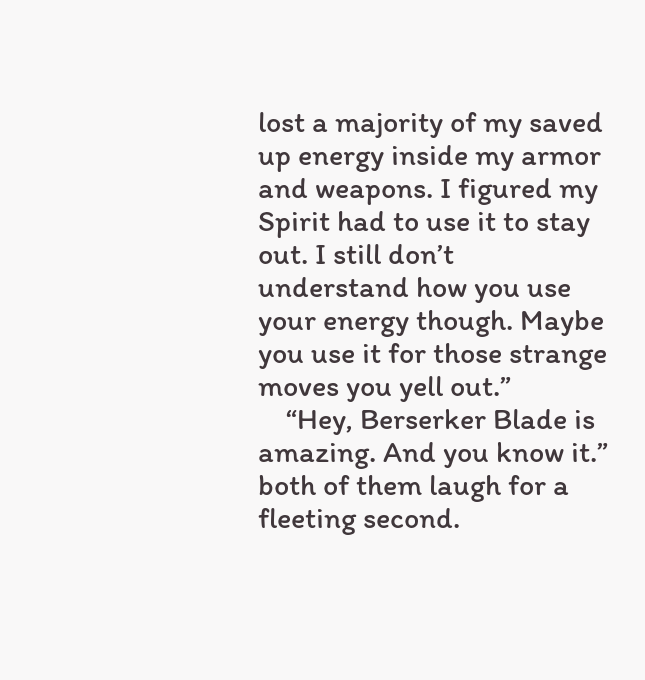lost a majority of my saved up energy inside my armor and weapons. I figured my Spirit had to use it to stay out. I still don’t understand how you use your energy though. Maybe you use it for those strange moves you yell out.”
    “Hey, Berserker Blade is amazing. And you know it.” both of them laugh for a fleeting second.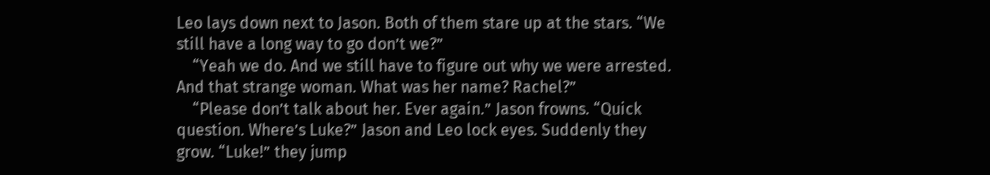Leo lays down next to Jason. Both of them stare up at the stars. “We still have a long way to go don’t we?”
    “Yeah we do. And we still have to figure out why we were arrested. And that strange woman. What was her name? Rachel?”
    “Please don’t talk about her. Ever again.” Jason frowns. “Quick question. Where’s Luke?” Jason and Leo lock eyes. Suddenly they grow. “Luke!” they jump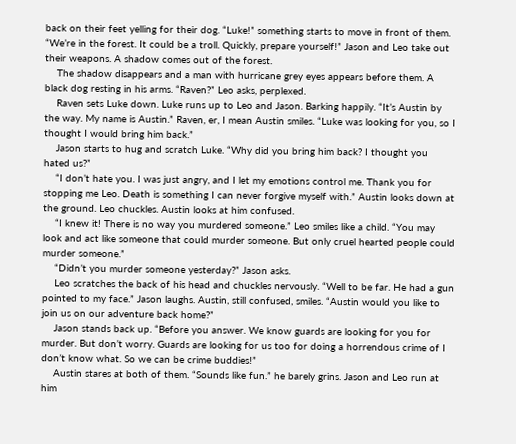back on their feet yelling for their dog. “Luke!” something starts to move in front of them. “We’re in the forest. It could be a troll. Quickly, prepare yourself!” Jason and Leo take out their weapons. A shadow comes out of the forest.
    The shadow disappears and a man with hurricane grey eyes appears before them. A black dog resting in his arms. “Raven?” Leo asks, perplexed.
    Raven sets Luke down. Luke runs up to Leo and Jason. Barking happily. “It’s Austin by the way. My name is Austin.” Raven, er, I mean Austin smiles. “Luke was looking for you, so I thought I would bring him back.”
    Jason starts to hug and scratch Luke. “Why did you bring him back? I thought you hated us?”
    “I don’t hate you. I was just angry, and I let my emotions control me. Thank you for stopping me Leo. Death is something I can never forgive myself with.” Austin looks down at the ground. Leo chuckles. Austin looks at him confused.
    “I knew it! There is no way you murdered someone.” Leo smiles like a child. “You may look and act like someone that could murder someone. But only cruel hearted people could murder someone.”
    “Didn’t you murder someone yesterday?” Jason asks.
    Leo scratches the back of his head and chuckles nervously. “Well to be far. He had a gun pointed to my face.” Jason laughs. Austin, still confused, smiles. “Austin would you like to join us on our adventure back home?”
    Jason stands back up. “Before you answer. We know guards are looking for you for murder. But don’t worry. Guards are looking for us too for doing a horrendous crime of I don’t know what. So we can be crime buddies!”
    Austin stares at both of them. “Sounds like fun.” he barely grins. Jason and Leo run at him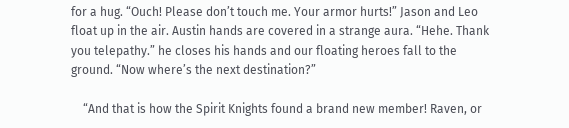for a hug. “Ouch! Please don’t touch me. Your armor hurts!” Jason and Leo float up in the air. Austin hands are covered in a strange aura. “Hehe. Thank you telepathy.” he closes his hands and our floating heroes fall to the ground. “Now where’s the next destination?”

    “And that is how the Spirit Knights found a brand new member! Raven, or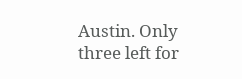Austin. Only three left for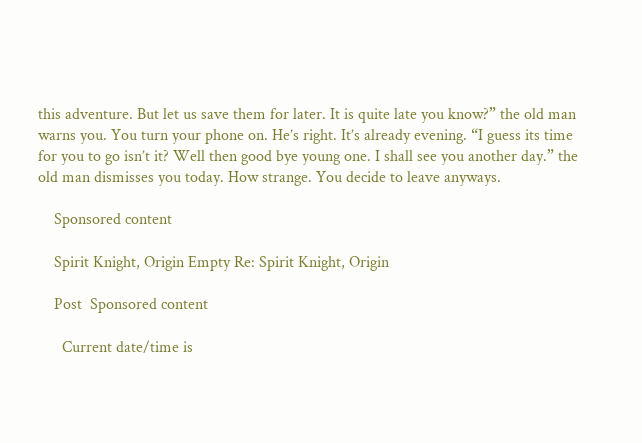this adventure. But let us save them for later. It is quite late you know?” the old man warns you. You turn your phone on. He’s right. It’s already evening. “I guess its time for you to go isn’t it? Well then good bye young one. I shall see you another day.” the old man dismisses you today. How strange. You decide to leave anyways.

    Sponsored content

    Spirit Knight, Origin Empty Re: Spirit Knight, Origin

    Post  Sponsored content

      Current date/time is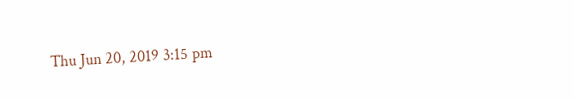Thu Jun 20, 2019 3:15 pm